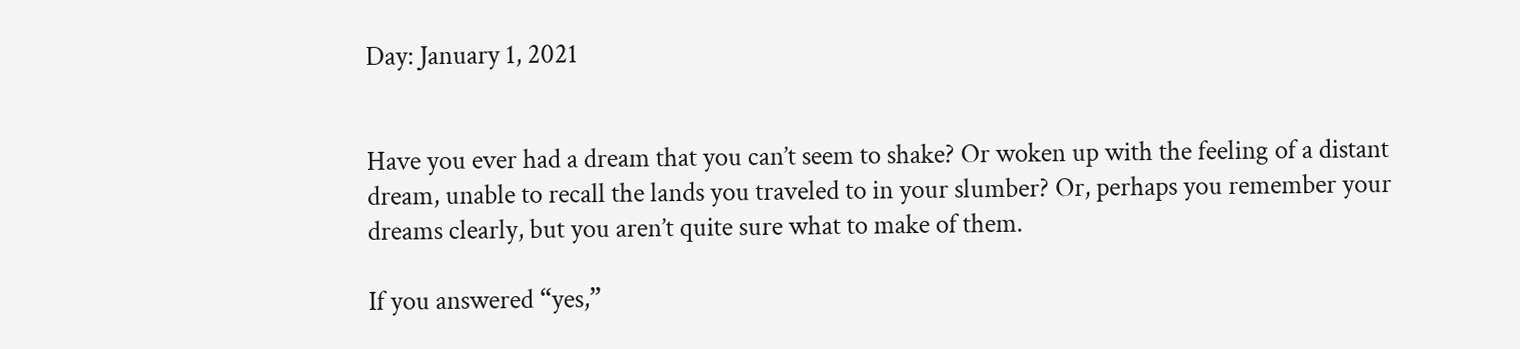Day: January 1, 2021


Have you ever had a dream that you can’t seem to shake? Or woken up with the feeling of a distant dream, unable to recall the lands you traveled to in your slumber? Or, perhaps you remember your dreams clearly, but you aren’t quite sure what to make of them.

If you answered “yes,”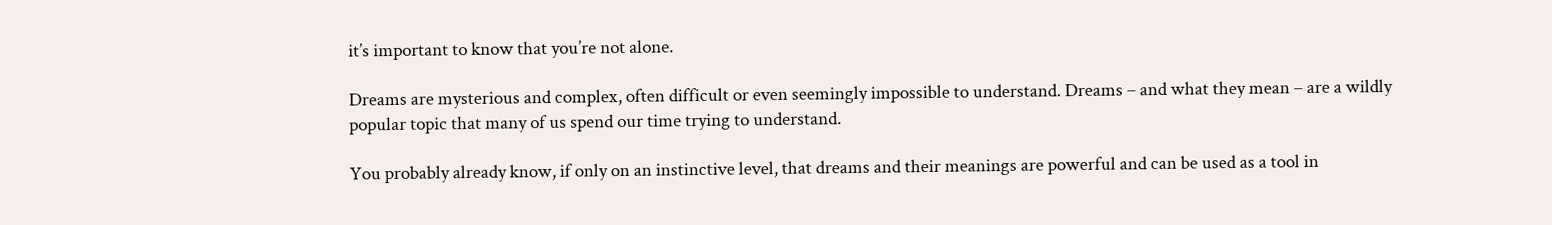it’s important to know that you’re not alone.

Dreams are mysterious and complex, often difficult or even seemingly impossible to understand. Dreams – and what they mean – are a wildly popular topic that many of us spend our time trying to understand.

You probably already know, if only on an instinctive level, that dreams and their meanings are powerful and can be used as a tool in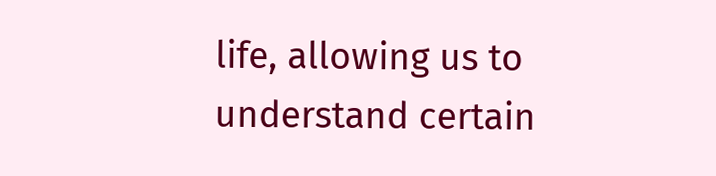life, allowing us to understand certain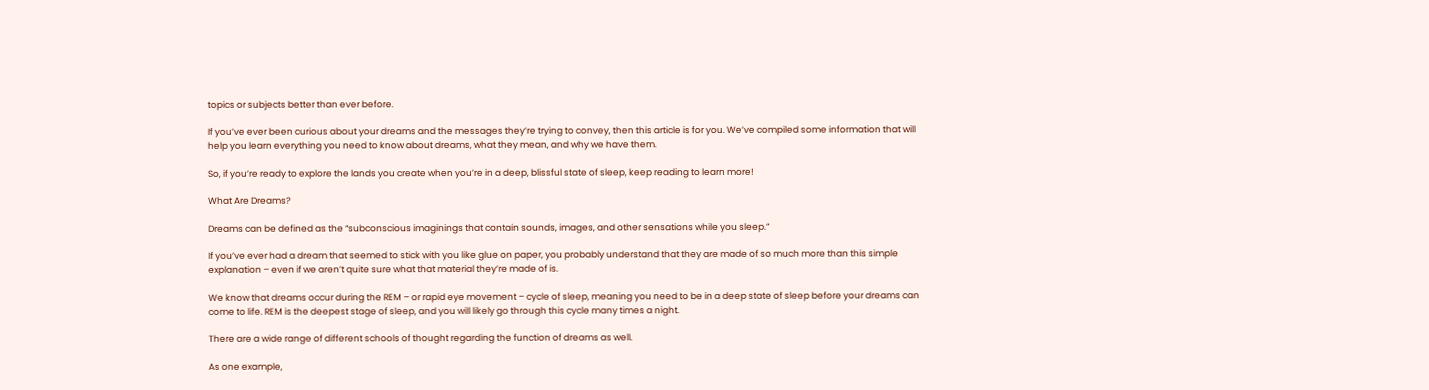topics or subjects better than ever before.

If you’ve ever been curious about your dreams and the messages they’re trying to convey, then this article is for you. We’ve compiled some information that will help you learn everything you need to know about dreams, what they mean, and why we have them.

So, if you’re ready to explore the lands you create when you’re in a deep, blissful state of sleep, keep reading to learn more!

What Are Dreams?

Dreams can be defined as the “subconscious imaginings that contain sounds, images, and other sensations while you sleep.”

If you’ve ever had a dream that seemed to stick with you like glue on paper, you probably understand that they are made of so much more than this simple explanation – even if we aren’t quite sure what that material they’re made of is.

We know that dreams occur during the REM – or rapid eye movement – cycle of sleep, meaning you need to be in a deep state of sleep before your dreams can come to life. REM is the deepest stage of sleep, and you will likely go through this cycle many times a night.

There are a wide range of different schools of thought regarding the function of dreams as well.

As one example,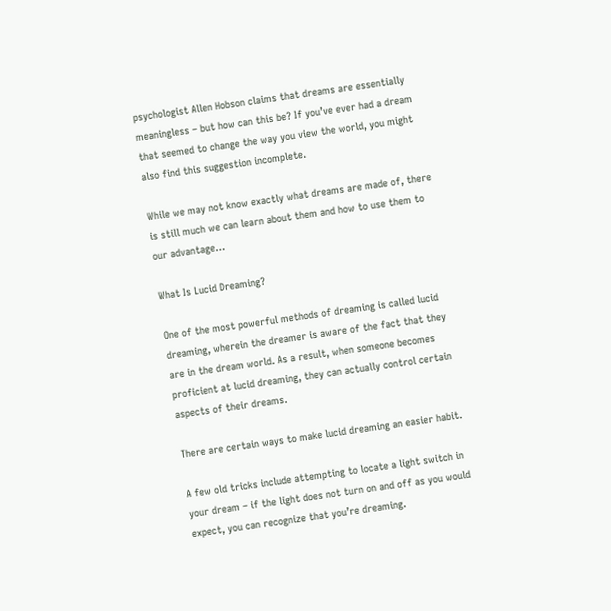psychologist Allen Hobson claims that dreams are essentially meaningless – but how can this be? If you’ve ever had a dream that seemed to change the way you view the world, you might also find this suggestion incomplete.

While we may not know exactly what dreams are made of, there is still much we can learn about them and how to use them to our advantage…

What Is Lucid Dreaming?

One of the most powerful methods of dreaming is called lucid dreaming, wherein the dreamer is aware of the fact that they are in the dream world. As a result, when someone becomes proficient at lucid dreaming, they can actually control certain aspects of their dreams.

There are certain ways to make lucid dreaming an easier habit.

A few old tricks include attempting to locate a light switch in your dream – if the light does not turn on and off as you would expect, you can recognize that you’re dreaming.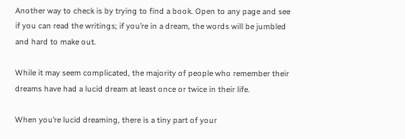Another way to check is by trying to find a book. Open to any page and see if you can read the writings; if you’re in a dream, the words will be jumbled and hard to make out.

While it may seem complicated, the majority of people who remember their dreams have had a lucid dream at least once or twice in their life.

When you’re lucid dreaming, there is a tiny part of your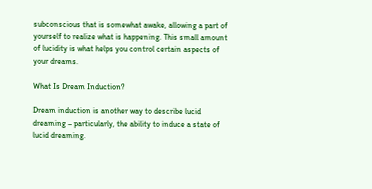subconscious that is somewhat awake, allowing a part of yourself to realize what is happening. This small amount of lucidity is what helps you control certain aspects of your dreams.

What Is Dream Induction?

Dream induction is another way to describe lucid dreaming – particularly, the ability to induce a state of lucid dreaming.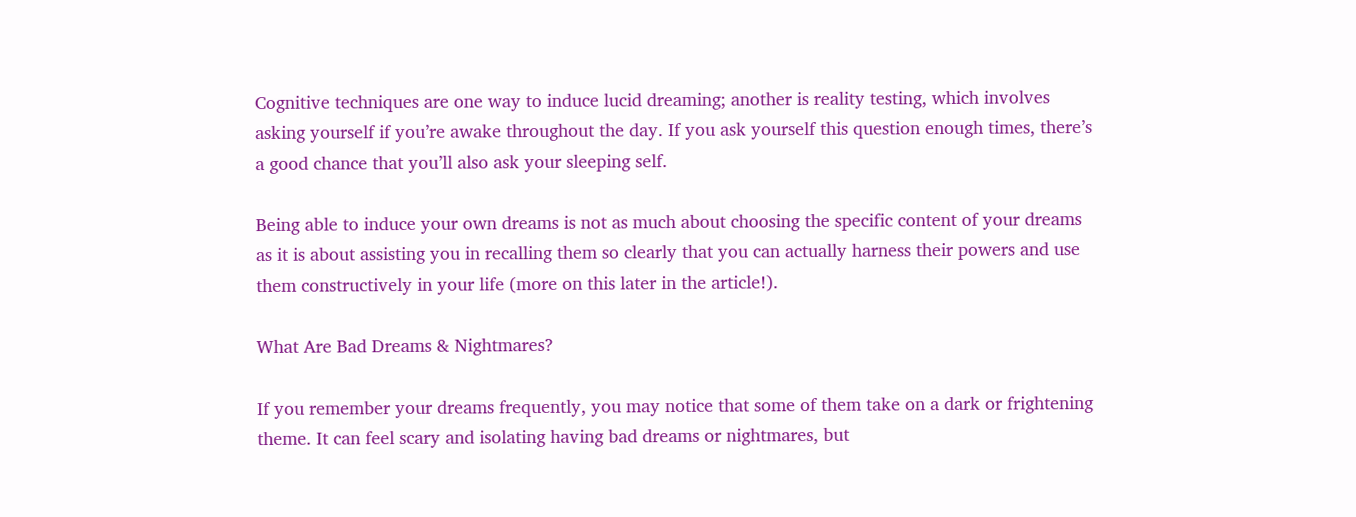Cognitive techniques are one way to induce lucid dreaming; another is reality testing, which involves asking yourself if you’re awake throughout the day. If you ask yourself this question enough times, there’s a good chance that you’ll also ask your sleeping self.

Being able to induce your own dreams is not as much about choosing the specific content of your dreams as it is about assisting you in recalling them so clearly that you can actually harness their powers and use them constructively in your life (more on this later in the article!).

What Are Bad Dreams & Nightmares?

If you remember your dreams frequently, you may notice that some of them take on a dark or frightening theme. It can feel scary and isolating having bad dreams or nightmares, but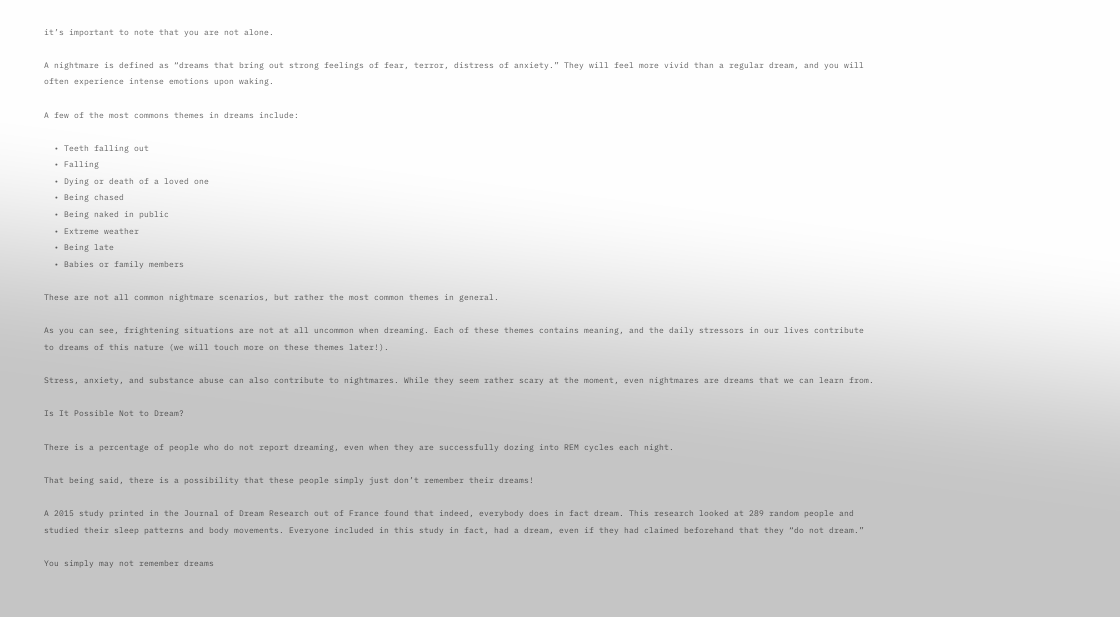it’s important to note that you are not alone.

A nightmare is defined as “dreams that bring out strong feelings of fear, terror, distress of anxiety.” They will feel more vivid than a regular dream, and you will often experience intense emotions upon waking.

A few of the most commons themes in dreams include:

  • Teeth falling out
  • Falling
  • Dying or death of a loved one
  • Being chased
  • Being naked in public
  • Extreme weather
  • Being late
  • Babies or family members

These are not all common nightmare scenarios, but rather the most common themes in general.

As you can see, frightening situations are not at all uncommon when dreaming. Each of these themes contains meaning, and the daily stressors in our lives contribute to dreams of this nature (we will touch more on these themes later!).

Stress, anxiety, and substance abuse can also contribute to nightmares. While they seem rather scary at the moment, even nightmares are dreams that we can learn from.

Is It Possible Not to Dream?

There is a percentage of people who do not report dreaming, even when they are successfully dozing into REM cycles each night.

That being said, there is a possibility that these people simply just don’t remember their dreams!

A 2015 study printed in the Journal of Dream Research out of France found that indeed, everybody does in fact dream. This research looked at 289 random people and studied their sleep patterns and body movements. Everyone included in this study in fact, had a dream, even if they had claimed beforehand that they “do not dream.”

You simply may not remember dreams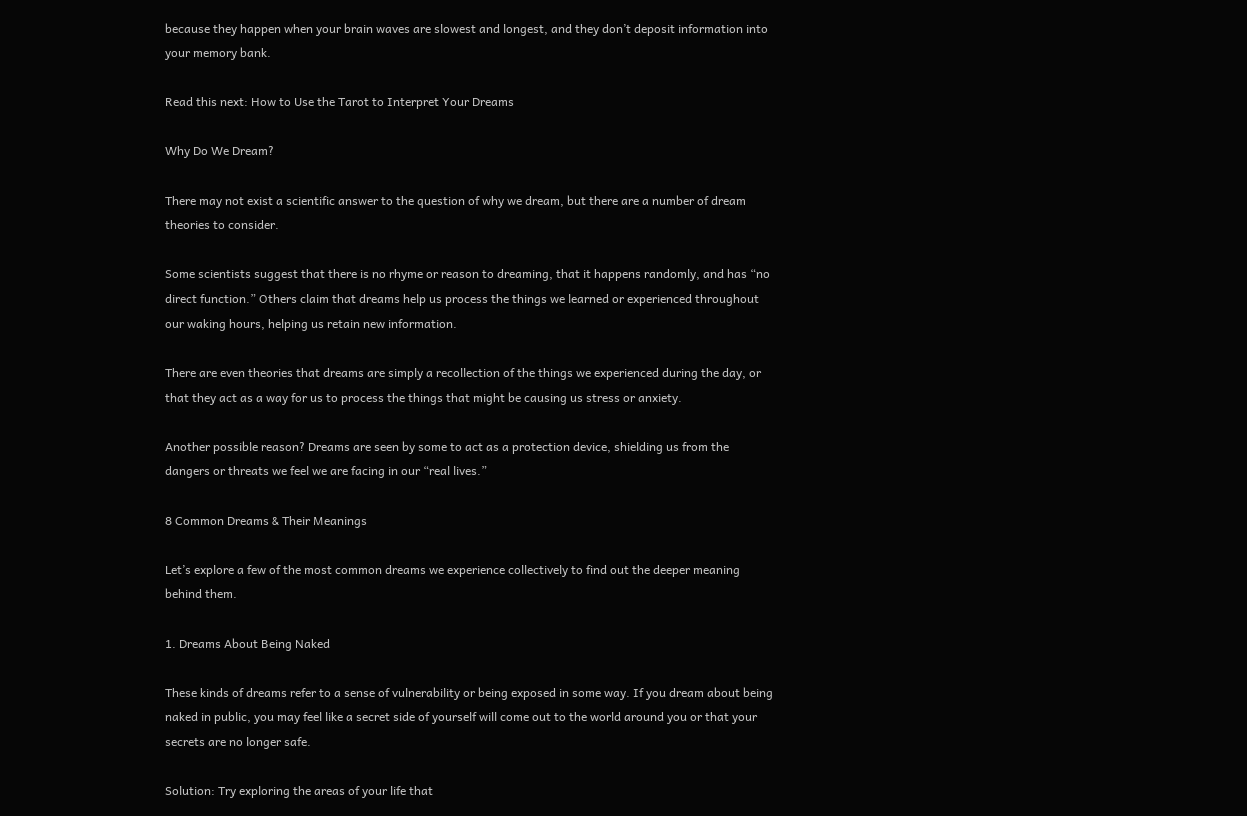because they happen when your brain waves are slowest and longest, and they don’t deposit information into your memory bank.

Read this next: How to Use the Tarot to Interpret Your Dreams

Why Do We Dream?

There may not exist a scientific answer to the question of why we dream, but there are a number of dream theories to consider.

Some scientists suggest that there is no rhyme or reason to dreaming, that it happens randomly, and has “no direct function.” Others claim that dreams help us process the things we learned or experienced throughout our waking hours, helping us retain new information.

There are even theories that dreams are simply a recollection of the things we experienced during the day, or that they act as a way for us to process the things that might be causing us stress or anxiety.

Another possible reason? Dreams are seen by some to act as a protection device, shielding us from the dangers or threats we feel we are facing in our “real lives.”

8 Common Dreams & Their Meanings

Let’s explore a few of the most common dreams we experience collectively to find out the deeper meaning behind them.

1. Dreams About Being Naked

These kinds of dreams refer to a sense of vulnerability or being exposed in some way. If you dream about being naked in public, you may feel like a secret side of yourself will come out to the world around you or that your secrets are no longer safe.

Solution: Try exploring the areas of your life that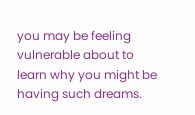you may be feeling vulnerable about to learn why you might be having such dreams.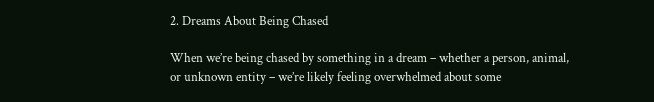2. Dreams About Being Chased

When we’re being chased by something in a dream – whether a person, animal, or unknown entity – we’re likely feeling overwhelmed about some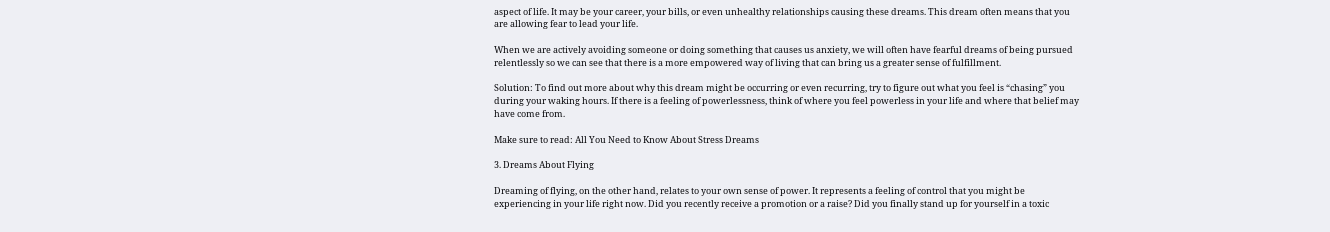aspect of life. It may be your career, your bills, or even unhealthy relationships causing these dreams. This dream often means that you are allowing fear to lead your life.

When we are actively avoiding someone or doing something that causes us anxiety, we will often have fearful dreams of being pursued relentlessly so we can see that there is a more empowered way of living that can bring us a greater sense of fulfillment.

Solution: To find out more about why this dream might be occurring or even recurring, try to figure out what you feel is “chasing” you during your waking hours. If there is a feeling of powerlessness, think of where you feel powerless in your life and where that belief may have come from.

Make sure to read: All You Need to Know About Stress Dreams

3. Dreams About Flying

Dreaming of flying, on the other hand, relates to your own sense of power. It represents a feeling of control that you might be experiencing in your life right now. Did you recently receive a promotion or a raise? Did you finally stand up for yourself in a toxic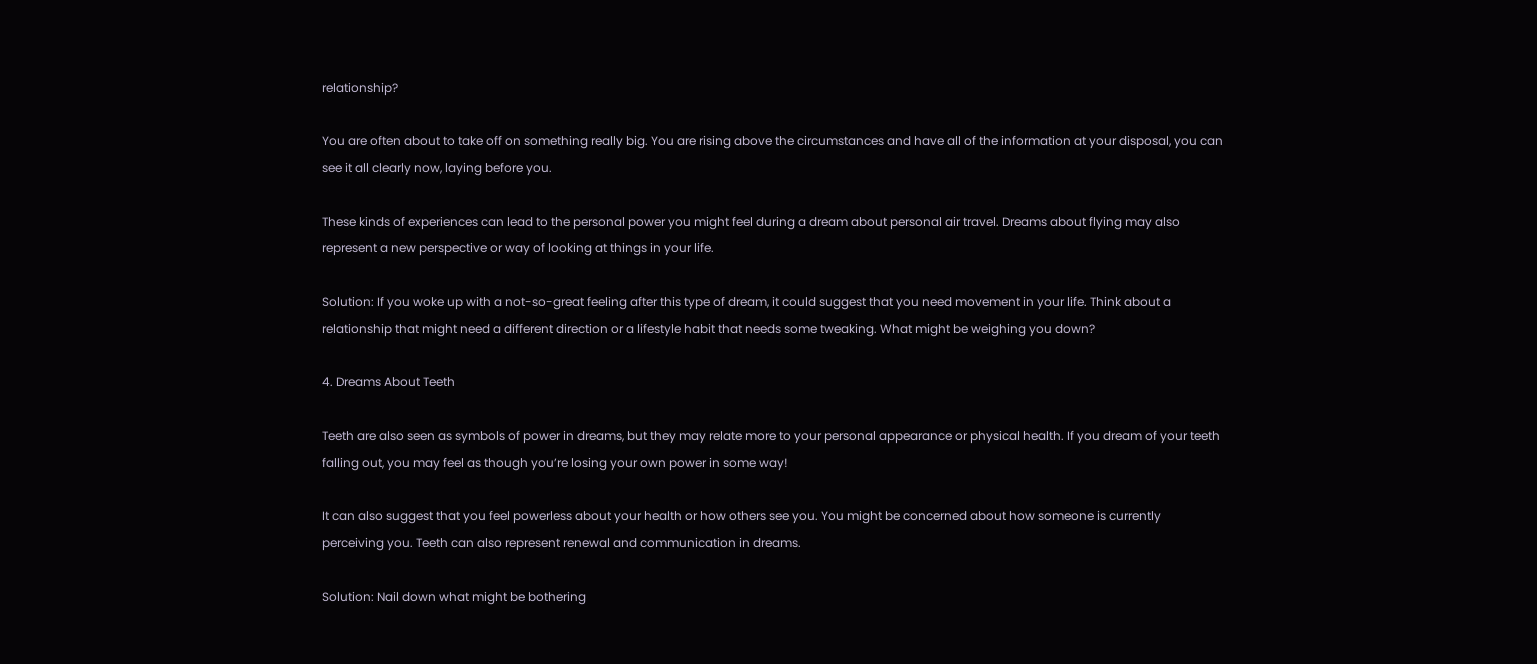relationship?

You are often about to take off on something really big. You are rising above the circumstances and have all of the information at your disposal, you can see it all clearly now, laying before you.

These kinds of experiences can lead to the personal power you might feel during a dream about personal air travel. Dreams about flying may also represent a new perspective or way of looking at things in your life.

Solution: If you woke up with a not-so-great feeling after this type of dream, it could suggest that you need movement in your life. Think about a relationship that might need a different direction or a lifestyle habit that needs some tweaking. What might be weighing you down?

4. Dreams About Teeth

Teeth are also seen as symbols of power in dreams, but they may relate more to your personal appearance or physical health. If you dream of your teeth falling out, you may feel as though you’re losing your own power in some way!

It can also suggest that you feel powerless about your health or how others see you. You might be concerned about how someone is currently perceiving you. Teeth can also represent renewal and communication in dreams.

Solution: Nail down what might be bothering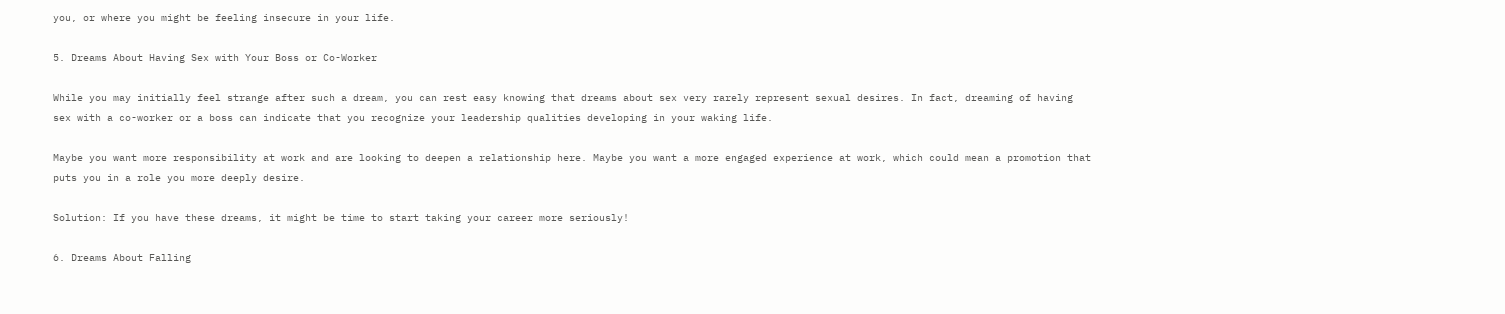you, or where you might be feeling insecure in your life.

5. Dreams About Having Sex with Your Boss or Co-Worker

While you may initially feel strange after such a dream, you can rest easy knowing that dreams about sex very rarely represent sexual desires. In fact, dreaming of having sex with a co-worker or a boss can indicate that you recognize your leadership qualities developing in your waking life.

Maybe you want more responsibility at work and are looking to deepen a relationship here. Maybe you want a more engaged experience at work, which could mean a promotion that puts you in a role you more deeply desire.

Solution: If you have these dreams, it might be time to start taking your career more seriously!

6. Dreams About Falling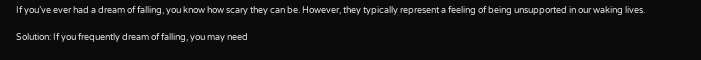If you’ve ever had a dream of falling, you know how scary they can be. However, they typically represent a feeling of being unsupported in our waking lives.

Solution: If you frequently dream of falling, you may need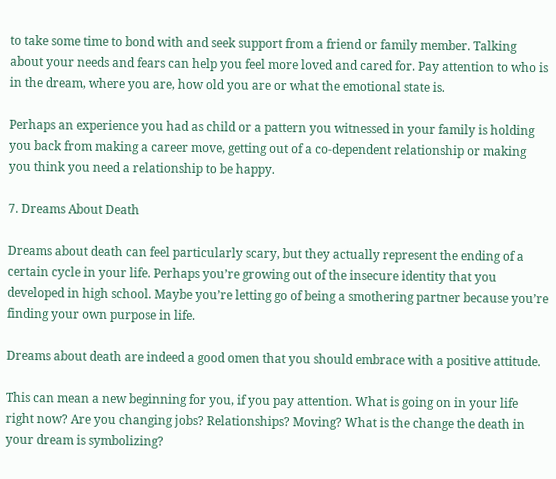to take some time to bond with and seek support from a friend or family member. Talking about your needs and fears can help you feel more loved and cared for. Pay attention to who is in the dream, where you are, how old you are or what the emotional state is.

Perhaps an experience you had as child or a pattern you witnessed in your family is holding you back from making a career move, getting out of a co-dependent relationship or making you think you need a relationship to be happy.

7. Dreams About Death

Dreams about death can feel particularly scary, but they actually represent the ending of a certain cycle in your life. Perhaps you’re growing out of the insecure identity that you developed in high school. Maybe you’re letting go of being a smothering partner because you’re finding your own purpose in life.

Dreams about death are indeed a good omen that you should embrace with a positive attitude.

This can mean a new beginning for you, if you pay attention. What is going on in your life right now? Are you changing jobs? Relationships? Moving? What is the change the death in your dream is symbolizing?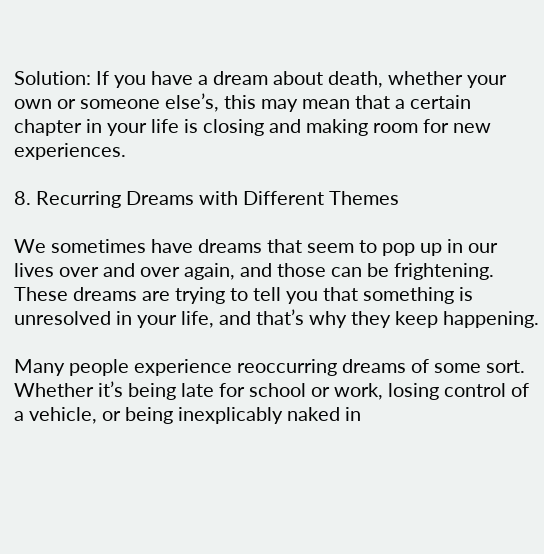Solution: If you have a dream about death, whether your own or someone else’s, this may mean that a certain chapter in your life is closing and making room for new experiences.

8. Recurring Dreams with Different Themes

We sometimes have dreams that seem to pop up in our lives over and over again, and those can be frightening. These dreams are trying to tell you that something is unresolved in your life, and that’s why they keep happening.

Many people experience reoccurring dreams of some sort. Whether it’s being late for school or work, losing control of a vehicle, or being inexplicably naked in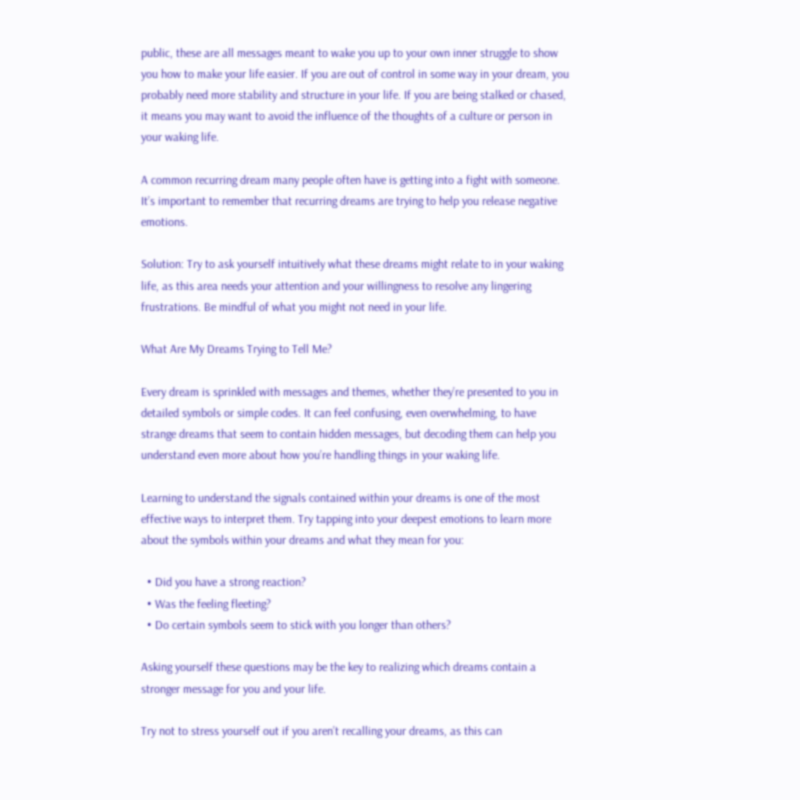public, these are all messages meant to wake you up to your own inner struggle to show you how to make your life easier. If you are out of control in some way in your dream, you probably need more stability and structure in your life. If you are being stalked or chased, it means you may want to avoid the influence of the thoughts of a culture or person in your waking life.

A common recurring dream many people often have is getting into a fight with someone. It’s important to remember that recurring dreams are trying to help you release negative emotions.

Solution: Try to ask yourself intuitively what these dreams might relate to in your waking life, as this area needs your attention and your willingness to resolve any lingering frustrations. Be mindful of what you might not need in your life.

What Are My Dreams Trying to Tell Me?

Every dream is sprinkled with messages and themes, whether they’re presented to you in detailed symbols or simple codes. It can feel confusing, even overwhelming, to have strange dreams that seem to contain hidden messages, but decoding them can help you understand even more about how you’re handling things in your waking life.

Learning to understand the signals contained within your dreams is one of the most effective ways to interpret them. Try tapping into your deepest emotions to learn more about the symbols within your dreams and what they mean for you:

  • Did you have a strong reaction?
  • Was the feeling fleeting?
  • Do certain symbols seem to stick with you longer than others?

Asking yourself these questions may be the key to realizing which dreams contain a stronger message for you and your life.

Try not to stress yourself out if you aren’t recalling your dreams, as this can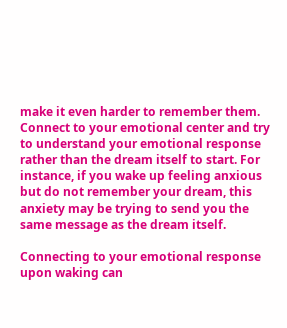make it even harder to remember them. Connect to your emotional center and try to understand your emotional response rather than the dream itself to start. For instance, if you wake up feeling anxious but do not remember your dream, this anxiety may be trying to send you the same message as the dream itself.

Connecting to your emotional response upon waking can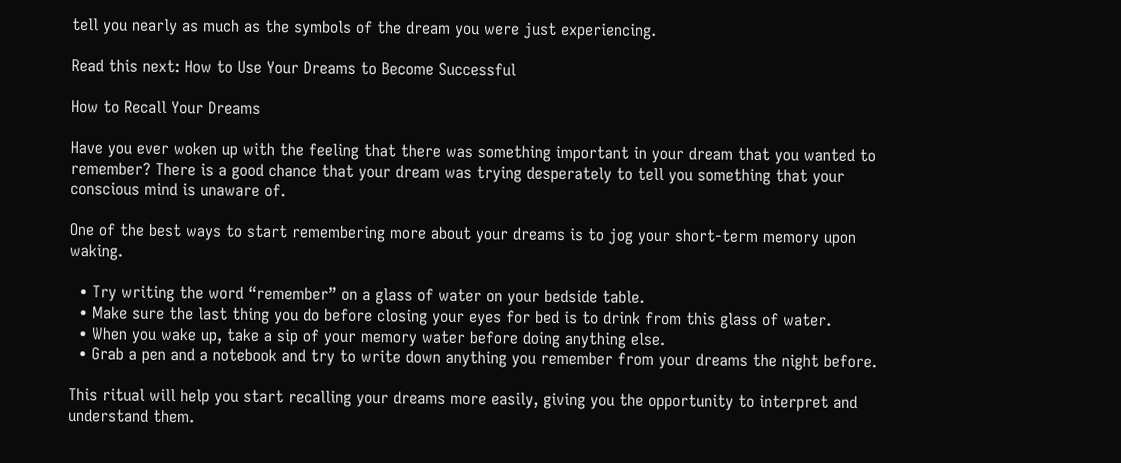tell you nearly as much as the symbols of the dream you were just experiencing.

Read this next: How to Use Your Dreams to Become Successful

How to Recall Your Dreams

Have you ever woken up with the feeling that there was something important in your dream that you wanted to remember? There is a good chance that your dream was trying desperately to tell you something that your conscious mind is unaware of.

One of the best ways to start remembering more about your dreams is to jog your short-term memory upon waking.

  • Try writing the word “remember” on a glass of water on your bedside table.
  • Make sure the last thing you do before closing your eyes for bed is to drink from this glass of water.
  • When you wake up, take a sip of your memory water before doing anything else.
  • Grab a pen and a notebook and try to write down anything you remember from your dreams the night before.

This ritual will help you start recalling your dreams more easily, giving you the opportunity to interpret and understand them.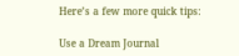Here’s a few more quick tips:

Use a Dream Journal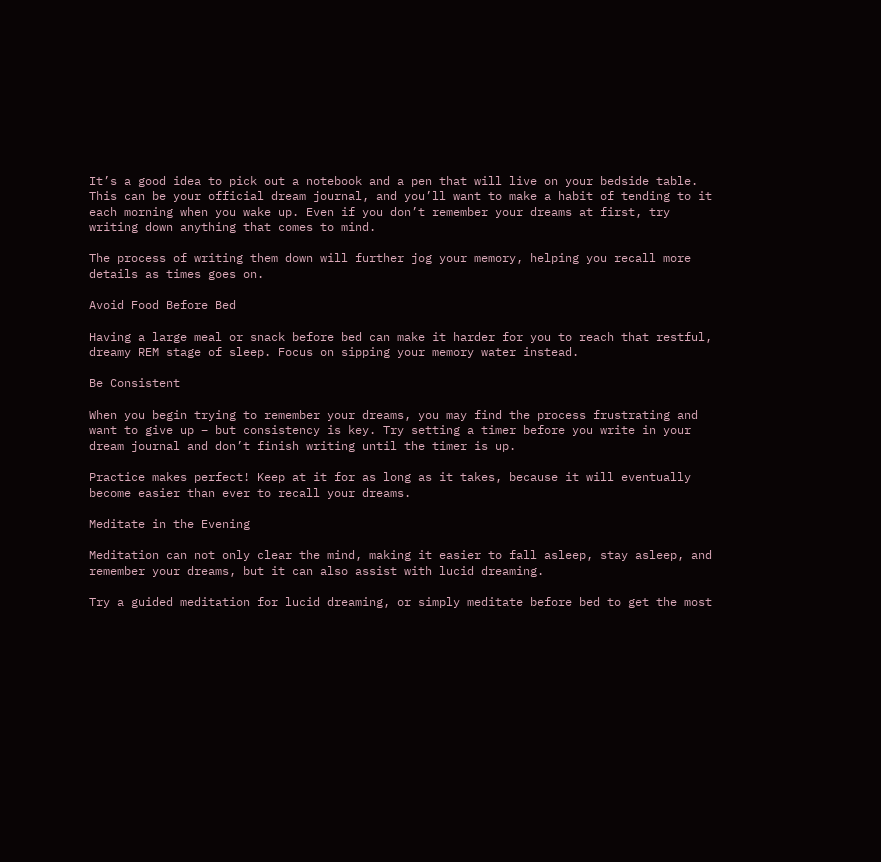It’s a good idea to pick out a notebook and a pen that will live on your bedside table. This can be your official dream journal, and you’ll want to make a habit of tending to it each morning when you wake up. Even if you don’t remember your dreams at first, try writing down anything that comes to mind.

The process of writing them down will further jog your memory, helping you recall more details as times goes on.

Avoid Food Before Bed

Having a large meal or snack before bed can make it harder for you to reach that restful, dreamy REM stage of sleep. Focus on sipping your memory water instead.

Be Consistent

When you begin trying to remember your dreams, you may find the process frustrating and want to give up – but consistency is key. Try setting a timer before you write in your dream journal and don’t finish writing until the timer is up.

Practice makes perfect! Keep at it for as long as it takes, because it will eventually become easier than ever to recall your dreams.

Meditate in the Evening

Meditation can not only clear the mind, making it easier to fall asleep, stay asleep, and remember your dreams, but it can also assist with lucid dreaming.

Try a guided meditation for lucid dreaming, or simply meditate before bed to get the most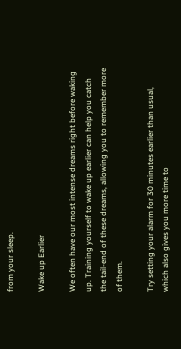from your sleep.

Wake up Earlier

We often have our most intense dreams right before waking up. Training yourself to wake up earlier can help you catch the tail-end of these dreams, allowing you to remember more of them.

Try setting your alarm for 30 minutes earlier than usual, which also gives you more time to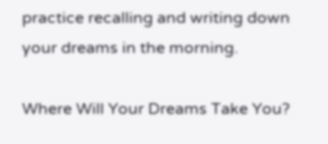practice recalling and writing down your dreams in the morning.

Where Will Your Dreams Take You?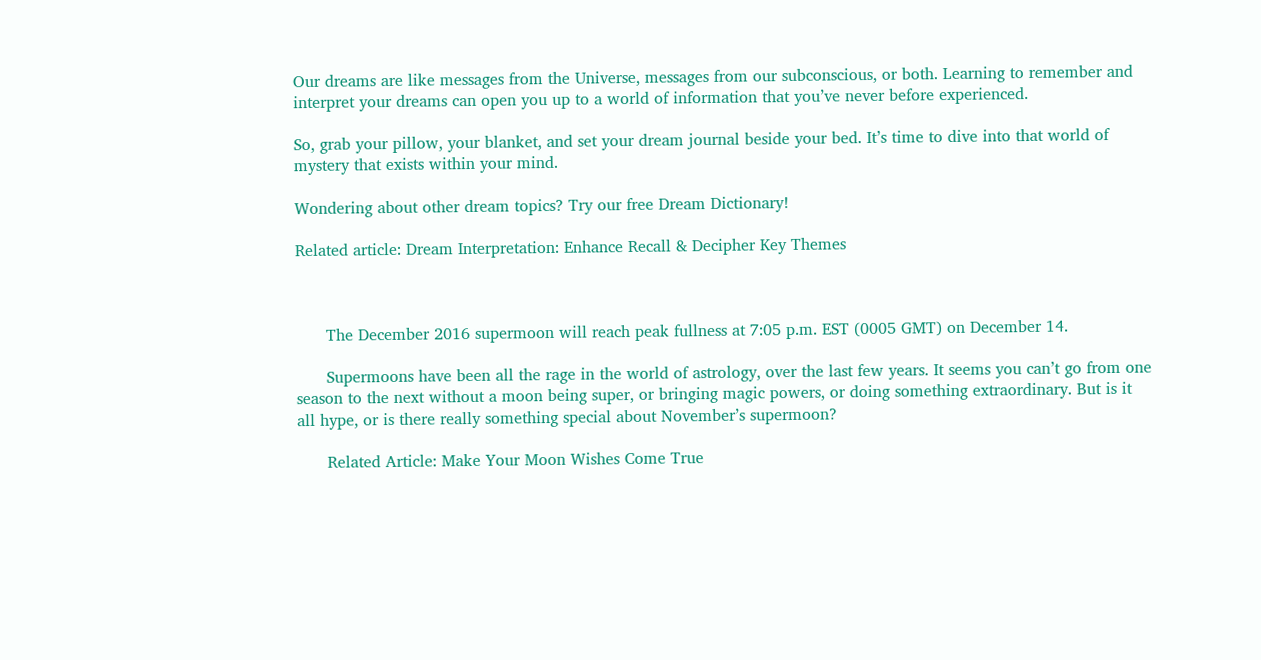Our dreams are like messages from the Universe, messages from our subconscious, or both. Learning to remember and interpret your dreams can open you up to a world of information that you’ve never before experienced.

So, grab your pillow, your blanket, and set your dream journal beside your bed. It’s time to dive into that world of mystery that exists within your mind.

Wondering about other dream topics? Try our free Dream Dictionary!

Related article: Dream Interpretation: Enhance Recall & Decipher Key Themes



      The December 2016 supermoon will reach peak fullness at 7:05 p.m. EST (0005 GMT) on December 14.

      Supermoons have been all the rage in the world of astrology, over the last few years. It seems you can’t go from one season to the next without a moon being super, or bringing magic powers, or doing something extraordinary. But is it all hype, or is there really something special about November’s supermoon?

      Related Article: Make Your Moon Wishes Come True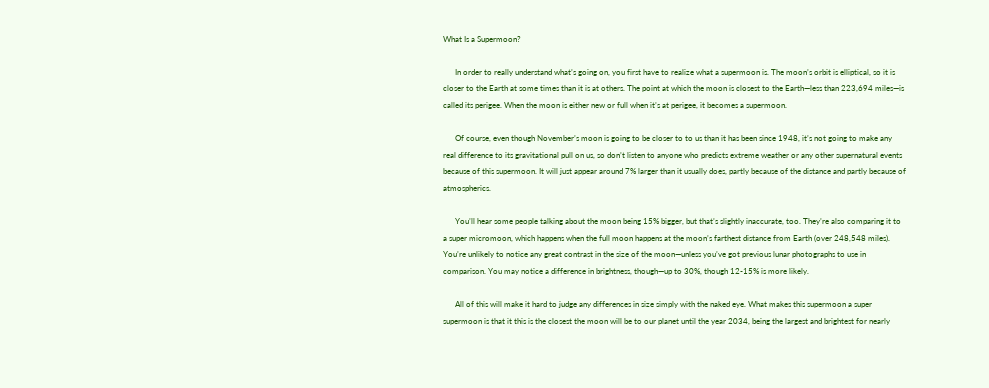What Is a Supermoon?

      In order to really understand what’s going on, you first have to realize what a supermoon is. The moon’s orbit is elliptical, so it is closer to the Earth at some times than it is at others. The point at which the moon is closest to the Earth—less than 223,694 miles—is called its perigee. When the moon is either new or full when it’s at perigee, it becomes a supermoon.

      Of course, even though November’s moon is going to be closer to to us than it has been since 1948, it’s not going to make any real difference to its gravitational pull on us, so don’t listen to anyone who predicts extreme weather or any other supernatural events because of this supermoon. It will just appear around 7% larger than it usually does, partly because of the distance and partly because of atmospherics.

      You’ll hear some people talking about the moon being 15% bigger, but that’s slightly inaccurate, too. They’re also comparing it to a super micromoon, which happens when the full moon happens at the moon’s farthest distance from Earth (over 248,548 miles). You’re unlikely to notice any great contrast in the size of the moon—unless you’ve got previous lunar photographs to use in comparison. You may notice a difference in brightness, though—up to 30%, though 12-15% is more likely.

      All of this will make it hard to judge any differences in size simply with the naked eye. What makes this supermoon a super supermoon is that it this is the closest the moon will be to our planet until the year 2034, being the largest and brightest for nearly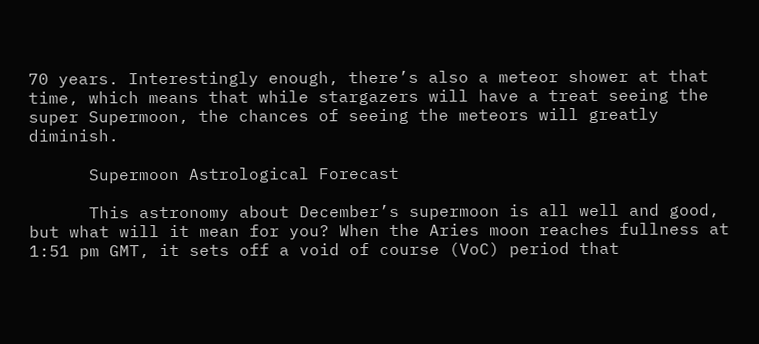70 years. Interestingly enough, there’s also a meteor shower at that time, which means that while stargazers will have a treat seeing the super Supermoon, the chances of seeing the meteors will greatly diminish.

      Supermoon Astrological Forecast

      This astronomy about December’s supermoon is all well and good, but what will it mean for you? When the Aries moon reaches fullness at 1:51 pm GMT, it sets off a void of course (VoC) period that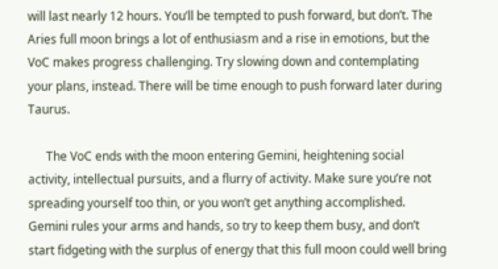will last nearly 12 hours. You’ll be tempted to push forward, but don’t. The Aries full moon brings a lot of enthusiasm and a rise in emotions, but the VoC makes progress challenging. Try slowing down and contemplating your plans, instead. There will be time enough to push forward later during Taurus.

      The VoC ends with the moon entering Gemini, heightening social activity, intellectual pursuits, and a flurry of activity. Make sure you’re not spreading yourself too thin, or you won’t get anything accomplished. Gemini rules your arms and hands, so try to keep them busy, and don’t start fidgeting with the surplus of energy that this full moon could well bring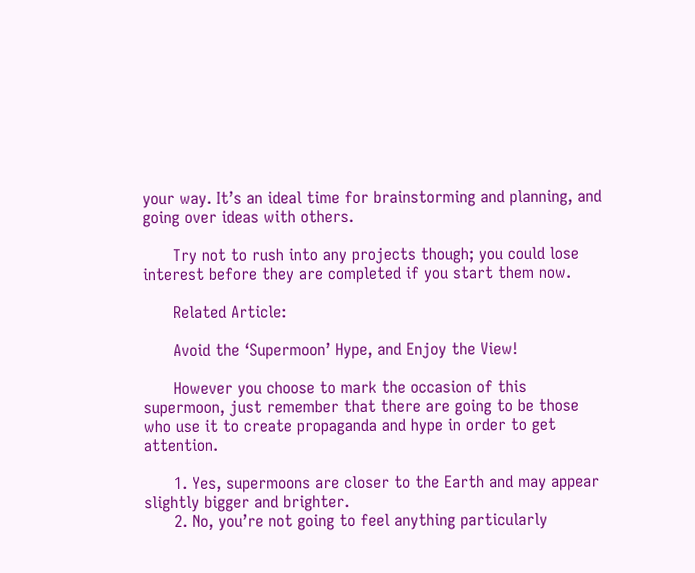your way. It’s an ideal time for brainstorming and planning, and going over ideas with others.

      Try not to rush into any projects though; you could lose interest before they are completed if you start them now.

      Related Article:

      Avoid the ‘Supermoon’ Hype, and Enjoy the View!

      However you choose to mark the occasion of this supermoon, just remember that there are going to be those who use it to create propaganda and hype in order to get attention.

      1. Yes, supermoons are closer to the Earth and may appear slightly bigger and brighter.
      2. No, you’re not going to feel anything particularly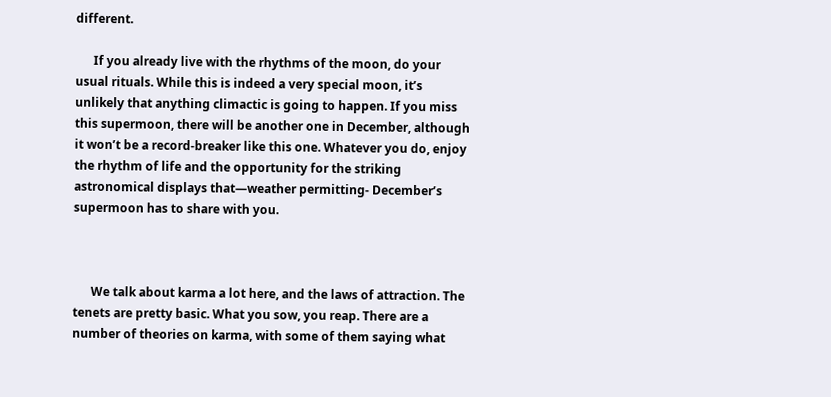different.

      If you already live with the rhythms of the moon, do your usual rituals. While this is indeed a very special moon, it’s unlikely that anything climactic is going to happen. If you miss this supermoon, there will be another one in December, although it won’t be a record-breaker like this one. Whatever you do, enjoy the rhythm of life and the opportunity for the striking astronomical displays that—weather permitting- December’s supermoon has to share with you.



      We talk about karma a lot here, and the laws of attraction. The tenets are pretty basic. What you sow, you reap. There are a number of theories on karma, with some of them saying what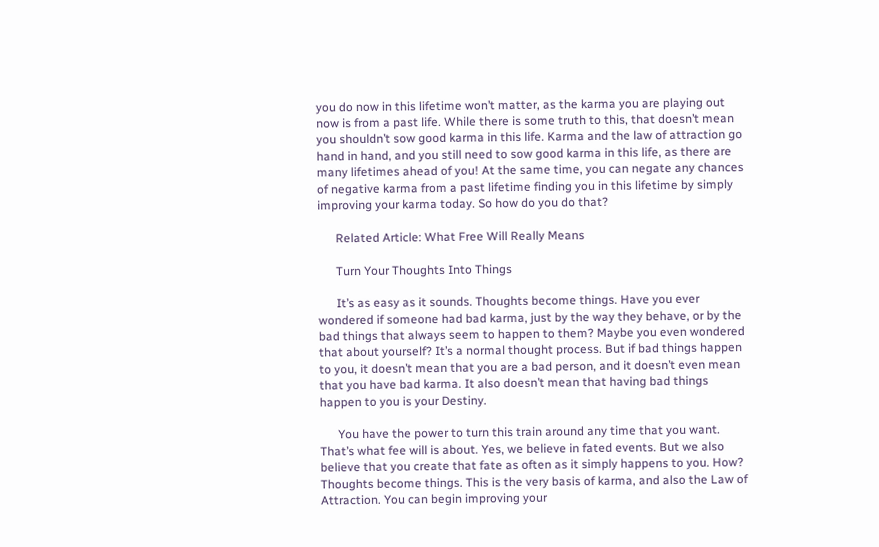you do now in this lifetime won’t matter, as the karma you are playing out now is from a past life. While there is some truth to this, that doesn’t mean you shouldn’t sow good karma in this life. Karma and the law of attraction go hand in hand, and you still need to sow good karma in this life, as there are many lifetimes ahead of you! At the same time, you can negate any chances of negative karma from a past lifetime finding you in this lifetime by simply improving your karma today. So how do you do that?

      Related Article: What Free Will Really Means

      Turn Your Thoughts Into Things

      It’s as easy as it sounds. Thoughts become things. Have you ever wondered if someone had bad karma, just by the way they behave, or by the bad things that always seem to happen to them? Maybe you even wondered that about yourself? It’s a normal thought process. But if bad things happen to you, it doesn’t mean that you are a bad person, and it doesn’t even mean that you have bad karma. It also doesn’t mean that having bad things happen to you is your Destiny.

      You have the power to turn this train around any time that you want. That’s what fee will is about. Yes, we believe in fated events. But we also believe that you create that fate as often as it simply happens to you. How? Thoughts become things. This is the very basis of karma, and also the Law of Attraction. You can begin improving your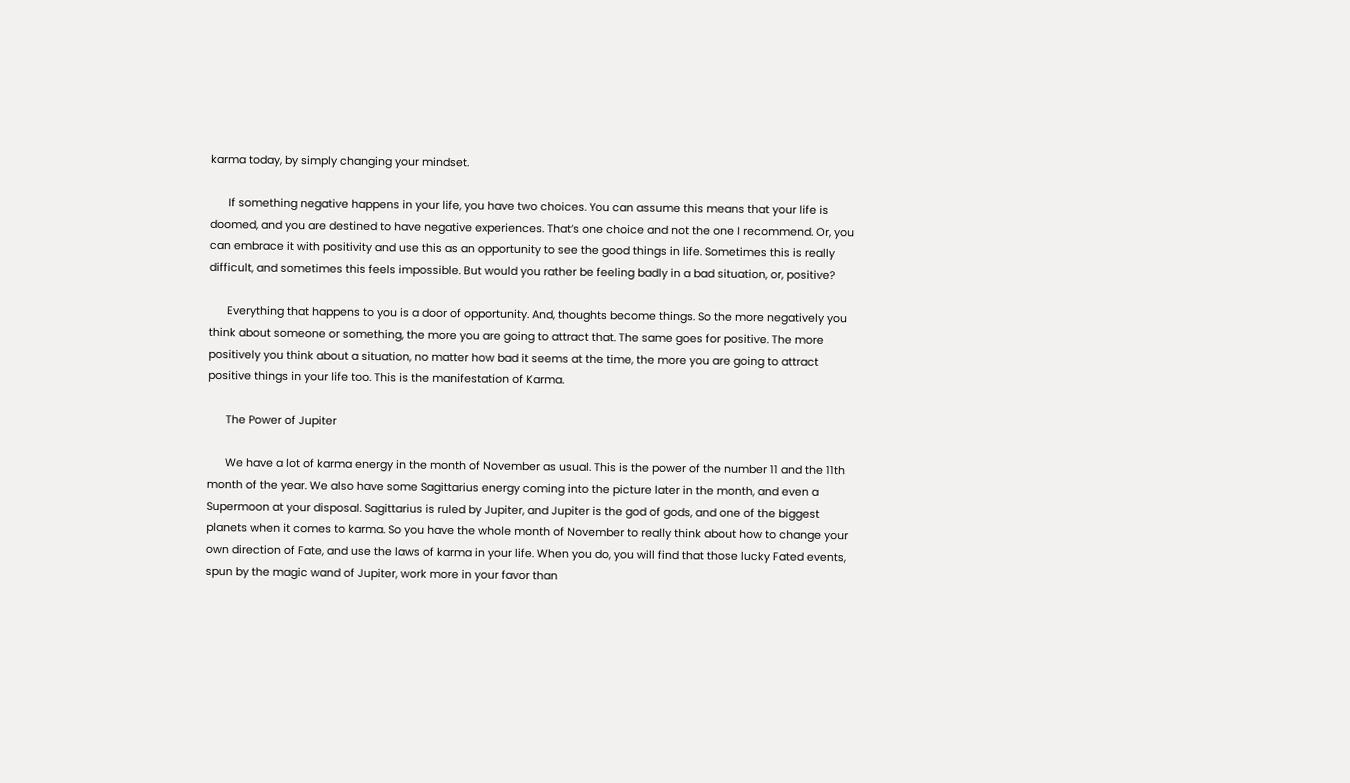karma today, by simply changing your mindset.

      If something negative happens in your life, you have two choices. You can assume this means that your life is doomed, and you are destined to have negative experiences. That’s one choice and not the one I recommend. Or, you can embrace it with positivity and use this as an opportunity to see the good things in life. Sometimes this is really difficult, and sometimes this feels impossible. But would you rather be feeling badly in a bad situation, or, positive?

      Everything that happens to you is a door of opportunity. And, thoughts become things. So the more negatively you think about someone or something, the more you are going to attract that. The same goes for positive. The more positively you think about a situation, no matter how bad it seems at the time, the more you are going to attract positive things in your life too. This is the manifestation of Karma.

      The Power of Jupiter

      We have a lot of karma energy in the month of November as usual. This is the power of the number 11 and the 11th month of the year. We also have some Sagittarius energy coming into the picture later in the month, and even a Supermoon at your disposal. Sagittarius is ruled by Jupiter, and Jupiter is the god of gods, and one of the biggest planets when it comes to karma. So you have the whole month of November to really think about how to change your own direction of Fate, and use the laws of karma in your life. When you do, you will find that those lucky Fated events, spun by the magic wand of Jupiter, work more in your favor than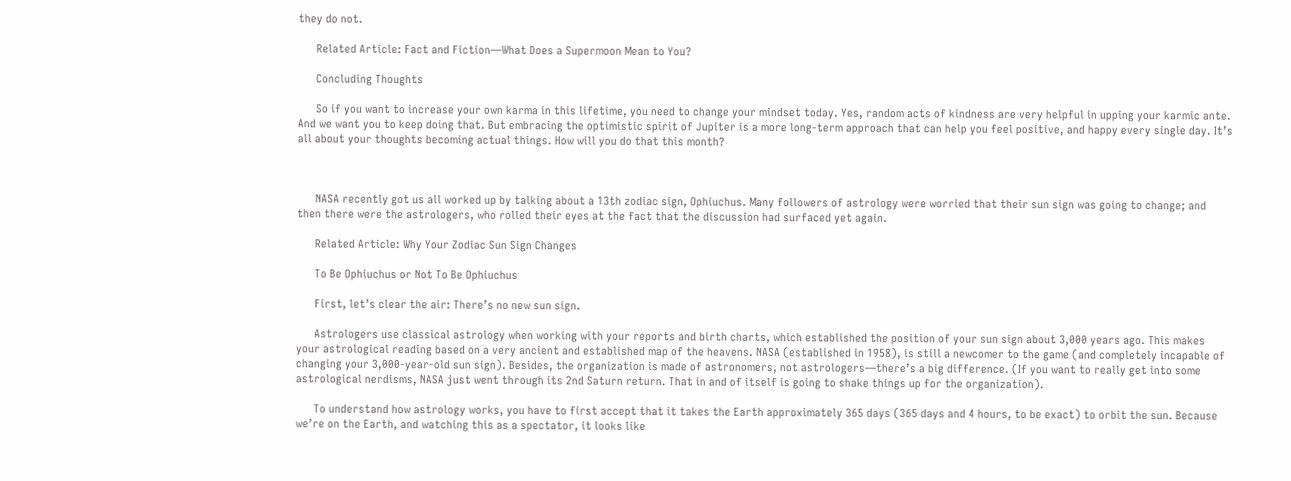they do not.

      Related Article: Fact and Fiction—What Does a Supermoon Mean to You?

      Concluding Thoughts

      So if you want to increase your own karma in this lifetime, you need to change your mindset today. Yes, random acts of kindness are very helpful in upping your karmic ante. And we want you to keep doing that. But embracing the optimistic spirit of Jupiter is a more long-term approach that can help you feel positive, and happy every single day. It’s all about your thoughts becoming actual things. How will you do that this month?



      NASA recently got us all worked up by talking about a 13th zodiac sign, Ophiuchus. Many followers of astrology were worried that their sun sign was going to change; and then there were the astrologers, who rolled their eyes at the fact that the discussion had surfaced yet again.

      Related Article: Why Your Zodiac Sun Sign Changes

      To Be Ophiuchus or Not To Be Ophiuchus

      First, let’s clear the air: There’s no new sun sign.

      Astrologers use classical astrology when working with your reports and birth charts, which established the position of your sun sign about 3,000 years ago. This makes your astrological reading based on a very ancient and established map of the heavens. NASA (established in 1958), is still a newcomer to the game (and completely incapable of changing your 3,000-year-old sun sign). Besides, the organization is made of astronomers, not astrologers—there’s a big difference. (If you want to really get into some astrological nerdisms, NASA just went through its 2nd Saturn return. That in and of itself is going to shake things up for the organization).

      To understand how astrology works, you have to first accept that it takes the Earth approximately 365 days (365 days and 4 hours, to be exact) to orbit the sun. Because we’re on the Earth, and watching this as a spectator, it looks like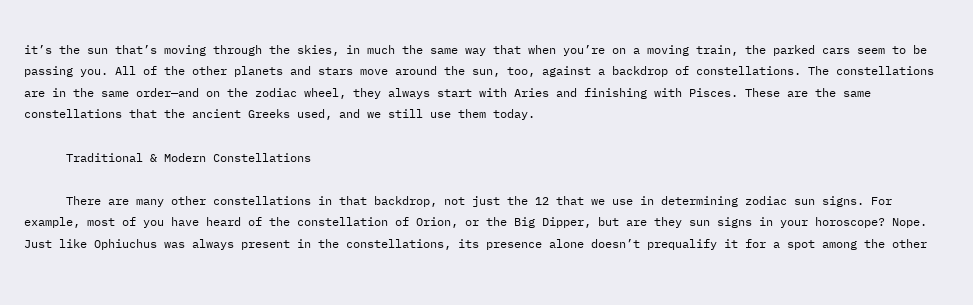it’s the sun that’s moving through the skies, in much the same way that when you’re on a moving train, the parked cars seem to be passing you. All of the other planets and stars move around the sun, too, against a backdrop of constellations. The constellations are in the same order—and on the zodiac wheel, they always start with Aries and finishing with Pisces. These are the same constellations that the ancient Greeks used, and we still use them today.

      Traditional & Modern Constellations

      There are many other constellations in that backdrop, not just the 12 that we use in determining zodiac sun signs. For example, most of you have heard of the constellation of Orion, or the Big Dipper, but are they sun signs in your horoscope? Nope. Just like Ophiuchus was always present in the constellations, its presence alone doesn’t prequalify it for a spot among the other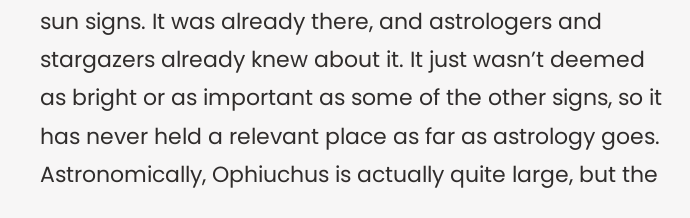sun signs. It was already there, and astrologers and stargazers already knew about it. It just wasn’t deemed as bright or as important as some of the other signs, so it has never held a relevant place as far as astrology goes. Astronomically, Ophiuchus is actually quite large, but the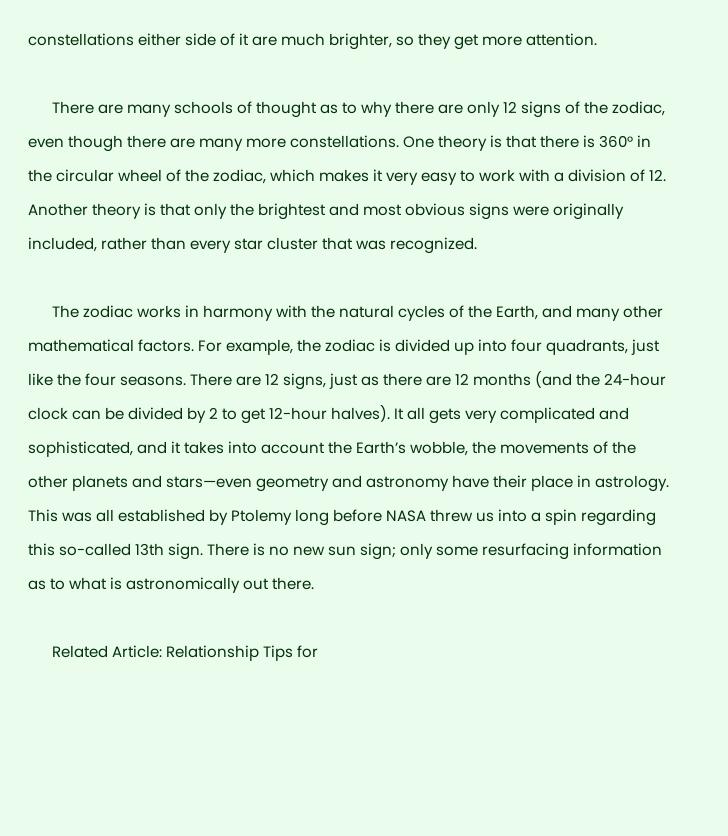constellations either side of it are much brighter, so they get more attention.

      There are many schools of thought as to why there are only 12 signs of the zodiac, even though there are many more constellations. One theory is that there is 360° in the circular wheel of the zodiac, which makes it very easy to work with a division of 12. Another theory is that only the brightest and most obvious signs were originally included, rather than every star cluster that was recognized.

      The zodiac works in harmony with the natural cycles of the Earth, and many other mathematical factors. For example, the zodiac is divided up into four quadrants, just like the four seasons. There are 12 signs, just as there are 12 months (and the 24-hour clock can be divided by 2 to get 12-hour halves). It all gets very complicated and sophisticated, and it takes into account the Earth’s wobble, the movements of the other planets and stars—even geometry and astronomy have their place in astrology. This was all established by Ptolemy long before NASA threw us into a spin regarding this so-called 13th sign. There is no new sun sign; only some resurfacing information as to what is astronomically out there.

      Related Article: Relationship Tips for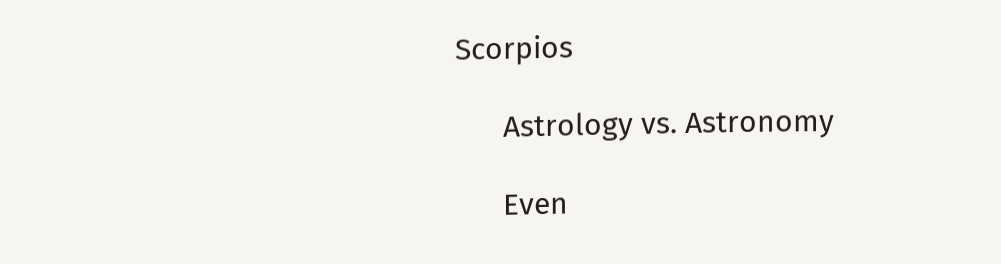Scorpios

      Astrology vs. Astronomy

      Even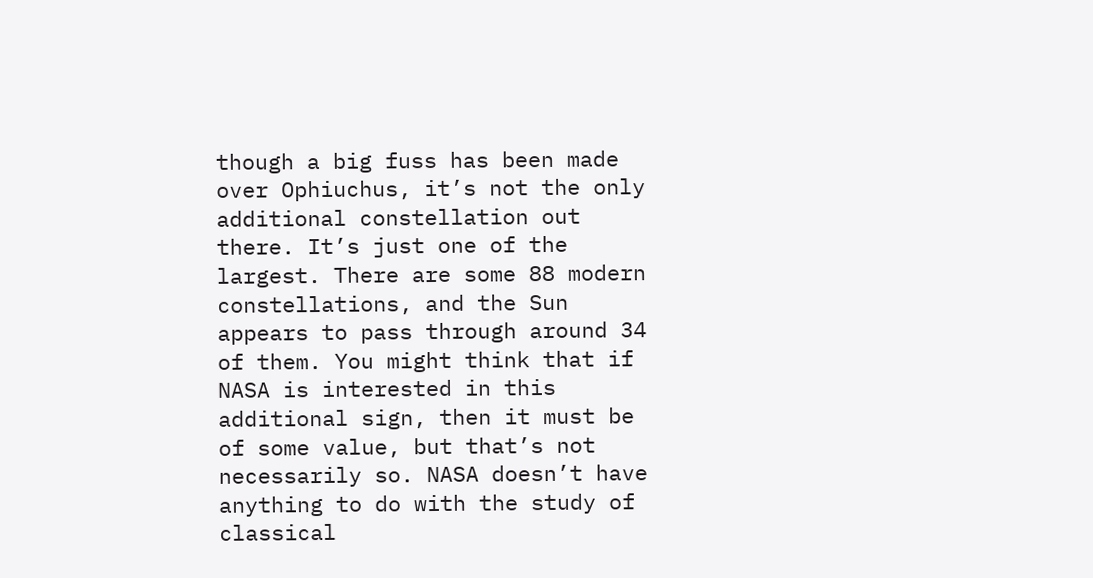though a big fuss has been made over Ophiuchus, it’s not the only additional constellation out there. It’s just one of the largest. There are some 88 modern constellations, and the Sun appears to pass through around 34 of them. You might think that if NASA is interested in this additional sign, then it must be of some value, but that’s not necessarily so. NASA doesn’t have anything to do with the study of classical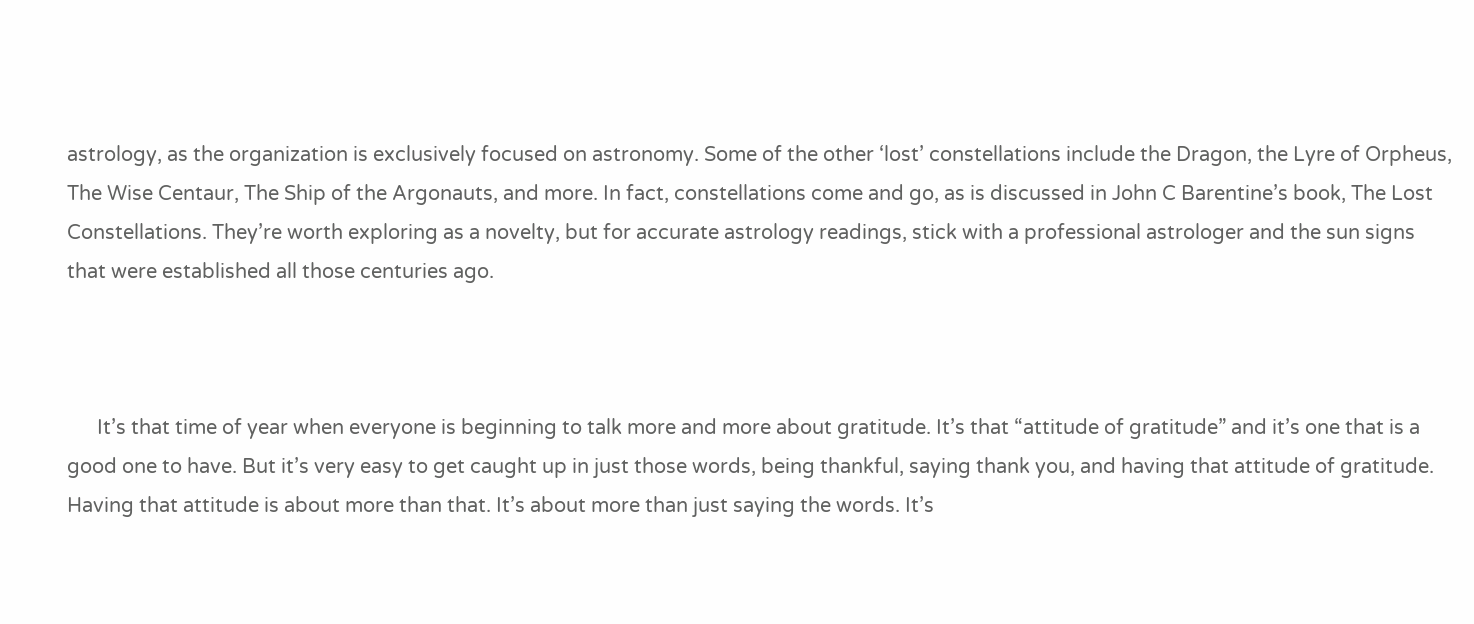astrology, as the organization is exclusively focused on astronomy. Some of the other ‘lost’ constellations include the Dragon, the Lyre of Orpheus, The Wise Centaur, The Ship of the Argonauts, and more. In fact, constellations come and go, as is discussed in John C Barentine’s book, The Lost Constellations. They’re worth exploring as a novelty, but for accurate astrology readings, stick with a professional astrologer and the sun signs that were established all those centuries ago.



      It’s that time of year when everyone is beginning to talk more and more about gratitude. It’s that “attitude of gratitude” and it’s one that is a good one to have. But it’s very easy to get caught up in just those words, being thankful, saying thank you, and having that attitude of gratitude. Having that attitude is about more than that. It’s about more than just saying the words. It’s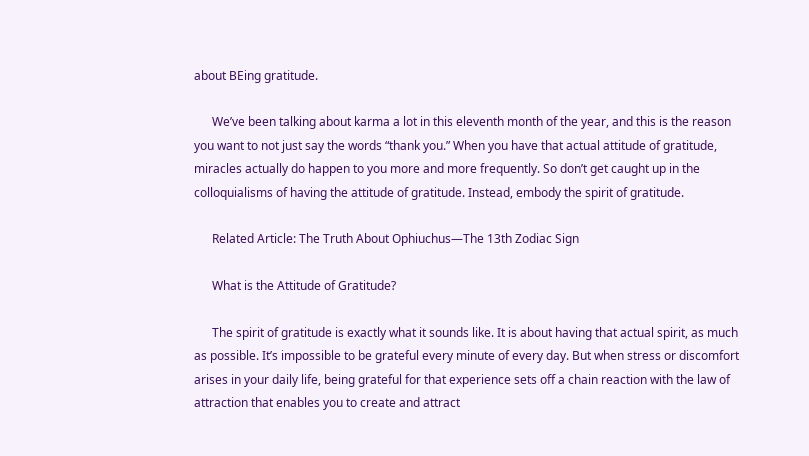about BEing gratitude.

      We’ve been talking about karma a lot in this eleventh month of the year, and this is the reason you want to not just say the words “thank you.” When you have that actual attitude of gratitude, miracles actually do happen to you more and more frequently. So don’t get caught up in the colloquialisms of having the attitude of gratitude. Instead, embody the spirit of gratitude.

      Related Article: The Truth About Ophiuchus—The 13th Zodiac Sign

      What is the Attitude of Gratitude?

      The spirit of gratitude is exactly what it sounds like. It is about having that actual spirit, as much as possible. It’s impossible to be grateful every minute of every day. But when stress or discomfort arises in your daily life, being grateful for that experience sets off a chain reaction with the law of attraction that enables you to create and attract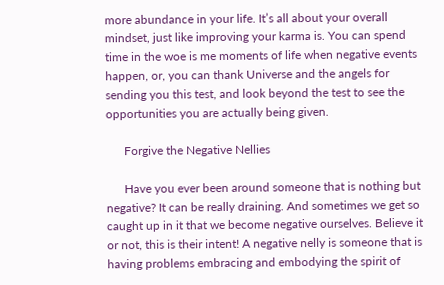more abundance in your life. It’s all about your overall mindset, just like improving your karma is. You can spend time in the woe is me moments of life when negative events happen, or, you can thank Universe and the angels for sending you this test, and look beyond the test to see the opportunities you are actually being given.

      Forgive the Negative Nellies

      Have you ever been around someone that is nothing but negative? It can be really draining. And sometimes we get so caught up in it that we become negative ourselves. Believe it or not, this is their intent! A negative nelly is someone that is having problems embracing and embodying the spirit of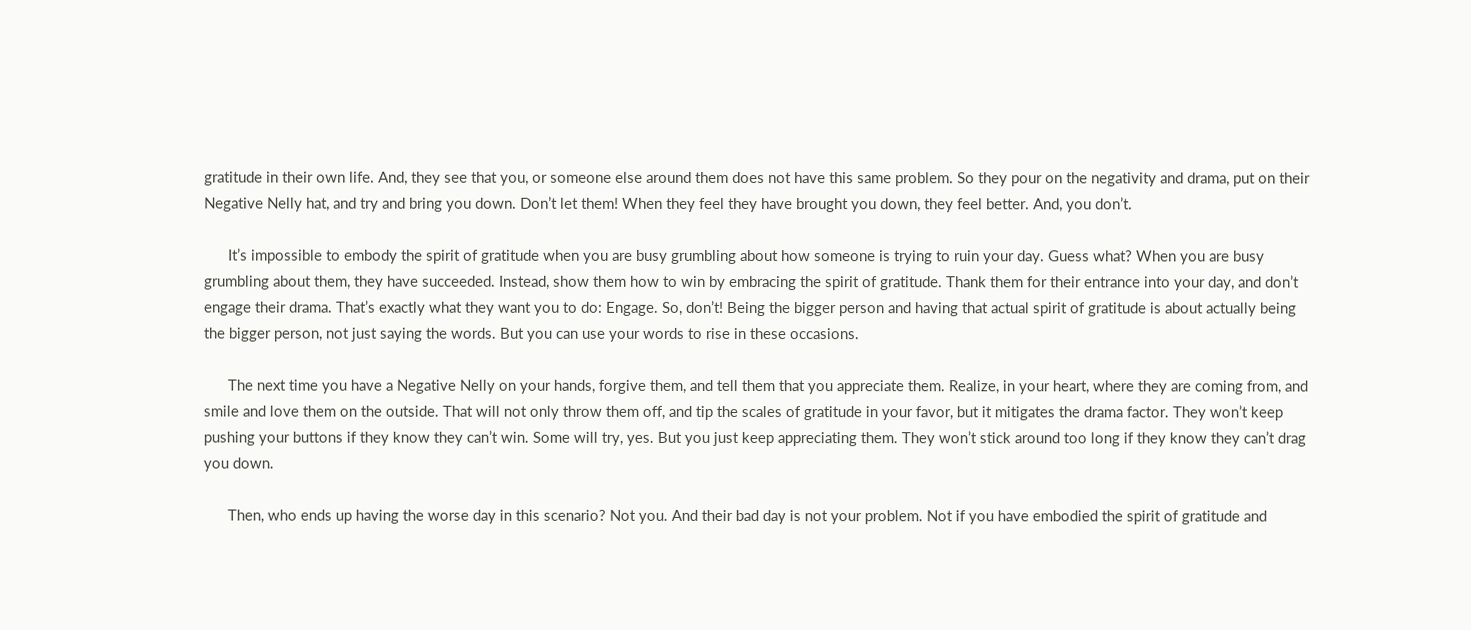gratitude in their own life. And, they see that you, or someone else around them does not have this same problem. So they pour on the negativity and drama, put on their Negative Nelly hat, and try and bring you down. Don’t let them! When they feel they have brought you down, they feel better. And, you don’t.

      It’s impossible to embody the spirit of gratitude when you are busy grumbling about how someone is trying to ruin your day. Guess what? When you are busy grumbling about them, they have succeeded. Instead, show them how to win by embracing the spirit of gratitude. Thank them for their entrance into your day, and don’t engage their drama. That’s exactly what they want you to do: Engage. So, don’t! Being the bigger person and having that actual spirit of gratitude is about actually being the bigger person, not just saying the words. But you can use your words to rise in these occasions.

      The next time you have a Negative Nelly on your hands, forgive them, and tell them that you appreciate them. Realize, in your heart, where they are coming from, and smile and love them on the outside. That will not only throw them off, and tip the scales of gratitude in your favor, but it mitigates the drama factor. They won’t keep pushing your buttons if they know they can’t win. Some will try, yes. But you just keep appreciating them. They won’t stick around too long if they know they can’t drag you down.

      Then, who ends up having the worse day in this scenario? Not you. And their bad day is not your problem. Not if you have embodied the spirit of gratitude and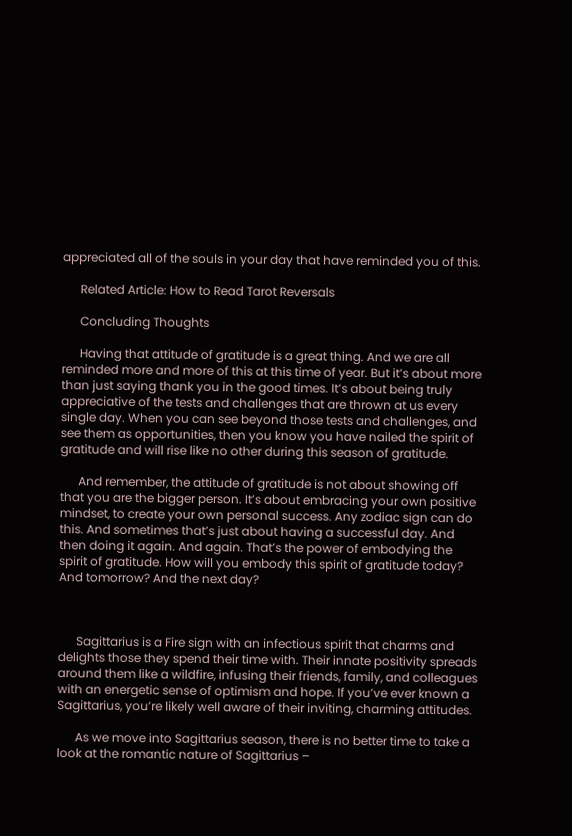appreciated all of the souls in your day that have reminded you of this.

      Related Article: How to Read Tarot Reversals

      Concluding Thoughts

      Having that attitude of gratitude is a great thing. And we are all reminded more and more of this at this time of year. But it’s about more than just saying thank you in the good times. It’s about being truly appreciative of the tests and challenges that are thrown at us every single day. When you can see beyond those tests and challenges, and see them as opportunities, then you know you have nailed the spirit of gratitude and will rise like no other during this season of gratitude.

      And remember, the attitude of gratitude is not about showing off that you are the bigger person. It’s about embracing your own positive mindset, to create your own personal success. Any zodiac sign can do this. And sometimes that’s just about having a successful day. And then doing it again. And again. That’s the power of embodying the spirit of gratitude. How will you embody this spirit of gratitude today? And tomorrow? And the next day?



      Sagittarius is a Fire sign with an infectious spirit that charms and delights those they spend their time with. Their innate positivity spreads around them like a wildfire, infusing their friends, family, and colleagues with an energetic sense of optimism and hope. If you’ve ever known a Sagittarius, you’re likely well aware of their inviting, charming attitudes.

      As we move into Sagittarius season, there is no better time to take a look at the romantic nature of Sagittarius –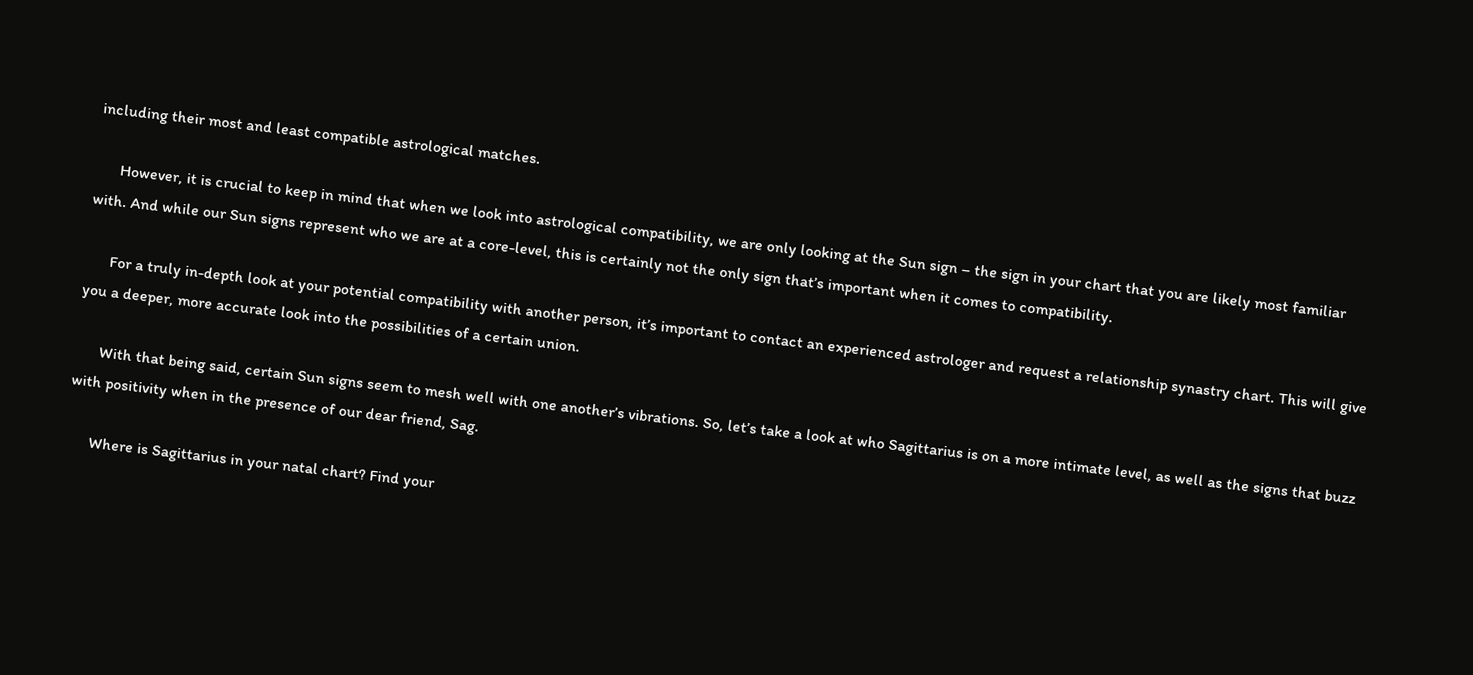including their most and least compatible astrological matches.

      However, it is crucial to keep in mind that when we look into astrological compatibility, we are only looking at the Sun sign – the sign in your chart that you are likely most familiar with. And while our Sun signs represent who we are at a core-level, this is certainly not the only sign that’s important when it comes to compatibility.

      For a truly in-depth look at your potential compatibility with another person, it’s important to contact an experienced astrologer and request a relationship synastry chart. This will give you a deeper, more accurate look into the possibilities of a certain union.

      With that being said, certain Sun signs seem to mesh well with one another’s vibrations. So, let’s take a look at who Sagittarius is on a more intimate level, as well as the signs that buzz with positivity when in the presence of our dear friend, Sag.

      Where is Sagittarius in your natal chart? Find your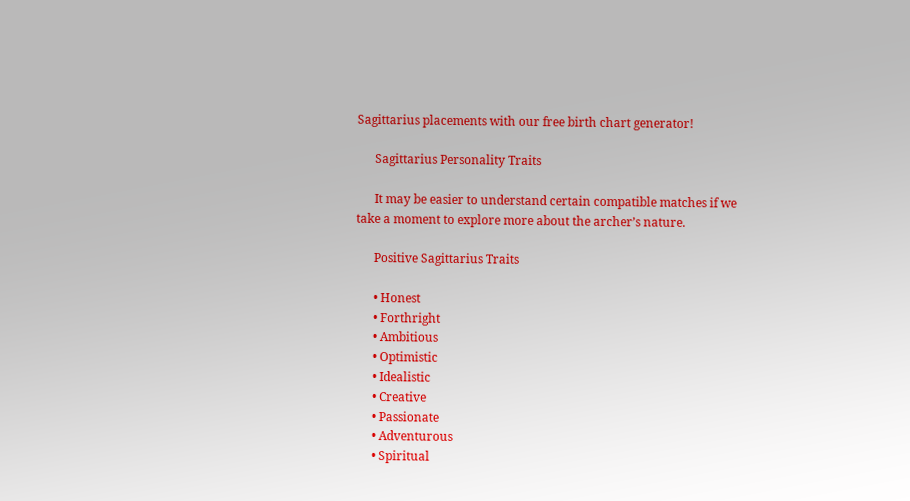Sagittarius placements with our free birth chart generator!

      Sagittarius Personality Traits

      It may be easier to understand certain compatible matches if we take a moment to explore more about the archer’s nature.

      Positive Sagittarius Traits

      • Honest
      • Forthright
      • Ambitious
      • Optimistic
      • Idealistic
      • Creative
      • Passionate
      • Adventurous
      • Spiritual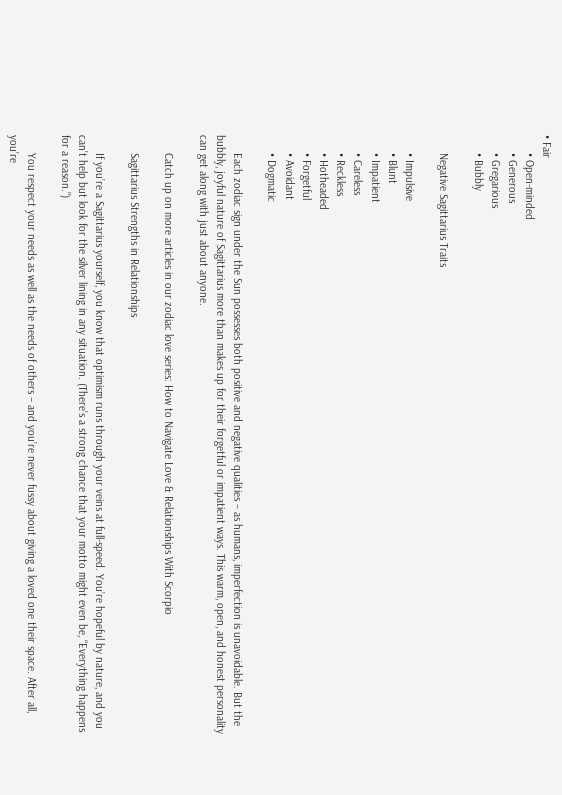• Fair
      • Open-minded
      • Generous
      • Gregarious
      • Bubbly

      Negative Sagittarius Traits

      • Impulsive
      • Blunt
      • Impatient
      • Careless
      • Reckless
      • Hotheaded
      • Forgetful
      • Avoidant
      • Dogmatic

      Each zodiac sign under the Sun possesses both positive and negative qualities – as humans, imperfection is unavoidable. But the bubbly, joyful nature of Sagittarius more than makes up for their forgetful or impatient ways. This warm, open, and honest personality can get along with just about anyone.

      Catch up on more articles in our zodiac love series: How to Navigate Love & Relationships With Scorpio

      Sagittarius Strengths in Relationships

      If you’re a Sagittarius yourself, you know that optimism runs through your veins at full-speed. You’re hopeful by nature, and you can’t help but look for the silver lining in any situation. (There’s a strong chance that your motto might even be, “Everything happens for a reason.”)

      You respect your needs as well as the needs of others – and you’re never fussy about giving a loved one their space. After all, you’re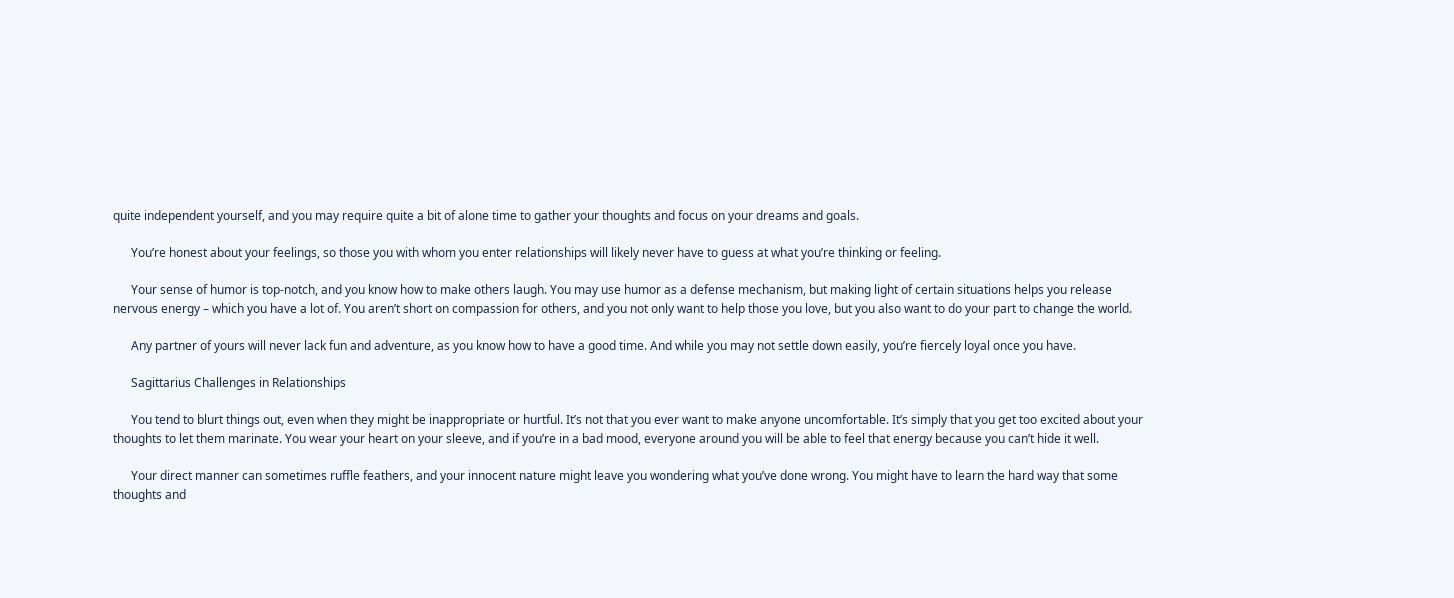quite independent yourself, and you may require quite a bit of alone time to gather your thoughts and focus on your dreams and goals.

      You’re honest about your feelings, so those you with whom you enter relationships will likely never have to guess at what you’re thinking or feeling.

      Your sense of humor is top-notch, and you know how to make others laugh. You may use humor as a defense mechanism, but making light of certain situations helps you release nervous energy – which you have a lot of. You aren’t short on compassion for others, and you not only want to help those you love, but you also want to do your part to change the world.

      Any partner of yours will never lack fun and adventure, as you know how to have a good time. And while you may not settle down easily, you’re fiercely loyal once you have.

      Sagittarius Challenges in Relationships

      You tend to blurt things out, even when they might be inappropriate or hurtful. It’s not that you ever want to make anyone uncomfortable. It’s simply that you get too excited about your thoughts to let them marinate. You wear your heart on your sleeve, and if you’re in a bad mood, everyone around you will be able to feel that energy because you can’t hide it well.

      Your direct manner can sometimes ruffle feathers, and your innocent nature might leave you wondering what you’ve done wrong. You might have to learn the hard way that some thoughts and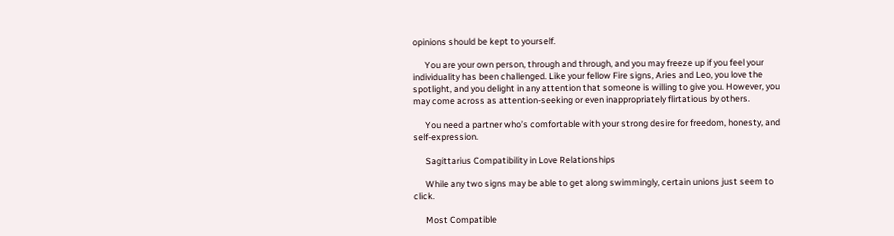opinions should be kept to yourself.

      You are your own person, through and through, and you may freeze up if you feel your individuality has been challenged. Like your fellow Fire signs, Aries and Leo, you love the spotlight, and you delight in any attention that someone is willing to give you. However, you may come across as attention-seeking or even inappropriately flirtatious by others.

      You need a partner who’s comfortable with your strong desire for freedom, honesty, and self-expression.

      Sagittarius Compatibility in Love Relationships

      While any two signs may be able to get along swimmingly, certain unions just seem to click.

      Most Compatible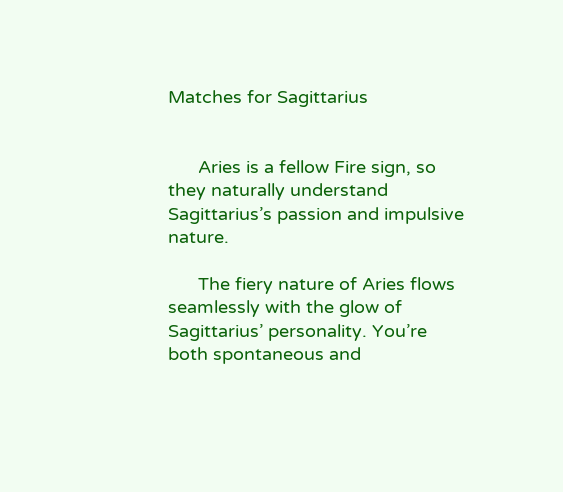Matches for Sagittarius


      Aries is a fellow Fire sign, so they naturally understand Sagittarius’s passion and impulsive nature.

      The fiery nature of Aries flows seamlessly with the glow of Sagittarius’ personality. You’re both spontaneous and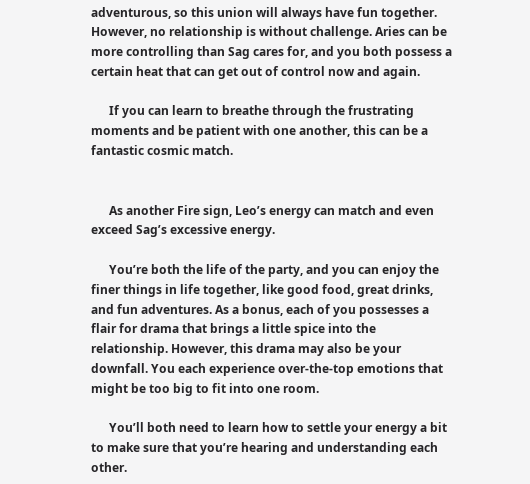adventurous, so this union will always have fun together. However, no relationship is without challenge. Aries can be more controlling than Sag cares for, and you both possess a certain heat that can get out of control now and again.

      If you can learn to breathe through the frustrating moments and be patient with one another, this can be a fantastic cosmic match.


      As another Fire sign, Leo’s energy can match and even exceed Sag’s excessive energy.

      You’re both the life of the party, and you can enjoy the finer things in life together, like good food, great drinks, and fun adventures. As a bonus, each of you possesses a flair for drama that brings a little spice into the relationship. However, this drama may also be your downfall. You each experience over-the-top emotions that might be too big to fit into one room.

      You’ll both need to learn how to settle your energy a bit to make sure that you’re hearing and understanding each other.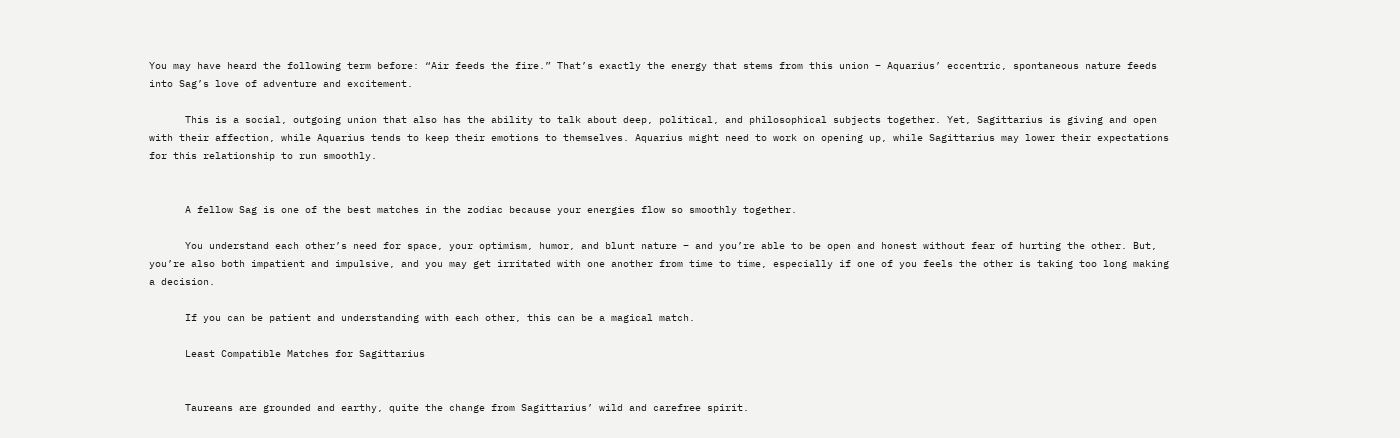You may have heard the following term before: “Air feeds the fire.” That’s exactly the energy that stems from this union – Aquarius’ eccentric, spontaneous nature feeds into Sag’s love of adventure and excitement.

      This is a social, outgoing union that also has the ability to talk about deep, political, and philosophical subjects together. Yet, Sagittarius is giving and open with their affection, while Aquarius tends to keep their emotions to themselves. Aquarius might need to work on opening up, while Sagittarius may lower their expectations for this relationship to run smoothly.


      A fellow Sag is one of the best matches in the zodiac because your energies flow so smoothly together.

      You understand each other’s need for space, your optimism, humor, and blunt nature – and you’re able to be open and honest without fear of hurting the other. But, you’re also both impatient and impulsive, and you may get irritated with one another from time to time, especially if one of you feels the other is taking too long making a decision.

      If you can be patient and understanding with each other, this can be a magical match.

      Least Compatible Matches for Sagittarius


      Taureans are grounded and earthy, quite the change from Sagittarius’ wild and carefree spirit.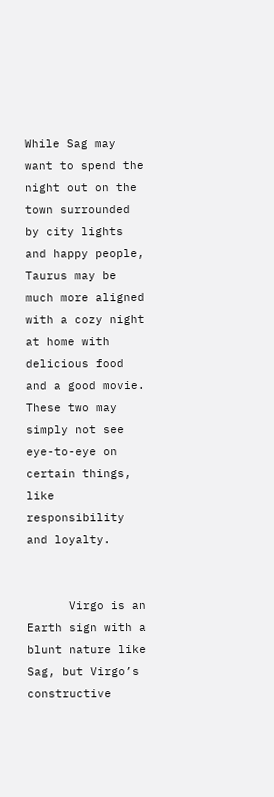While Sag may want to spend the night out on the town surrounded by city lights and happy people, Taurus may be much more aligned with a cozy night at home with delicious food and a good movie. These two may simply not see eye-to-eye on certain things, like responsibility and loyalty.


      Virgo is an Earth sign with a blunt nature like Sag, but Virgo’s constructive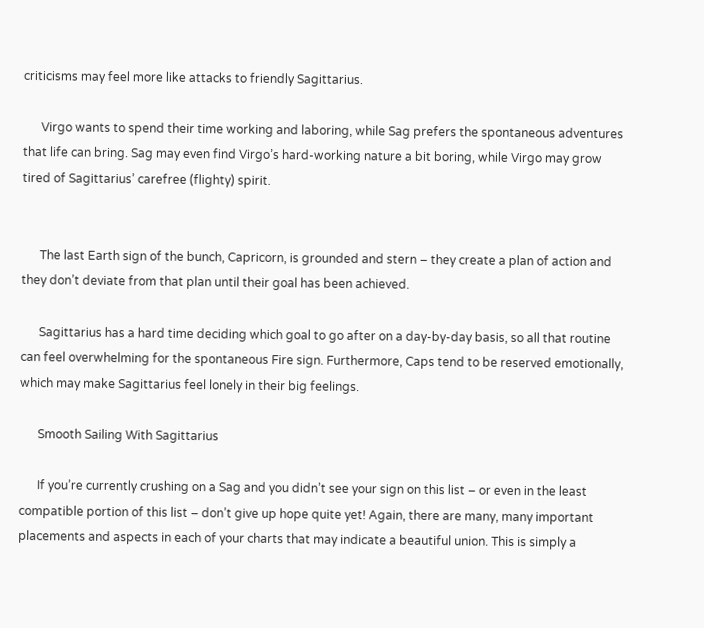criticisms may feel more like attacks to friendly Sagittarius.

      Virgo wants to spend their time working and laboring, while Sag prefers the spontaneous adventures that life can bring. Sag may even find Virgo’s hard-working nature a bit boring, while Virgo may grow tired of Sagittarius’ carefree (flighty) spirit.


      The last Earth sign of the bunch, Capricorn, is grounded and stern – they create a plan of action and they don’t deviate from that plan until their goal has been achieved.

      Sagittarius has a hard time deciding which goal to go after on a day-by-day basis, so all that routine can feel overwhelming for the spontaneous Fire sign. Furthermore, Caps tend to be reserved emotionally, which may make Sagittarius feel lonely in their big feelings.

      Smooth Sailing With Sagittarius

      If you’re currently crushing on a Sag and you didn’t see your sign on this list – or even in the least compatible portion of this list – don’t give up hope quite yet! Again, there are many, many important placements and aspects in each of your charts that may indicate a beautiful union. This is simply a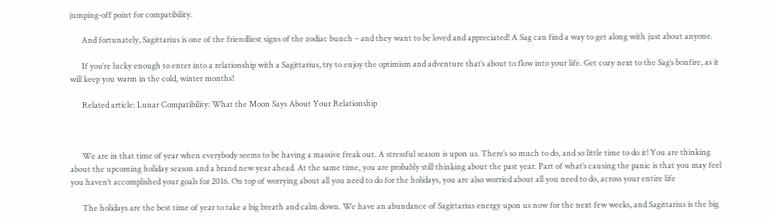jumping-off point for compatibility.

      And fortunately, Sagittarius is one of the friendliest signs of the zodiac bunch – and they want to be loved and appreciated! A Sag can find a way to get along with just about anyone.

      If you’re lucky enough to enter into a relationship with a Sagittarius, try to enjoy the optimism and adventure that’s about to flow into your life. Get cozy next to the Sag’s bonfire, as it will keep you warm in the cold, winter months!

      Related article: Lunar Compatibility: What the Moon Says About Your Relationship



      We are in that time of year when everybody seems to be having a massive freak out. A stressful season is upon us. There’s so much to do, and so little time to do it! You are thinking about the upcoming holiday season and a brand new year ahead. At the same time, you are probably still thinking about the past year. Part of what’s causing the panic is that you may feel you haven’t accomplished your goals for 2016. On top of worrying about all you need to do for the holidays, you are also worried about all you need to do, across your entire life

      The holidays are the best time of year to take a big breath and calm down. We have an abundance of Sagittarius energy upon us now for the next few weeks, and Sagittarius is the big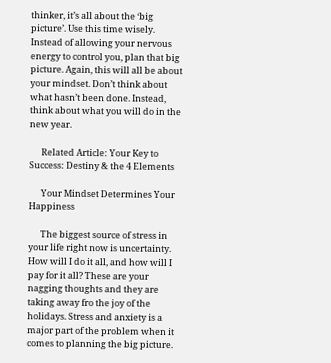thinker, it’s all about the ‘big picture’. Use this time wisely. Instead of allowing your nervous energy to control you, plan that big picture. Again, this will all be about your mindset. Don’t think about what hasn’t been done. Instead, think about what you will do in the new year.

      Related Article: Your Key to Success: Destiny & the 4 Elements

      Your Mindset Determines Your Happiness

      The biggest source of stress in your life right now is uncertainty. How will I do it all, and how will I pay for it all? These are your nagging thoughts and they are taking away fro the joy of the holidays. Stress and anxiety is a major part of the problem when it comes to planning the big picture.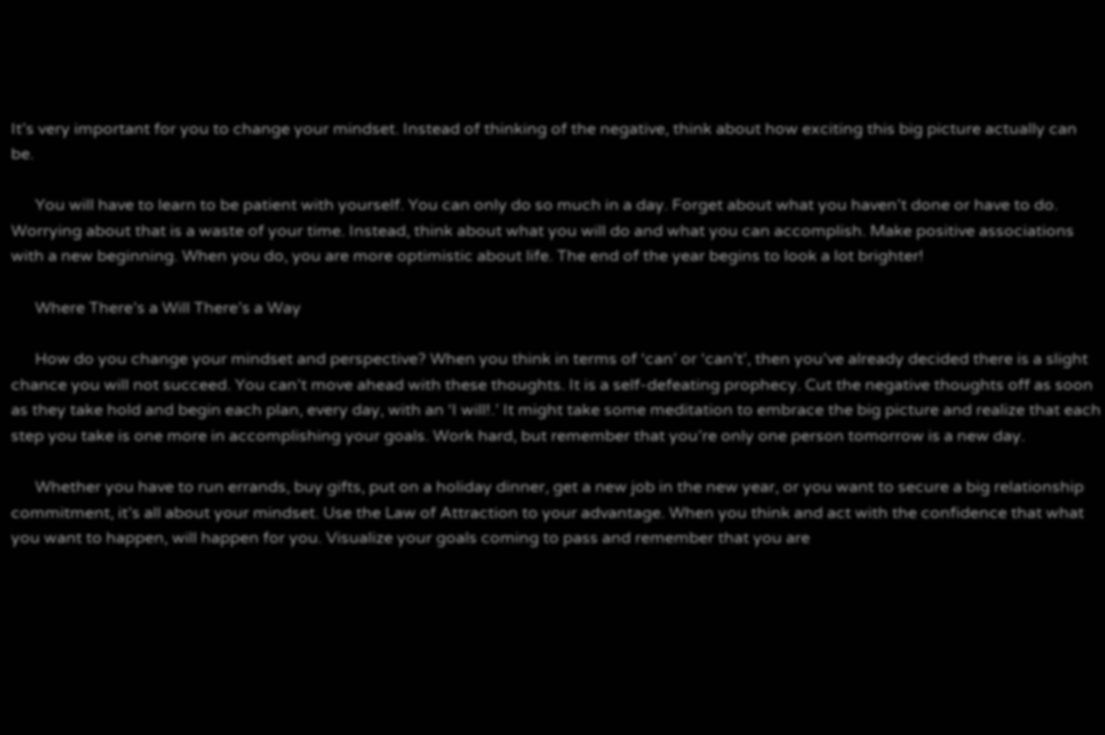It’s very important for you to change your mindset. Instead of thinking of the negative, think about how exciting this big picture actually can be.

      You will have to learn to be patient with yourself. You can only do so much in a day. Forget about what you haven’t done or have to do. Worrying about that is a waste of your time. Instead, think about what you will do and what you can accomplish. Make positive associations with a new beginning. When you do, you are more optimistic about life. The end of the year begins to look a lot brighter!

      Where There’s a Will There’s a Way

      How do you change your mindset and perspective? When you think in terms of ‘can’ or ‘can’t’, then you’ve already decided there is a slight chance you will not succeed. You can’t move ahead with these thoughts. It is a self-defeating prophecy. Cut the negative thoughts off as soon as they take hold and begin each plan, every day, with an ‘I will!.’ It might take some meditation to embrace the big picture and realize that each step you take is one more in accomplishing your goals. Work hard, but remember that you’re only one person tomorrow is a new day.

      Whether you have to run errands, buy gifts, put on a holiday dinner, get a new job in the new year, or you want to secure a big relationship commitment, it’s all about your mindset. Use the Law of Attraction to your advantage. When you think and act with the confidence that what you want to happen, will happen for you. Visualize your goals coming to pass and remember that you are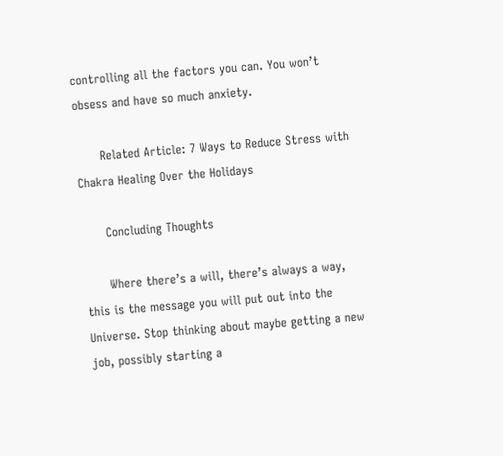controlling all the factors you can. You won’t obsess and have so much anxiety.

      Related Article: 7 Ways to Reduce Stress with Chakra Healing Over the Holidays

      Concluding Thoughts

      Where there’s a will, there’s always a way, this is the message you will put out into the Universe. Stop thinking about maybe getting a new job, possibly starting a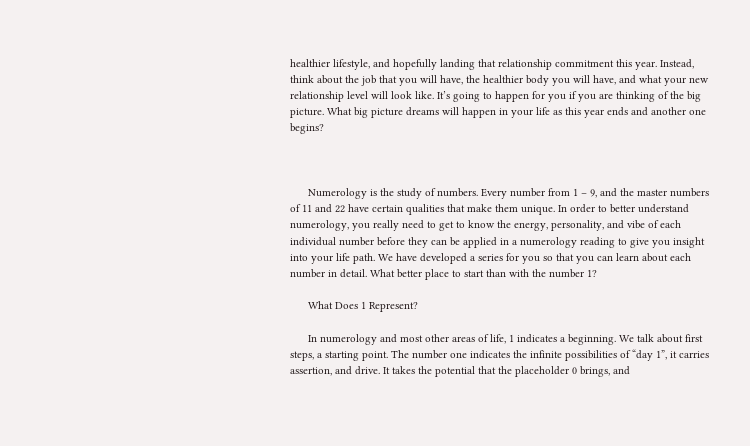healthier lifestyle, and hopefully landing that relationship commitment this year. Instead, think about the job that you will have, the healthier body you will have, and what your new relationship level will look like. It’s going to happen for you if you are thinking of the big picture. What big picture dreams will happen in your life as this year ends and another one begins?



      Numerology is the study of numbers. Every number from 1 – 9, and the master numbers of 11 and 22 have certain qualities that make them unique. In order to better understand numerology, you really need to get to know the energy, personality, and vibe of each individual number before they can be applied in a numerology reading to give you insight into your life path. We have developed a series for you so that you can learn about each number in detail. What better place to start than with the number 1?

      What Does 1 Represent?

      In numerology and most other areas of life, 1 indicates a beginning. We talk about first steps, a starting point. The number one indicates the infinite possibilities of “day 1”, it carries assertion, and drive. It takes the potential that the placeholder 0 brings, and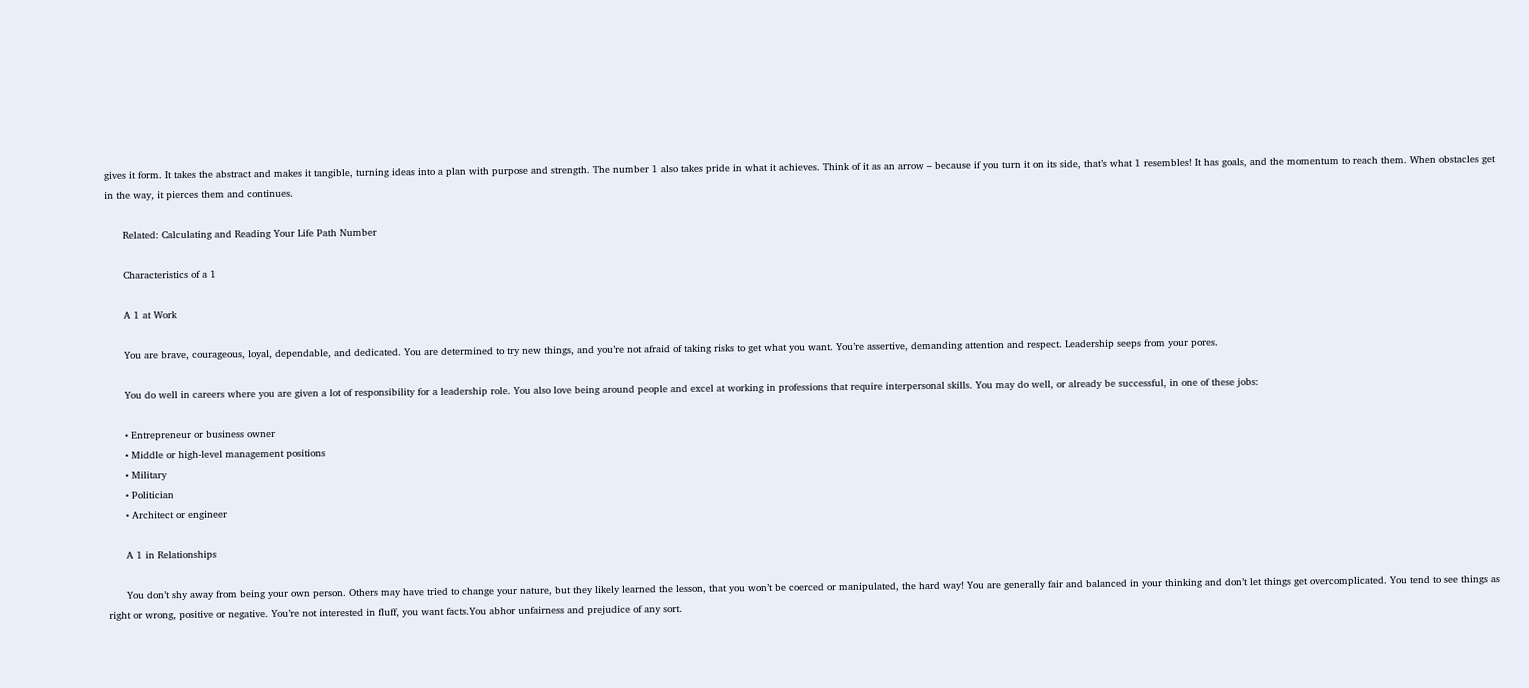gives it form. It takes the abstract and makes it tangible, turning ideas into a plan with purpose and strength. The number 1 also takes pride in what it achieves. Think of it as an arrow – because if you turn it on its side, that’s what 1 resembles! It has goals, and the momentum to reach them. When obstacles get in the way, it pierces them and continues.

      Related: Calculating and Reading Your Life Path Number

      Characteristics of a 1

      A 1 at Work

      You are brave, courageous, loyal, dependable, and dedicated. You are determined to try new things, and you’re not afraid of taking risks to get what you want. You’re assertive, demanding attention and respect. Leadership seeps from your pores.

      You do well in careers where you are given a lot of responsibility for a leadership role. You also love being around people and excel at working in professions that require interpersonal skills. You may do well, or already be successful, in one of these jobs:

      • Entrepreneur or business owner
      • Middle or high-level management positions
      • Military
      • Politician
      • Architect or engineer

      A 1 in Relationships

      You don’t shy away from being your own person. Others may have tried to change your nature, but they likely learned the lesson, that you won’t be coerced or manipulated, the hard way! You are generally fair and balanced in your thinking and don’t let things get overcomplicated. You tend to see things as right or wrong, positive or negative. You’re not interested in fluff, you want facts.You abhor unfairness and prejudice of any sort.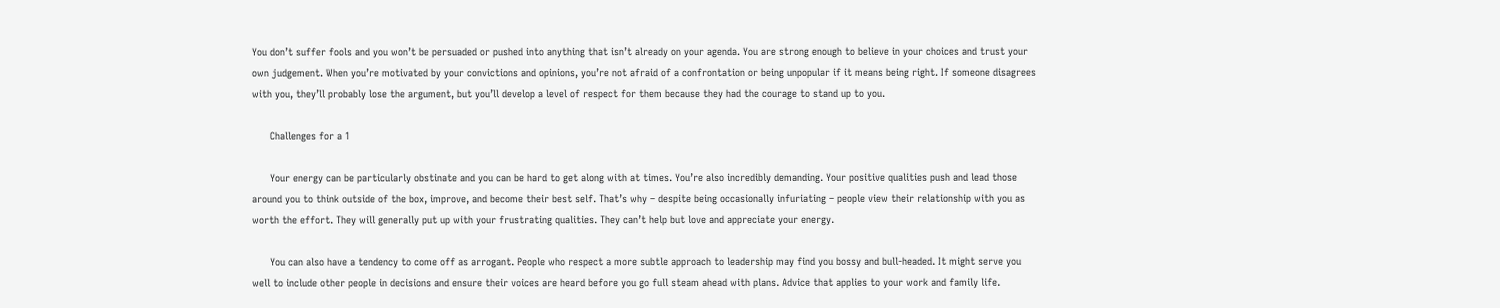You don’t suffer fools and you won’t be persuaded or pushed into anything that isn’t already on your agenda. You are strong enough to believe in your choices and trust your own judgement. When you’re motivated by your convictions and opinions, you’re not afraid of a confrontation or being unpopular if it means being right. If someone disagrees with you, they’ll probably lose the argument, but you’ll develop a level of respect for them because they had the courage to stand up to you.

      Challenges for a 1

      Your energy can be particularly obstinate and you can be hard to get along with at times. You’re also incredibly demanding. Your positive qualities push and lead those around you to think outside of the box, improve, and become their best self. That’s why – despite being occasionally infuriating – people view their relationship with you as worth the effort. They will generally put up with your frustrating qualities. They can’t help but love and appreciate your energy.

      You can also have a tendency to come off as arrogant. People who respect a more subtle approach to leadership may find you bossy and bull-headed. It might serve you well to include other people in decisions and ensure their voices are heard before you go full steam ahead with plans. Advice that applies to your work and family life.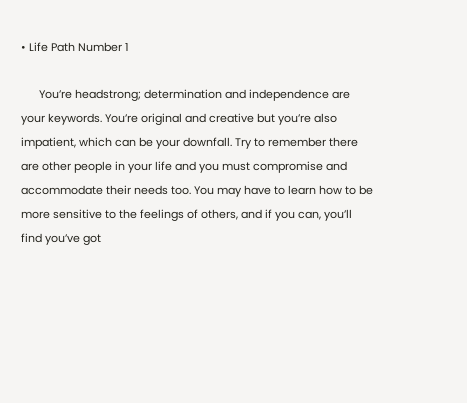• Life Path Number 1

      You’re headstrong; determination and independence are your keywords. You’re original and creative but you’re also impatient, which can be your downfall. Try to remember there are other people in your life and you must compromise and accommodate their needs too. You may have to learn how to be more sensitive to the feelings of others, and if you can, you’ll find you’ve got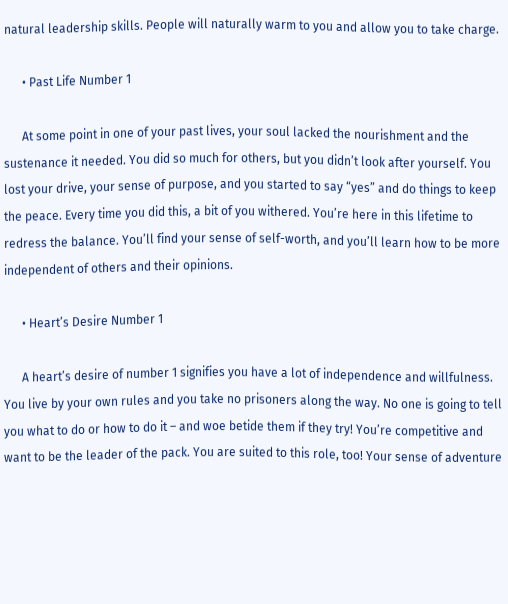natural leadership skills. People will naturally warm to you and allow you to take charge.

      • Past Life Number 1

      At some point in one of your past lives, your soul lacked the nourishment and the sustenance it needed. You did so much for others, but you didn’t look after yourself. You lost your drive, your sense of purpose, and you started to say “yes” and do things to keep the peace. Every time you did this, a bit of you withered. You’re here in this lifetime to redress the balance. You’ll find your sense of self-worth, and you’ll learn how to be more independent of others and their opinions.

      • Heart’s Desire Number 1

      A heart’s desire of number 1 signifies you have a lot of independence and willfulness. You live by your own rules and you take no prisoners along the way. No one is going to tell you what to do or how to do it – and woe betide them if they try! You’re competitive and want to be the leader of the pack. You are suited to this role, too! Your sense of adventure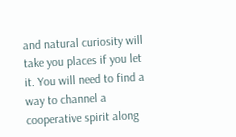and natural curiosity will take you places if you let it. You will need to find a way to channel a cooperative spirit along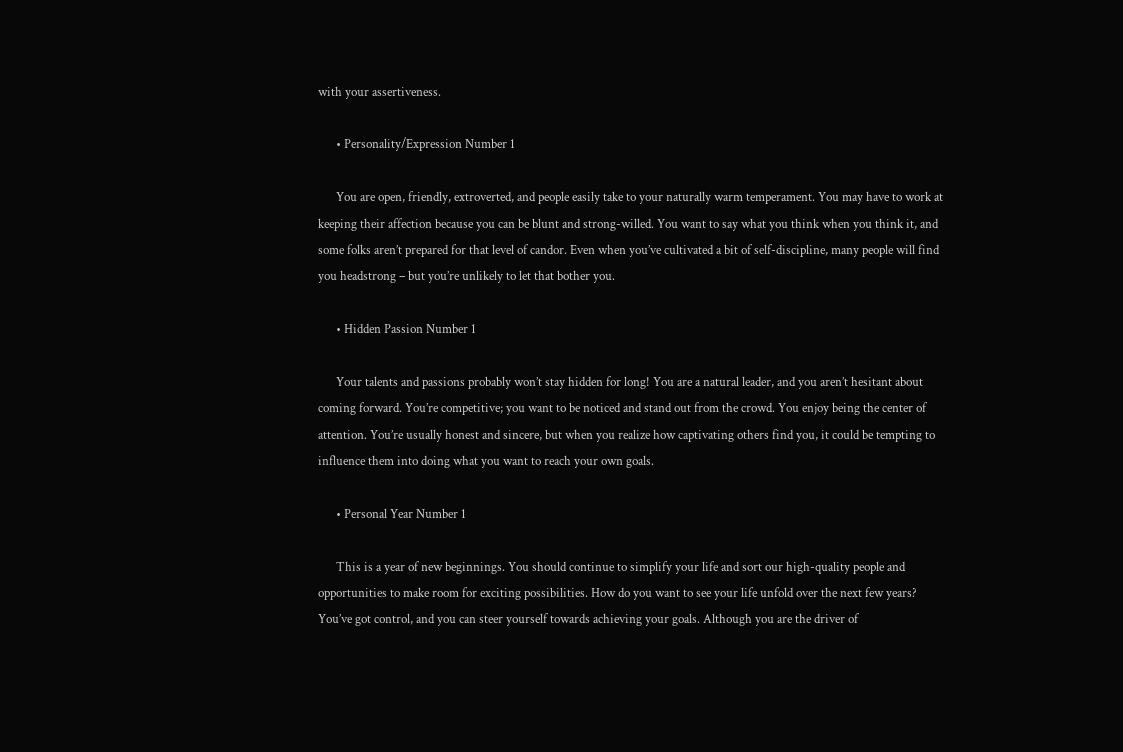with your assertiveness.

      • Personality/Expression Number 1

      You are open, friendly, extroverted, and people easily take to your naturally warm temperament. You may have to work at keeping their affection because you can be blunt and strong-willed. You want to say what you think when you think it, and some folks aren’t prepared for that level of candor. Even when you’ve cultivated a bit of self-discipline, many people will find you headstrong – but you’re unlikely to let that bother you.

      • Hidden Passion Number 1

      Your talents and passions probably won’t stay hidden for long! You are a natural leader, and you aren’t hesitant about coming forward. You’re competitive; you want to be noticed and stand out from the crowd. You enjoy being the center of attention. You’re usually honest and sincere, but when you realize how captivating others find you, it could be tempting to influence them into doing what you want to reach your own goals.

      • Personal Year Number 1

      This is a year of new beginnings. You should continue to simplify your life and sort our high-quality people and opportunities to make room for exciting possibilities. How do you want to see your life unfold over the next few years? You’ve got control, and you can steer yourself towards achieving your goals. Although you are the driver of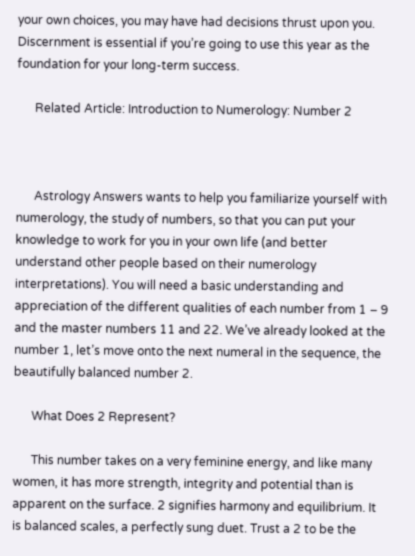your own choices, you may have had decisions thrust upon you. Discernment is essential if you’re going to use this year as the foundation for your long-term success.

      Related Article: Introduction to Numerology: Number 2



      Astrology Answers wants to help you familiarize yourself with numerology, the study of numbers, so that you can put your knowledge to work for you in your own life (and better understand other people based on their numerology interpretations). You will need a basic understanding and appreciation of the different qualities of each number from 1 – 9 and the master numbers 11 and 22. We’ve already looked at the number 1, let’s move onto the next numeral in the sequence, the beautifully balanced number 2.

      What Does 2 Represent?

      This number takes on a very feminine energy, and like many women, it has more strength, integrity and potential than is apparent on the surface. 2 signifies harmony and equilibrium. It is balanced scales, a perfectly sung duet. Trust a 2 to be the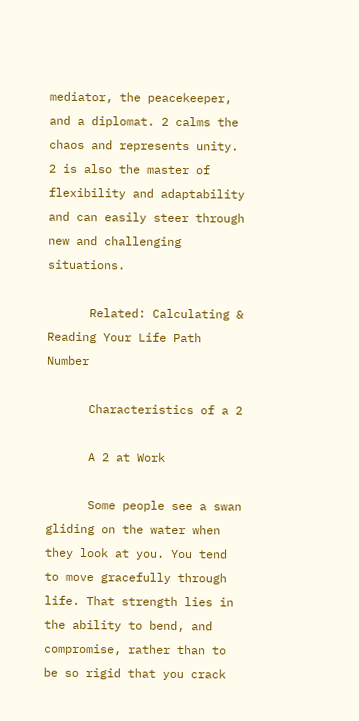mediator, the peacekeeper, and a diplomat. 2 calms the chaos and represents unity. 2 is also the master of flexibility and adaptability and can easily steer through new and challenging situations.

      Related: Calculating & Reading Your Life Path Number

      Characteristics of a 2

      A 2 at Work

      Some people see a swan gliding on the water when they look at you. You tend to move gracefully through life. That strength lies in the ability to bend, and compromise, rather than to be so rigid that you crack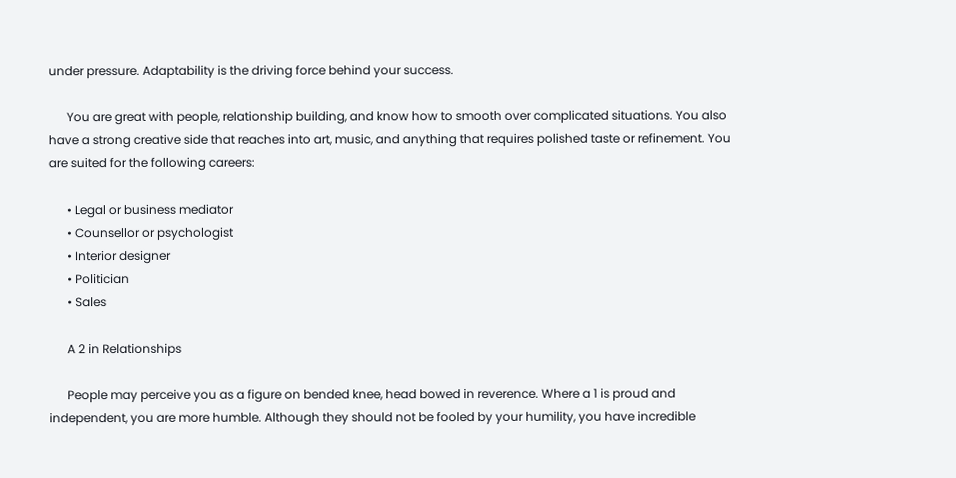under pressure. Adaptability is the driving force behind your success.

      You are great with people, relationship building, and know how to smooth over complicated situations. You also have a strong creative side that reaches into art, music, and anything that requires polished taste or refinement. You are suited for the following careers:

      • Legal or business mediator
      • Counsellor or psychologist
      • Interior designer
      • Politician
      • Sales

      A 2 in Relationships

      People may perceive you as a figure on bended knee, head bowed in reverence. Where a 1 is proud and independent, you are more humble. Although they should not be fooled by your humility, you have incredible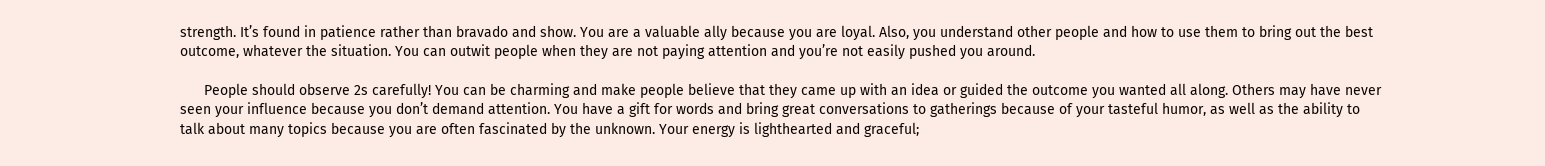strength. It’s found in patience rather than bravado and show. You are a valuable ally because you are loyal. Also, you understand other people and how to use them to bring out the best outcome, whatever the situation. You can outwit people when they are not paying attention and you’re not easily pushed you around.

      People should observe 2s carefully! You can be charming and make people believe that they came up with an idea or guided the outcome you wanted all along. Others may have never seen your influence because you don’t demand attention. You have a gift for words and bring great conversations to gatherings because of your tasteful humor, as well as the ability to talk about many topics because you are often fascinated by the unknown. Your energy is lighthearted and graceful;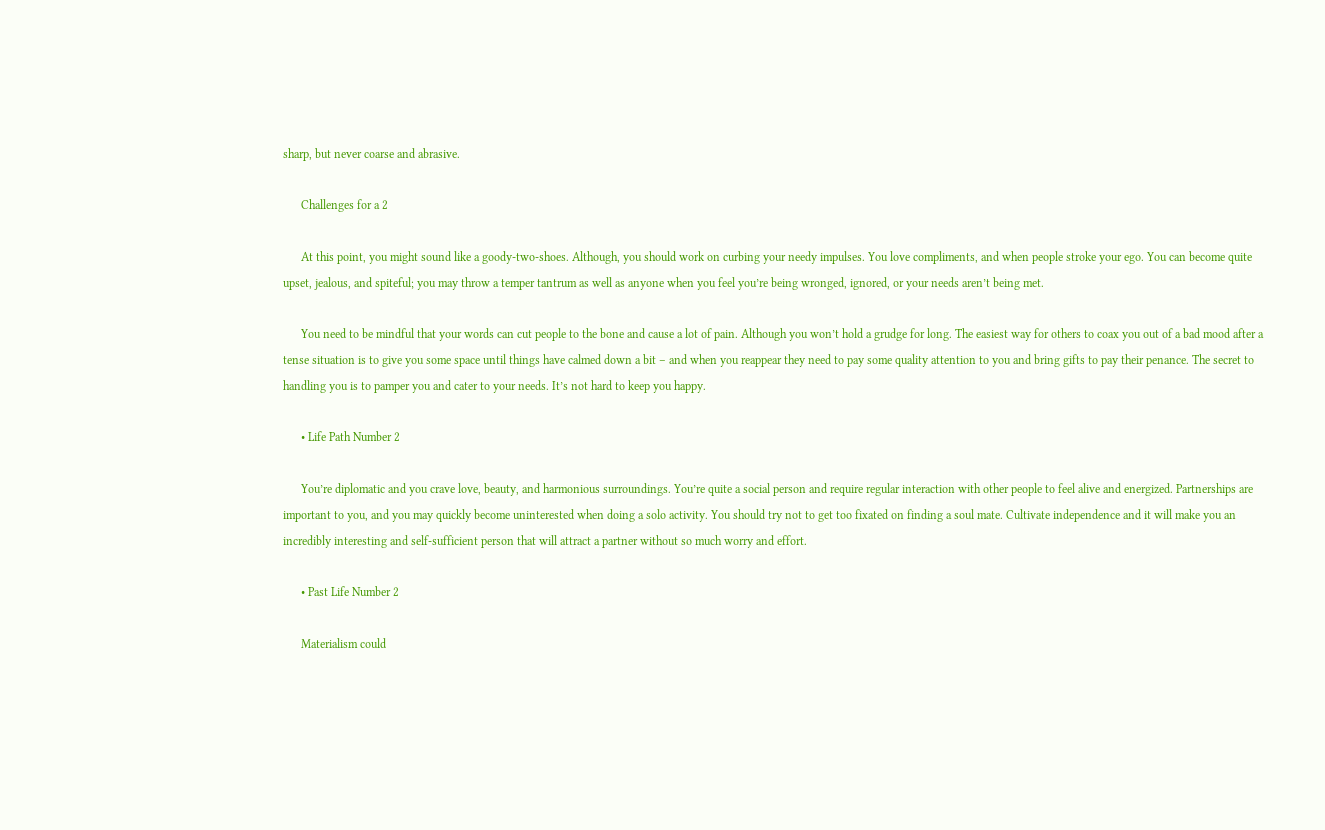sharp, but never coarse and abrasive.

      Challenges for a 2

      At this point, you might sound like a goody-two-shoes. Although, you should work on curbing your needy impulses. You love compliments, and when people stroke your ego. You can become quite upset, jealous, and spiteful; you may throw a temper tantrum as well as anyone when you feel you’re being wronged, ignored, or your needs aren’t being met.

      You need to be mindful that your words can cut people to the bone and cause a lot of pain. Although you won’t hold a grudge for long. The easiest way for others to coax you out of a bad mood after a tense situation is to give you some space until things have calmed down a bit – and when you reappear they need to pay some quality attention to you and bring gifts to pay their penance. The secret to handling you is to pamper you and cater to your needs. It’s not hard to keep you happy.

      • Life Path Number 2

      You’re diplomatic and you crave love, beauty, and harmonious surroundings. You’re quite a social person and require regular interaction with other people to feel alive and energized. Partnerships are important to you, and you may quickly become uninterested when doing a solo activity. You should try not to get too fixated on finding a soul mate. Cultivate independence and it will make you an incredibly interesting and self-sufficient person that will attract a partner without so much worry and effort.

      • Past Life Number 2

      Materialism could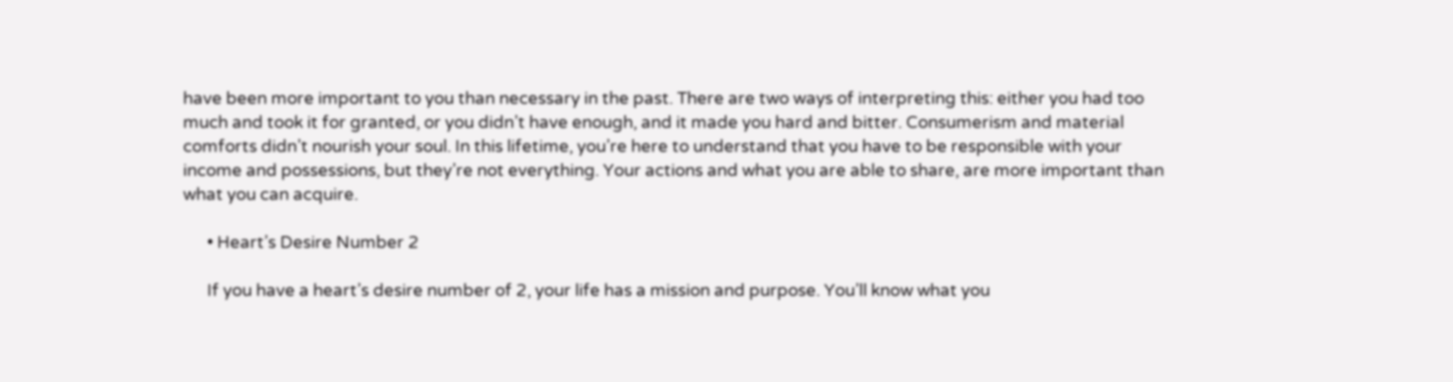have been more important to you than necessary in the past. There are two ways of interpreting this: either you had too much and took it for granted, or you didn’t have enough, and it made you hard and bitter. Consumerism and material comforts didn’t nourish your soul. In this lifetime, you’re here to understand that you have to be responsible with your income and possessions, but they’re not everything. Your actions and what you are able to share, are more important than what you can acquire.

      • Heart’s Desire Number 2

      If you have a heart’s desire number of 2, your life has a mission and purpose. You’ll know what you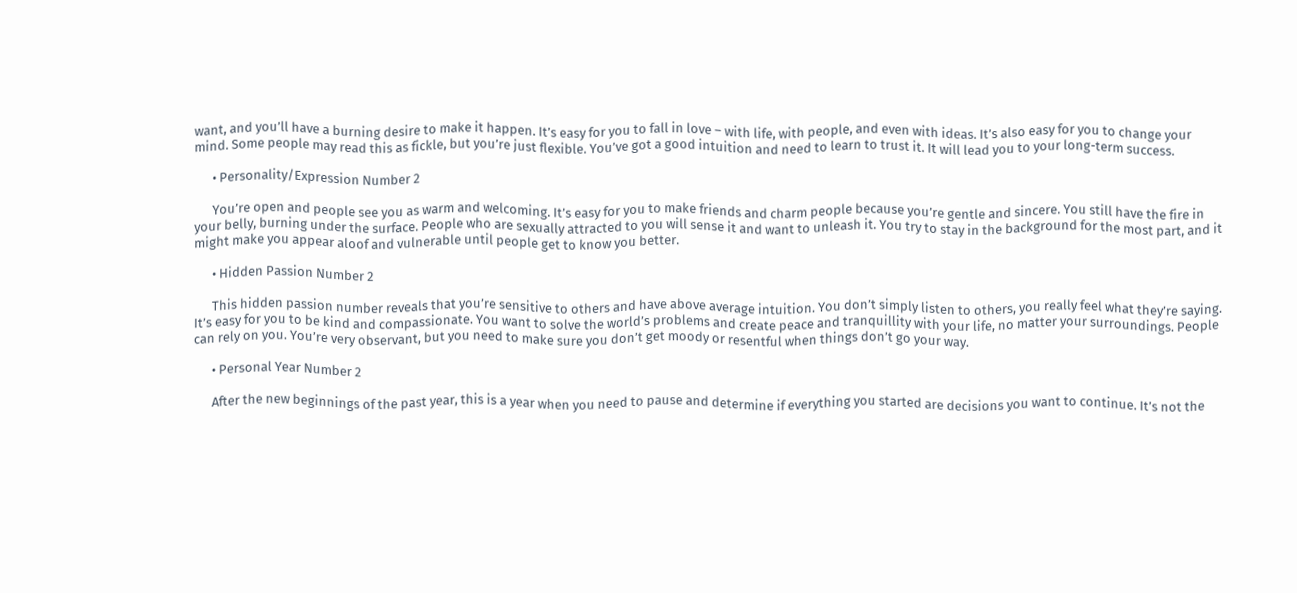want, and you’ll have a burning desire to make it happen. It’s easy for you to fall in love – with life, with people, and even with ideas. It’s also easy for you to change your mind. Some people may read this as fickle, but you’re just flexible. You’ve got a good intuition and need to learn to trust it. It will lead you to your long-term success.

      • Personality/Expression Number 2

      You’re open and people see you as warm and welcoming. It’s easy for you to make friends and charm people because you’re gentle and sincere. You still have the fire in your belly, burning under the surface. People who are sexually attracted to you will sense it and want to unleash it. You try to stay in the background for the most part, and it might make you appear aloof and vulnerable until people get to know you better.

      • Hidden Passion Number 2

      This hidden passion number reveals that you’re sensitive to others and have above average intuition. You don’t simply listen to others, you really feel what they’re saying. It’s easy for you to be kind and compassionate. You want to solve the world’s problems and create peace and tranquillity with your life, no matter your surroundings. People can rely on you. You’re very observant, but you need to make sure you don’t get moody or resentful when things don’t go your way.

      • Personal Year Number 2

      After the new beginnings of the past year, this is a year when you need to pause and determine if everything you started are decisions you want to continue. It’s not the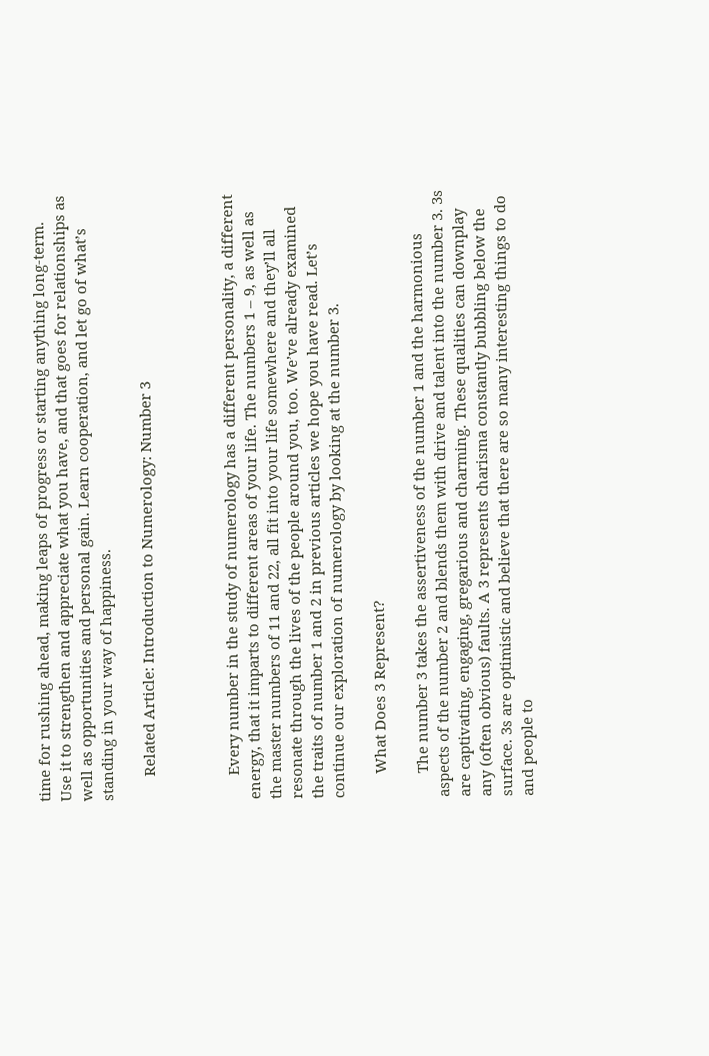time for rushing ahead, making leaps of progress or starting anything long-term. Use it to strengthen and appreciate what you have, and that goes for relationships as well as opportunities and personal gain. Learn cooperation, and let go of what’s standing in your way of happiness.

      Related Article: Introduction to Numerology: Number 3



      Every number in the study of numerology has a different personality, a different energy, that it imparts to different areas of your life. The numbers 1 – 9, as well as the master numbers of 11 and 22, all fit into your life somewhere and they’ll all resonate through the lives of the people around you, too. We’ve already examined the traits of number 1 and 2 in previous articles we hope you have read. Let’s continue our exploration of numerology by looking at the number 3.

      What Does 3 Represent?

      The number 3 takes the assertiveness of the number 1 and the harmonious aspects of the number 2 and blends them with drive and talent into the number 3. 3s are captivating, engaging, gregarious and charming. These qualities can downplay any (often obvious) faults. A 3 represents charisma constantly bubbling below the surface. 3s are optimistic and believe that there are so many interesting things to do and people to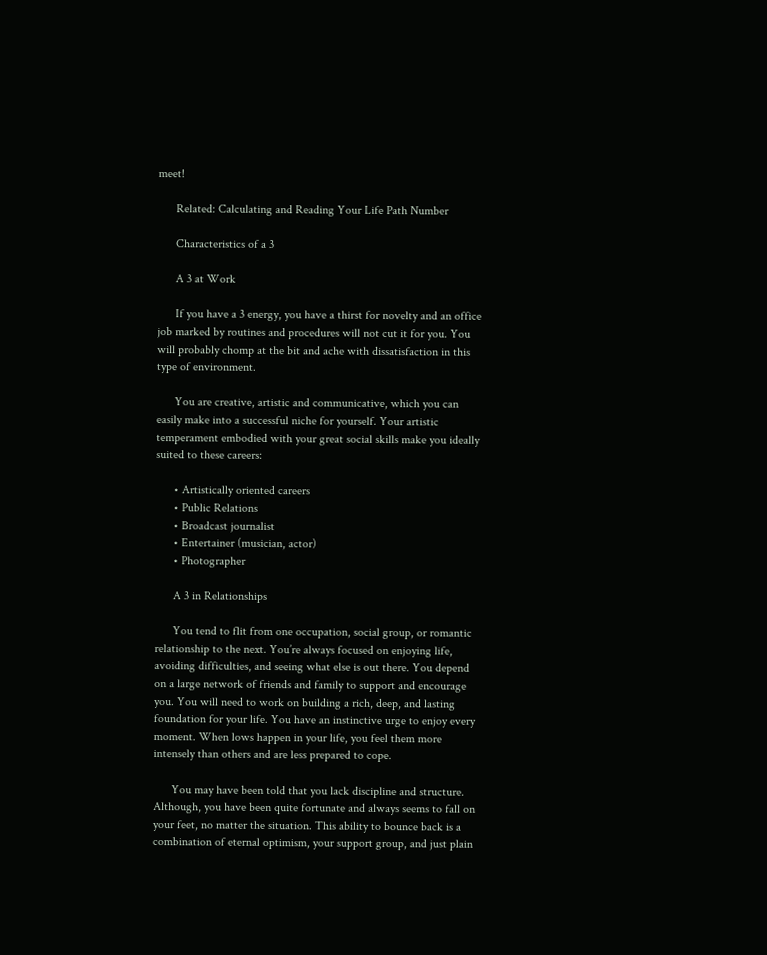meet!

      Related: Calculating and Reading Your Life Path Number

      Characteristics of a 3

      A 3 at Work

      If you have a 3 energy, you have a thirst for novelty and an office job marked by routines and procedures will not cut it for you. You will probably chomp at the bit and ache with dissatisfaction in this type of environment.

      You are creative, artistic and communicative, which you can easily make into a successful niche for yourself. Your artistic temperament embodied with your great social skills make you ideally suited to these careers:

      • Artistically oriented careers
      • Public Relations
      • Broadcast journalist
      • Entertainer (musician, actor)
      • Photographer

      A 3 in Relationships

      You tend to flit from one occupation, social group, or romantic relationship to the next. You’re always focused on enjoying life, avoiding difficulties, and seeing what else is out there. You depend on a large network of friends and family to support and encourage you. You will need to work on building a rich, deep, and lasting foundation for your life. You have an instinctive urge to enjoy every moment. When lows happen in your life, you feel them more intensely than others and are less prepared to cope.

      You may have been told that you lack discipline and structure. Although, you have been quite fortunate and always seems to fall on your feet, no matter the situation. This ability to bounce back is a combination of eternal optimism, your support group, and just plain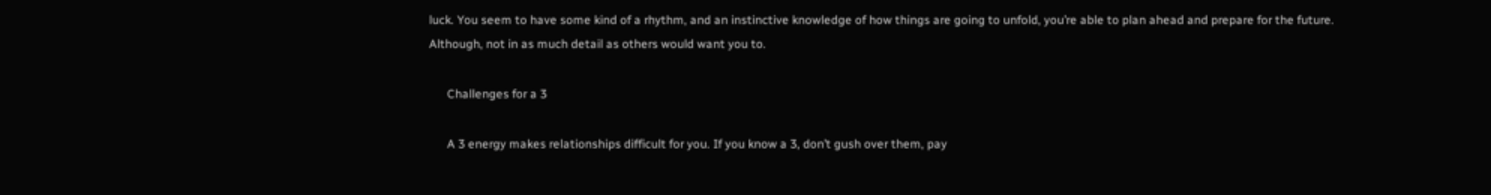luck. You seem to have some kind of a rhythm, and an instinctive knowledge of how things are going to unfold, you’re able to plan ahead and prepare for the future. Although, not in as much detail as others would want you to.

      Challenges for a 3

      A 3 energy makes relationships difficult for you. If you know a 3, don’t gush over them, pay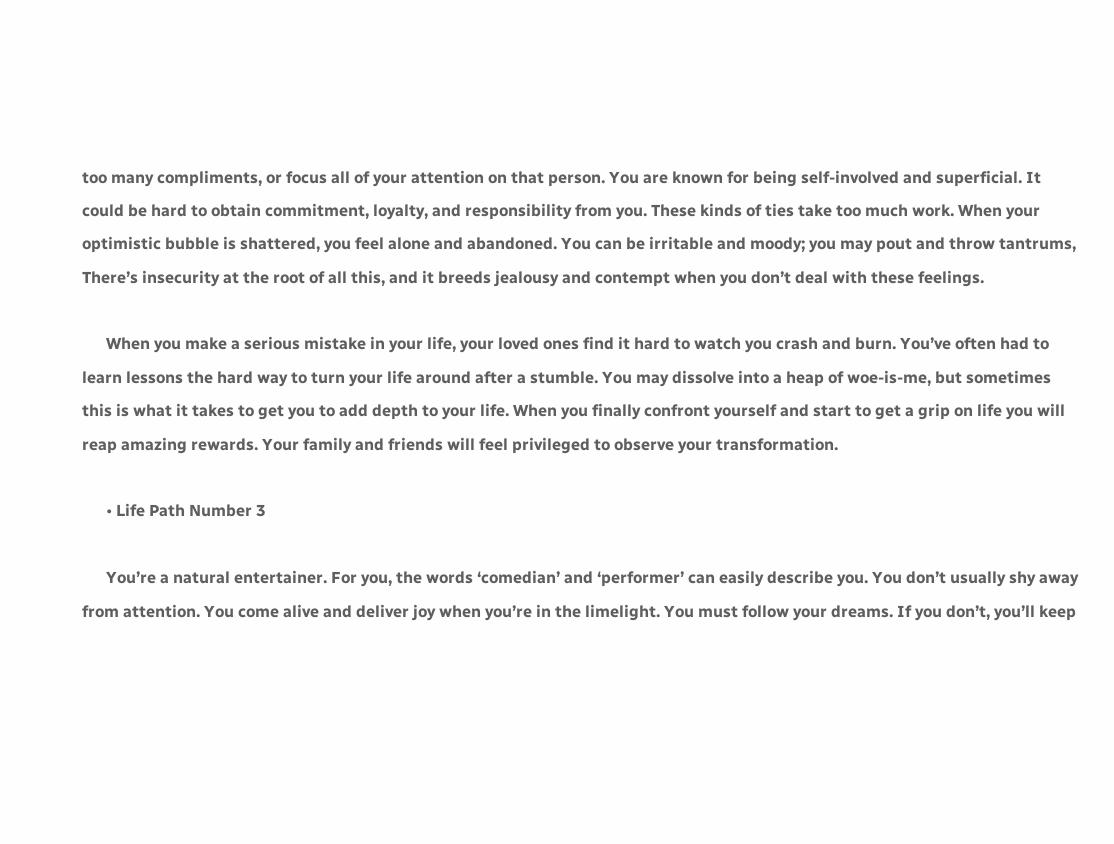too many compliments, or focus all of your attention on that person. You are known for being self-involved and superficial. It could be hard to obtain commitment, loyalty, and responsibility from you. These kinds of ties take too much work. When your optimistic bubble is shattered, you feel alone and abandoned. You can be irritable and moody; you may pout and throw tantrums, There’s insecurity at the root of all this, and it breeds jealousy and contempt when you don’t deal with these feelings.

      When you make a serious mistake in your life, your loved ones find it hard to watch you crash and burn. You’ve often had to learn lessons the hard way to turn your life around after a stumble. You may dissolve into a heap of woe-is-me, but sometimes this is what it takes to get you to add depth to your life. When you finally confront yourself and start to get a grip on life you will reap amazing rewards. Your family and friends will feel privileged to observe your transformation.

      • Life Path Number 3

      You’re a natural entertainer. For you, the words ‘comedian’ and ‘performer’ can easily describe you. You don’t usually shy away from attention. You come alive and deliver joy when you’re in the limelight. You must follow your dreams. If you don’t, you’ll keep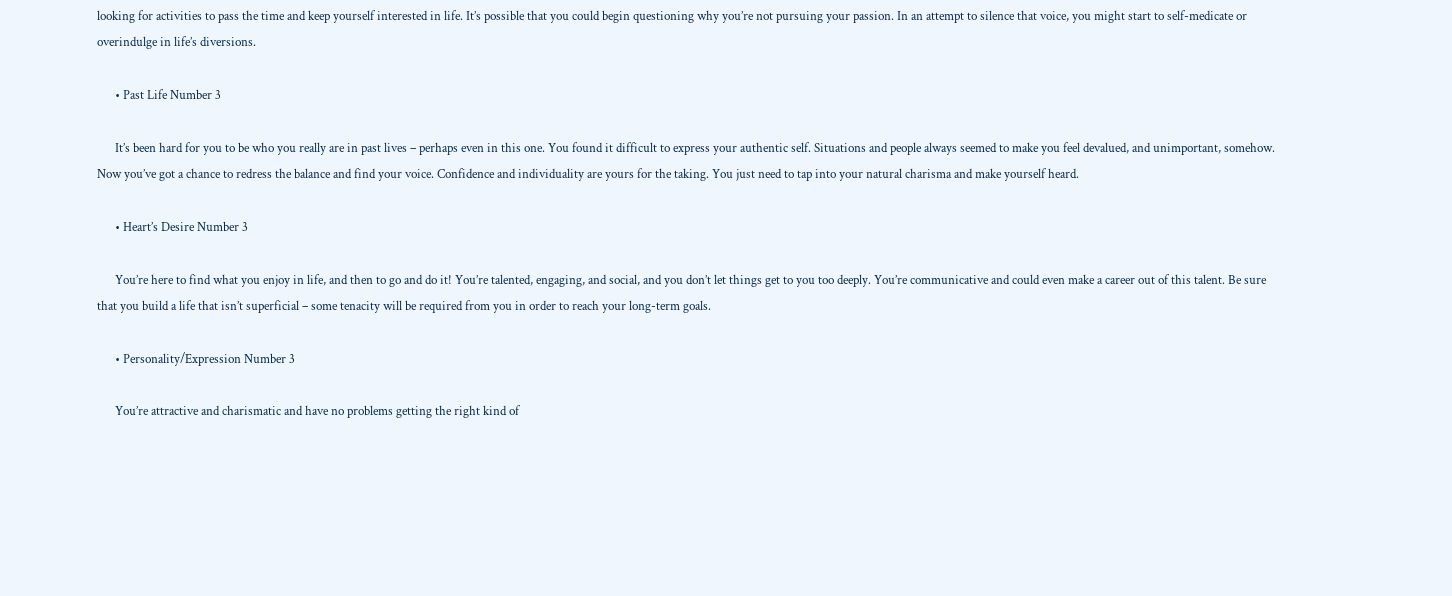looking for activities to pass the time and keep yourself interested in life. It’s possible that you could begin questioning why you’re not pursuing your passion. In an attempt to silence that voice, you might start to self-medicate or overindulge in life’s diversions.

      • Past Life Number 3

      It’s been hard for you to be who you really are in past lives – perhaps even in this one. You found it difficult to express your authentic self. Situations and people always seemed to make you feel devalued, and unimportant, somehow. Now you’ve got a chance to redress the balance and find your voice. Confidence and individuality are yours for the taking. You just need to tap into your natural charisma and make yourself heard.

      • Heart’s Desire Number 3

      You’re here to find what you enjoy in life, and then to go and do it! You’re talented, engaging, and social, and you don’t let things get to you too deeply. You’re communicative and could even make a career out of this talent. Be sure that you build a life that isn’t superficial – some tenacity will be required from you in order to reach your long-term goals.

      • Personality/Expression Number 3

      You’re attractive and charismatic and have no problems getting the right kind of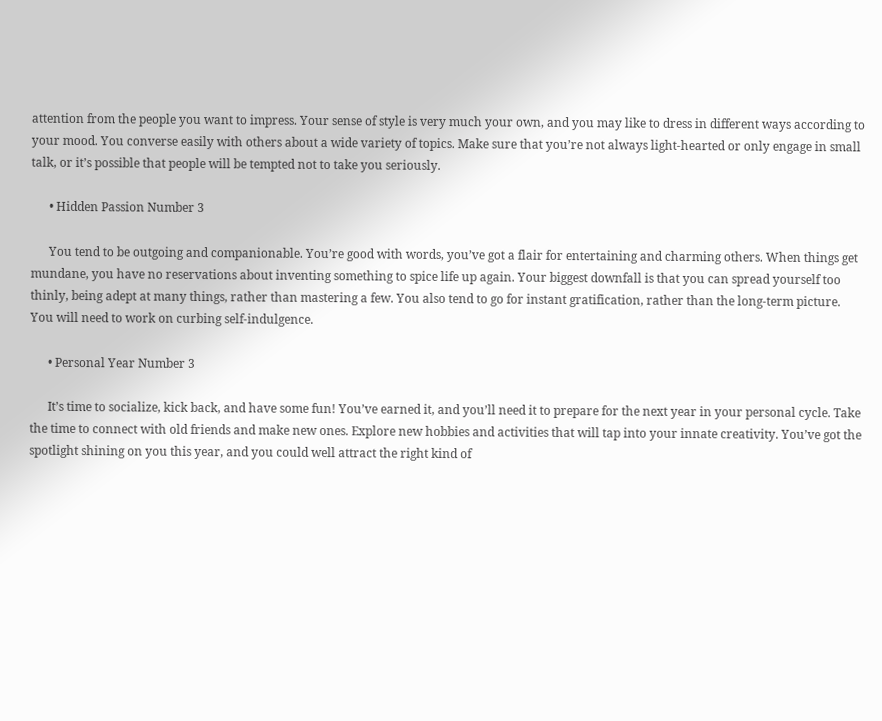attention from the people you want to impress. Your sense of style is very much your own, and you may like to dress in different ways according to your mood. You converse easily with others about a wide variety of topics. Make sure that you’re not always light-hearted or only engage in small talk, or it’s possible that people will be tempted not to take you seriously.

      • Hidden Passion Number 3

      You tend to be outgoing and companionable. You’re good with words, you’ve got a flair for entertaining and charming others. When things get mundane, you have no reservations about inventing something to spice life up again. Your biggest downfall is that you can spread yourself too thinly, being adept at many things, rather than mastering a few. You also tend to go for instant gratification, rather than the long-term picture. You will need to work on curbing self-indulgence.

      • Personal Year Number 3

      It’s time to socialize, kick back, and have some fun! You’ve earned it, and you’ll need it to prepare for the next year in your personal cycle. Take the time to connect with old friends and make new ones. Explore new hobbies and activities that will tap into your innate creativity. You’ve got the spotlight shining on you this year, and you could well attract the right kind of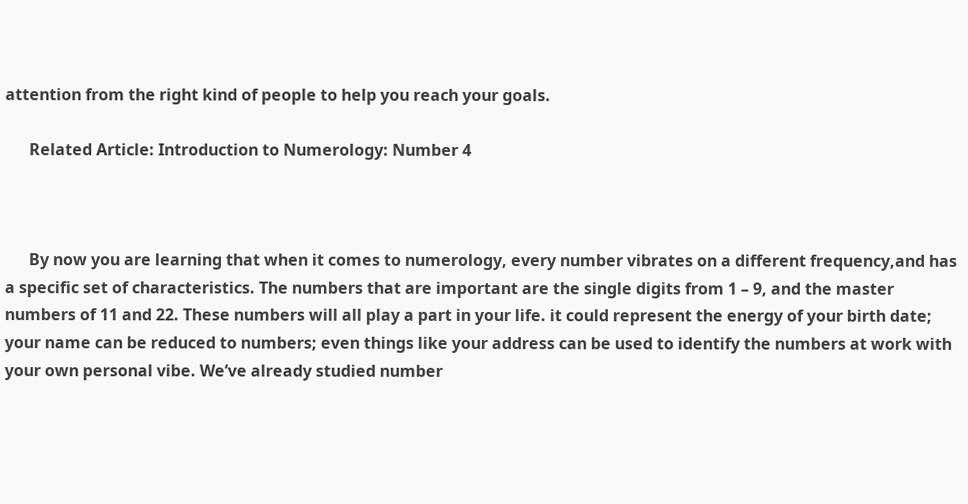attention from the right kind of people to help you reach your goals.

      Related Article: Introduction to Numerology: Number 4



      By now you are learning that when it comes to numerology, every number vibrates on a different frequency,and has a specific set of characteristics. The numbers that are important are the single digits from 1 – 9, and the master numbers of 11 and 22. These numbers will all play a part in your life. it could represent the energy of your birth date; your name can be reduced to numbers; even things like your address can be used to identify the numbers at work with your own personal vibe. We’ve already studied number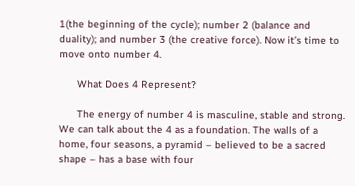1(the beginning of the cycle); number 2 (balance and duality); and number 3 (the creative force). Now it’s time to move onto number 4.

      What Does 4 Represent?

      The energy of number 4 is masculine, stable and strong. We can talk about the 4 as a foundation. The walls of a home, four seasons, a pyramid – believed to be a sacred shape – has a base with four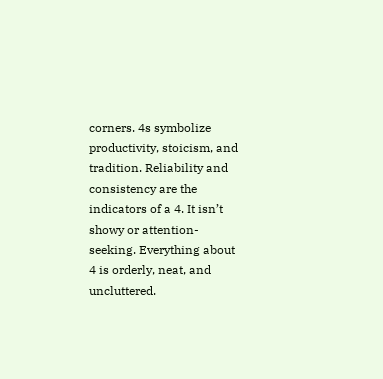corners. 4s symbolize productivity, stoicism, and tradition. Reliability and consistency are the indicators of a 4. It isn’t showy or attention-seeking. Everything about 4 is orderly, neat, and uncluttered.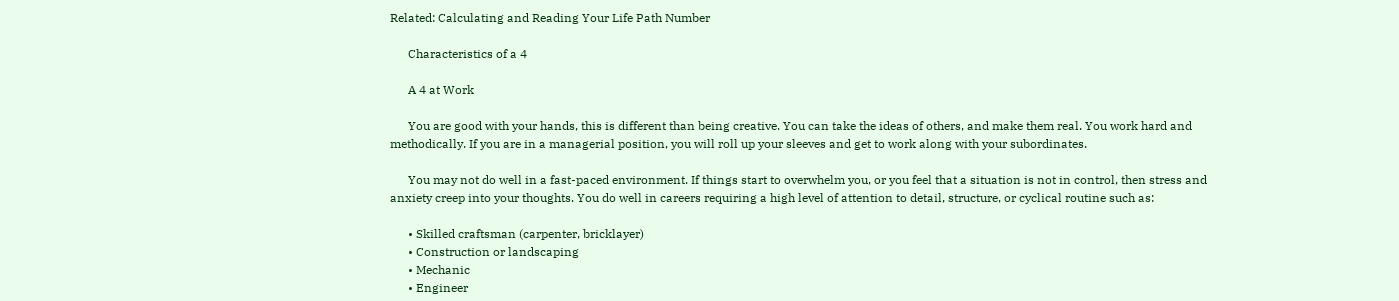Related: Calculating and Reading Your Life Path Number

      Characteristics of a 4

      A 4 at Work

      You are good with your hands, this is different than being creative. You can take the ideas of others, and make them real. You work hard and methodically. If you are in a managerial position, you will roll up your sleeves and get to work along with your subordinates.

      You may not do well in a fast-paced environment. If things start to overwhelm you, or you feel that a situation is not in control, then stress and anxiety creep into your thoughts. You do well in careers requiring a high level of attention to detail, structure, or cyclical routine such as:

      • Skilled craftsman (carpenter, bricklayer)
      • Construction or landscaping
      • Mechanic
      • Engineer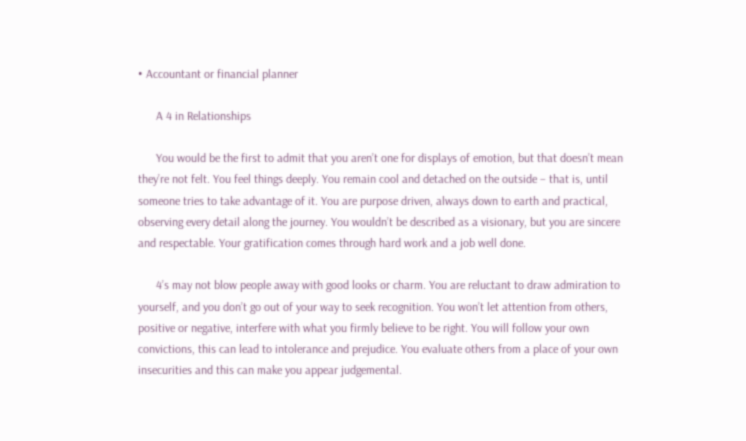• Accountant or financial planner

      A 4 in Relationships

      You would be the first to admit that you aren’t one for displays of emotion, but that doesn’t mean they’re not felt. You feel things deeply. You remain cool and detached on the outside – that is, until someone tries to take advantage of it. You are purpose driven, always down to earth and practical, observing every detail along the journey. You wouldn’t be described as a visionary, but you are sincere and respectable. Your gratification comes through hard work and a job well done.

      4’s may not blow people away with good looks or charm. You are reluctant to draw admiration to yourself, and you don’t go out of your way to seek recognition. You won’t let attention from others, positive or negative, interfere with what you firmly believe to be right. You will follow your own convictions, this can lead to intolerance and prejudice. You evaluate others from a place of your own insecurities and this can make you appear judgemental.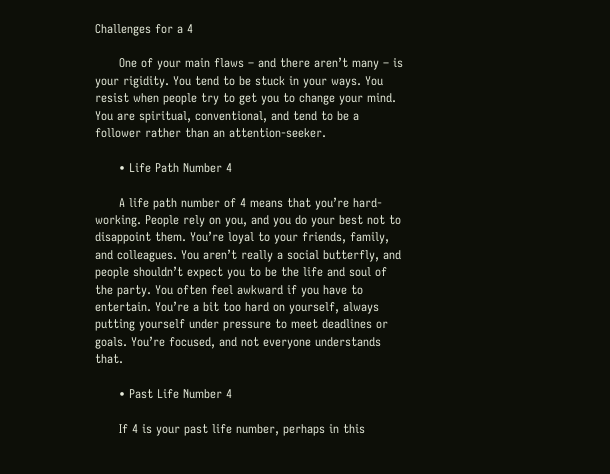Challenges for a 4

      One of your main flaws – and there aren’t many – is your rigidity. You tend to be stuck in your ways. You resist when people try to get you to change your mind. You are spiritual, conventional, and tend to be a follower rather than an attention-seeker.

      • Life Path Number 4

      A life path number of 4 means that you’re hard-working. People rely on you, and you do your best not to disappoint them. You’re loyal to your friends, family, and colleagues. You aren’t really a social butterfly, and people shouldn’t expect you to be the life and soul of the party. You often feel awkward if you have to entertain. You’re a bit too hard on yourself, always putting yourself under pressure to meet deadlines or goals. You’re focused, and not everyone understands that.

      • Past Life Number 4

      If 4 is your past life number, perhaps in this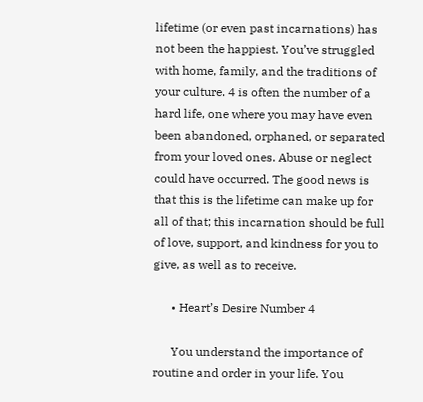lifetime (or even past incarnations) has not been the happiest. You’ve struggled with home, family, and the traditions of your culture. 4 is often the number of a hard life, one where you may have even been abandoned, orphaned, or separated from your loved ones. Abuse or neglect could have occurred. The good news is that this is the lifetime can make up for all of that; this incarnation should be full of love, support, and kindness for you to give, as well as to receive.

      • Heart’s Desire Number 4

      You understand the importance of routine and order in your life. You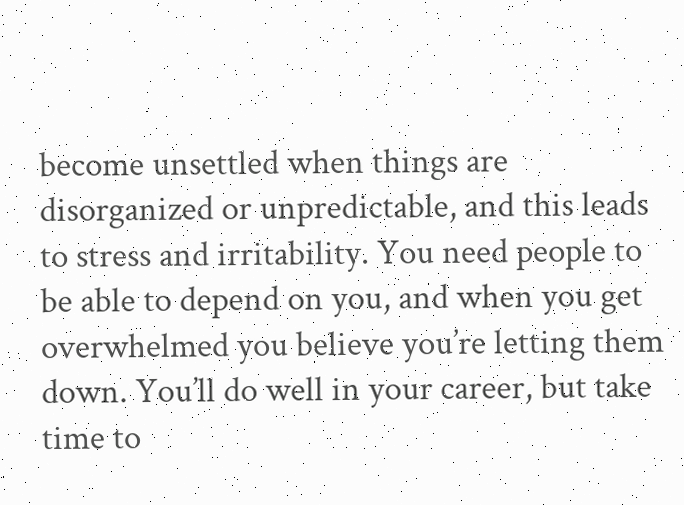become unsettled when things are disorganized or unpredictable, and this leads to stress and irritability. You need people to be able to depend on you, and when you get overwhelmed you believe you’re letting them down. You’ll do well in your career, but take time to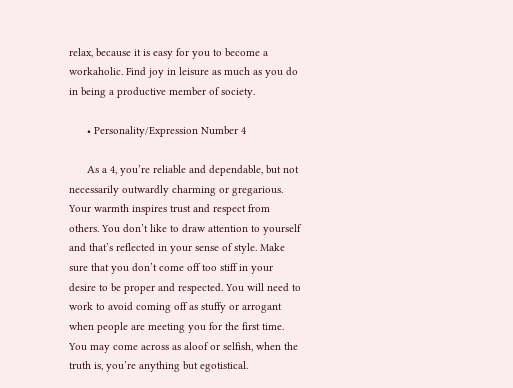relax, because it is easy for you to become a workaholic. Find joy in leisure as much as you do in being a productive member of society.

      • Personality/Expression Number 4

      As a 4, you’re reliable and dependable, but not necessarily outwardly charming or gregarious. Your warmth inspires trust and respect from others. You don’t like to draw attention to yourself and that’s reflected in your sense of style. Make sure that you don’t come off too stiff in your desire to be proper and respected. You will need to work to avoid coming off as stuffy or arrogant when people are meeting you for the first time. You may come across as aloof or selfish, when the truth is, you’re anything but egotistical.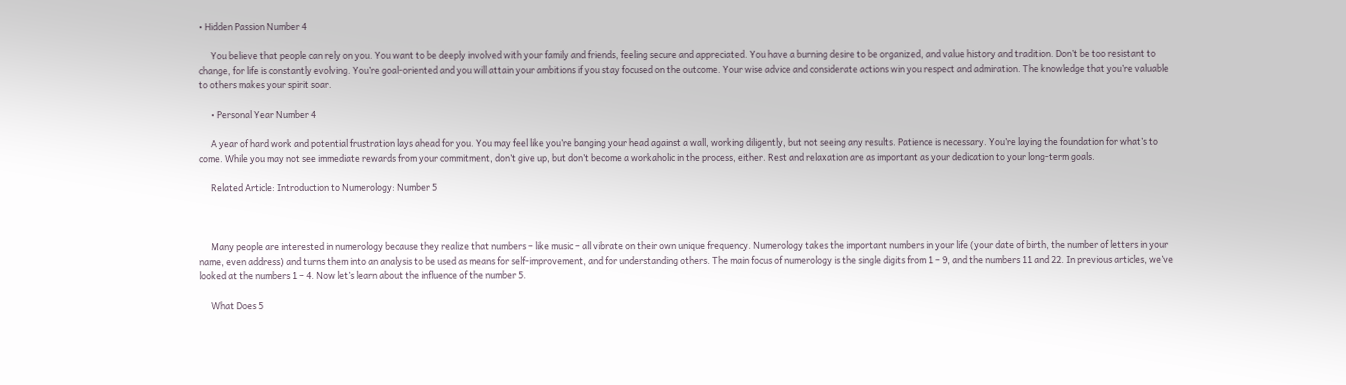• Hidden Passion Number 4

      You believe that people can rely on you. You want to be deeply involved with your family and friends, feeling secure and appreciated. You have a burning desire to be organized, and value history and tradition. Don’t be too resistant to change, for life is constantly evolving. You’re goal-oriented and you will attain your ambitions if you stay focused on the outcome. Your wise advice and considerate actions win you respect and admiration. The knowledge that you’re valuable to others makes your spirit soar.

      • Personal Year Number 4

      A year of hard work and potential frustration lays ahead for you. You may feel like you’re banging your head against a wall, working diligently, but not seeing any results. Patience is necessary. You’re laying the foundation for what’s to come. While you may not see immediate rewards from your commitment, don’t give up, but don’t become a workaholic in the process, either. Rest and relaxation are as important as your dedication to your long-term goals.

      Related Article: Introduction to Numerology: Number 5



      Many people are interested in numerology because they realize that numbers – like music – all vibrate on their own unique frequency. Numerology takes the important numbers in your life (your date of birth, the number of letters in your name, even address) and turns them into an analysis to be used as means for self-improvement, and for understanding others. The main focus of numerology is the single digits from 1 – 9, and the numbers 11 and 22. In previous articles, we’ve looked at the numbers 1 – 4. Now let’s learn about the influence of the number 5.

      What Does 5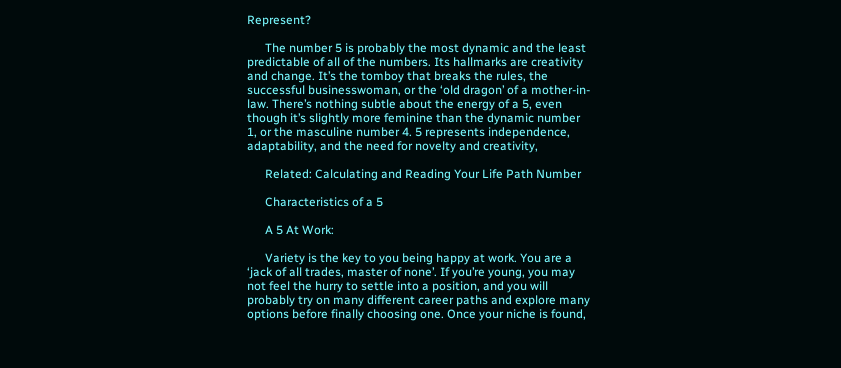Represent?

      The number 5 is probably the most dynamic and the least predictable of all of the numbers. Its hallmarks are creativity and change. It’s the tomboy that breaks the rules, the successful businesswoman, or the ‘old dragon’ of a mother-in-law. There’s nothing subtle about the energy of a 5, even though it’s slightly more feminine than the dynamic number 1, or the masculine number 4. 5 represents independence, adaptability, and the need for novelty and creativity,

      Related: Calculating and Reading Your Life Path Number

      Characteristics of a 5

      A 5 At Work:

      Variety is the key to you being happy at work. You are a ‘jack of all trades, master of none’. If you’re young, you may not feel the hurry to settle into a position, and you will probably try on many different career paths and explore many options before finally choosing one. Once your niche is found,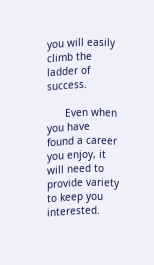you will easily climb the ladder of success.

      Even when you have found a career you enjoy, it will need to provide variety to keep you interested.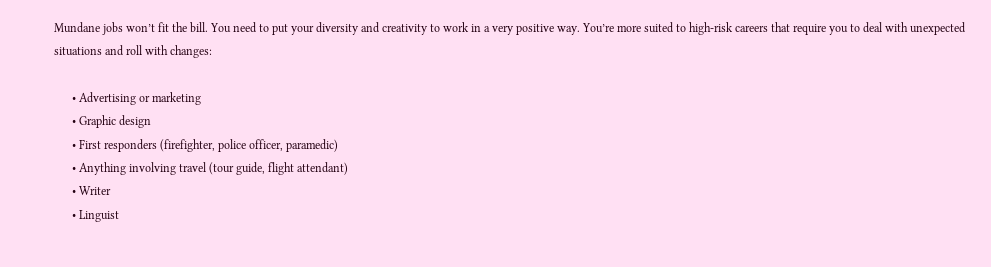Mundane jobs won’t fit the bill. You need to put your diversity and creativity to work in a very positive way. You’re more suited to high-risk careers that require you to deal with unexpected situations and roll with changes:

      • Advertising or marketing
      • Graphic design
      • First responders (firefighter, police officer, paramedic)
      • Anything involving travel (tour guide, flight attendant)
      • Writer
      • Linguist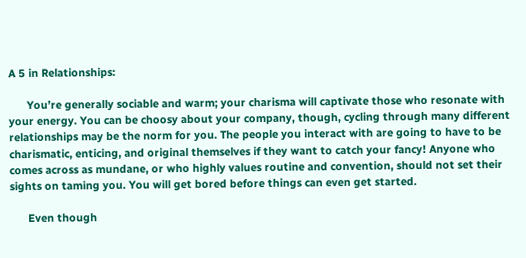A 5 in Relationships:

      You’re generally sociable and warm; your charisma will captivate those who resonate with your energy. You can be choosy about your company, though, cycling through many different relationships may be the norm for you. The people you interact with are going to have to be charismatic, enticing, and original themselves if they want to catch your fancy! Anyone who comes across as mundane, or who highly values routine and convention, should not set their sights on taming you. You will get bored before things can even get started.

      Even though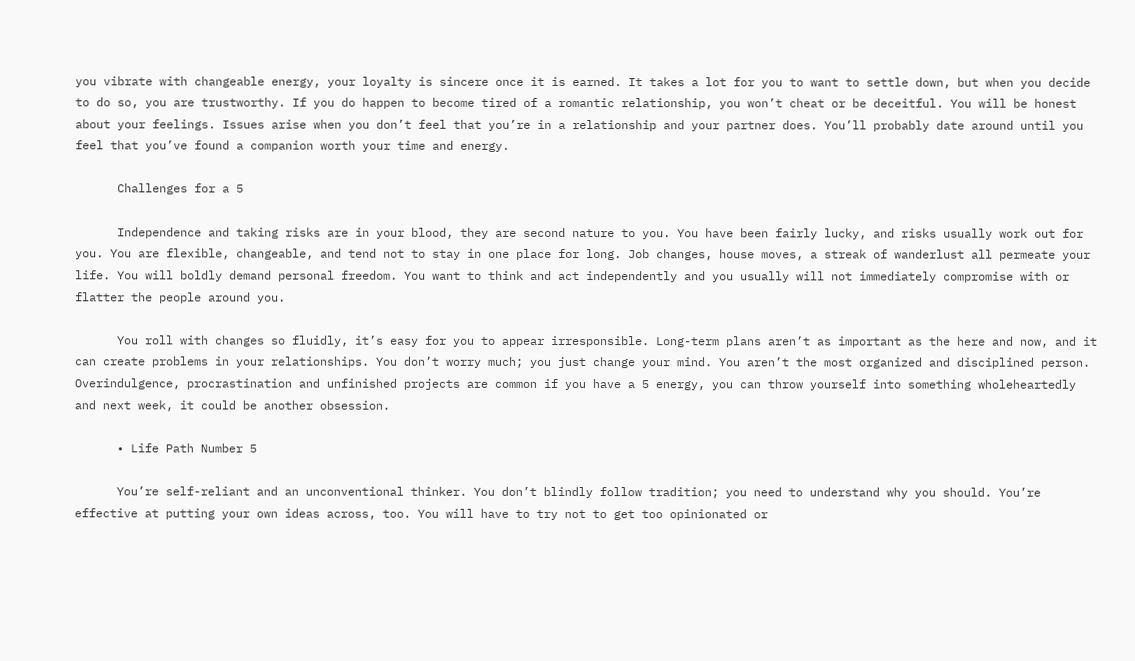you vibrate with changeable energy, your loyalty is sincere once it is earned. It takes a lot for you to want to settle down, but when you decide to do so, you are trustworthy. If you do happen to become tired of a romantic relationship, you won’t cheat or be deceitful. You will be honest about your feelings. Issues arise when you don’t feel that you’re in a relationship and your partner does. You’ll probably date around until you feel that you’ve found a companion worth your time and energy.

      Challenges for a 5

      Independence and taking risks are in your blood, they are second nature to you. You have been fairly lucky, and risks usually work out for you. You are flexible, changeable, and tend not to stay in one place for long. Job changes, house moves, a streak of wanderlust all permeate your life. You will boldly demand personal freedom. You want to think and act independently and you usually will not immediately compromise with or flatter the people around you.

      You roll with changes so fluidly, it’s easy for you to appear irresponsible. Long-term plans aren’t as important as the here and now, and it can create problems in your relationships. You don’t worry much; you just change your mind. You aren’t the most organized and disciplined person. Overindulgence, procrastination and unfinished projects are common if you have a 5 energy, you can throw yourself into something wholeheartedly and next week, it could be another obsession.

      • Life Path Number 5

      You’re self-reliant and an unconventional thinker. You don’t blindly follow tradition; you need to understand why you should. You’re effective at putting your own ideas across, too. You will have to try not to get too opinionated or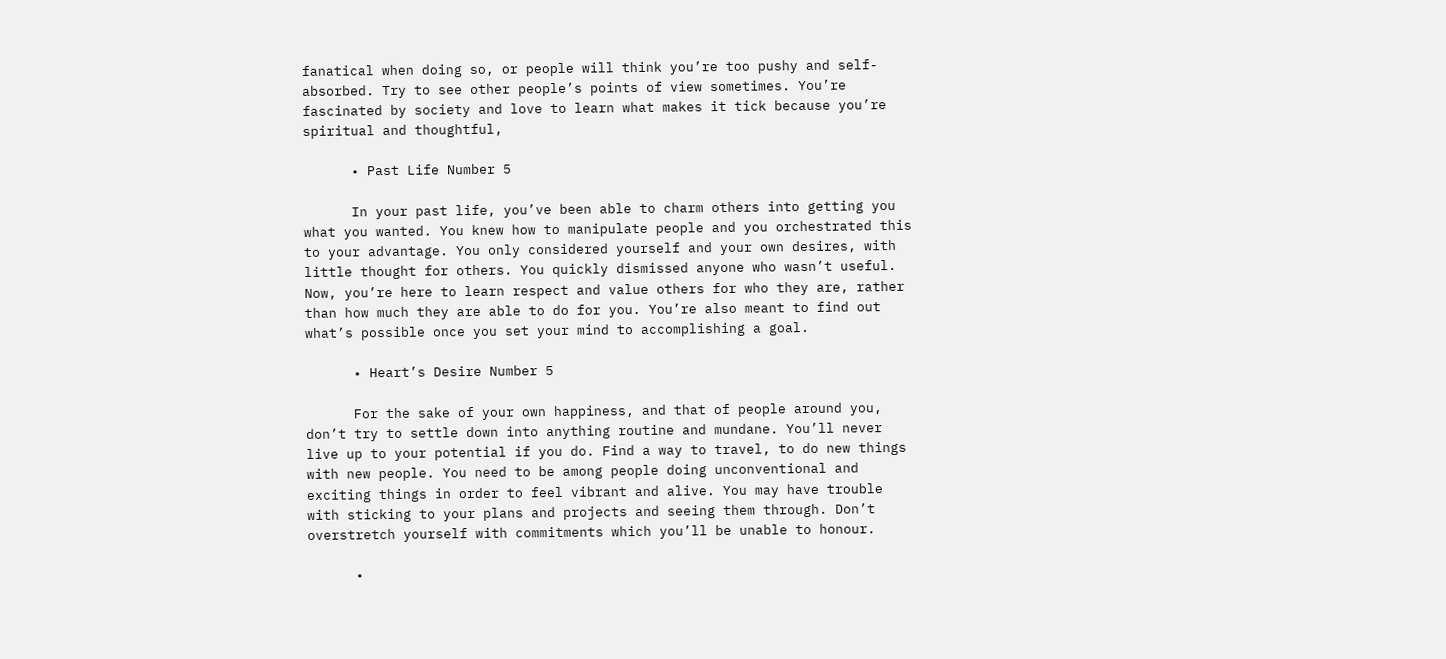fanatical when doing so, or people will think you’re too pushy and self-absorbed. Try to see other people’s points of view sometimes. You’re fascinated by society and love to learn what makes it tick because you’re spiritual and thoughtful,

      • Past Life Number 5

      In your past life, you’ve been able to charm others into getting you what you wanted. You knew how to manipulate people and you orchestrated this to your advantage. You only considered yourself and your own desires, with little thought for others. You quickly dismissed anyone who wasn’t useful. Now, you’re here to learn respect and value others for who they are, rather than how much they are able to do for you. You’re also meant to find out what’s possible once you set your mind to accomplishing a goal.

      • Heart’s Desire Number 5

      For the sake of your own happiness, and that of people around you, don’t try to settle down into anything routine and mundane. You’ll never live up to your potential if you do. Find a way to travel, to do new things with new people. You need to be among people doing unconventional and exciting things in order to feel vibrant and alive. You may have trouble with sticking to your plans and projects and seeing them through. Don’t overstretch yourself with commitments which you’ll be unable to honour.

      •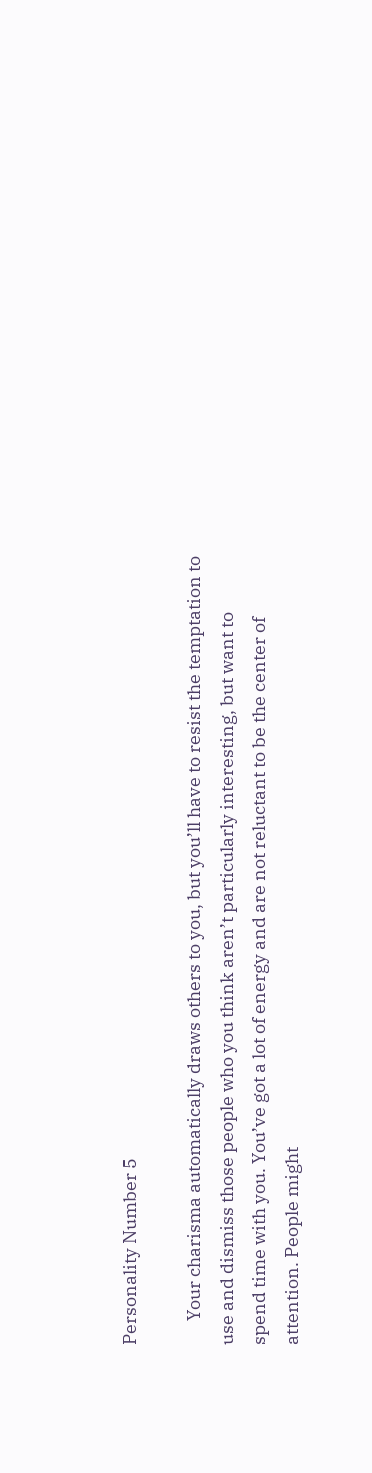Personality Number 5

      Your charisma automatically draws others to you, but you’ll have to resist the temptation to use and dismiss those people who you think aren’t particularly interesting, but want to spend time with you. You’ve got a lot of energy and are not reluctant to be the center of attention. People might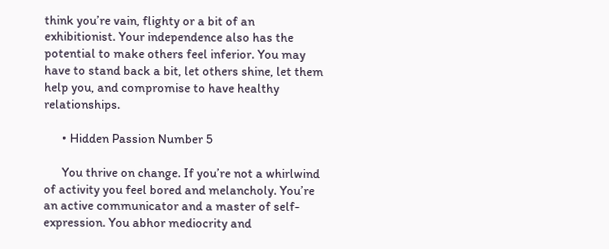think you’re vain, flighty or a bit of an exhibitionist. Your independence also has the potential to make others feel inferior. You may have to stand back a bit, let others shine, let them help you, and compromise to have healthy relationships.

      • Hidden Passion Number 5

      You thrive on change. If you’re not a whirlwind of activity you feel bored and melancholy. You’re an active communicator and a master of self-expression. You abhor mediocrity and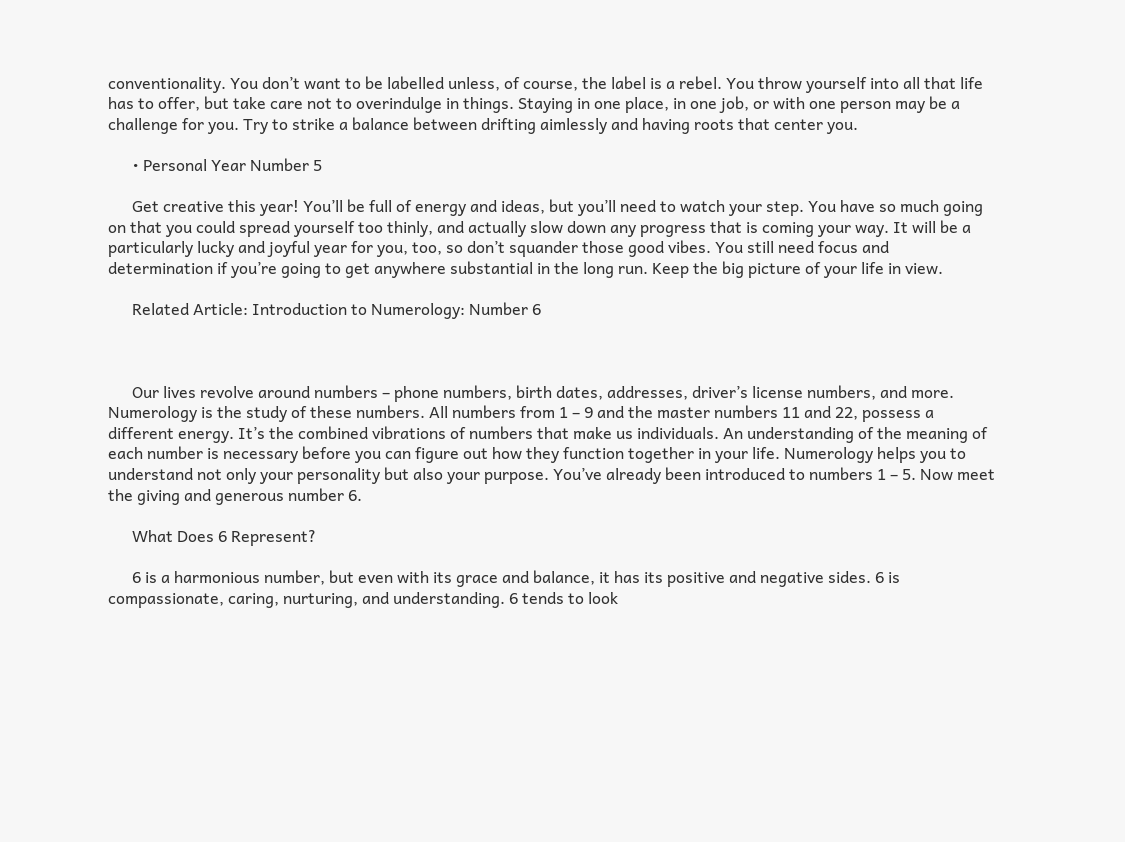conventionality. You don’t want to be labelled unless, of course, the label is a rebel. You throw yourself into all that life has to offer, but take care not to overindulge in things. Staying in one place, in one job, or with one person may be a challenge for you. Try to strike a balance between drifting aimlessly and having roots that center you.

      • Personal Year Number 5

      Get creative this year! You’ll be full of energy and ideas, but you’ll need to watch your step. You have so much going on that you could spread yourself too thinly, and actually slow down any progress that is coming your way. It will be a particularly lucky and joyful year for you, too, so don’t squander those good vibes. You still need focus and determination if you’re going to get anywhere substantial in the long run. Keep the big picture of your life in view.

      Related Article: Introduction to Numerology: Number 6



      Our lives revolve around numbers – phone numbers, birth dates, addresses, driver’s license numbers, and more. Numerology is the study of these numbers. All numbers from 1 – 9 and the master numbers 11 and 22, possess a different energy. It’s the combined vibrations of numbers that make us individuals. An understanding of the meaning of each number is necessary before you can figure out how they function together in your life. Numerology helps you to understand not only your personality but also your purpose. You’ve already been introduced to numbers 1 – 5. Now meet the giving and generous number 6.

      What Does 6 Represent?

      6 is a harmonious number, but even with its grace and balance, it has its positive and negative sides. 6 is compassionate, caring, nurturing, and understanding. 6 tends to look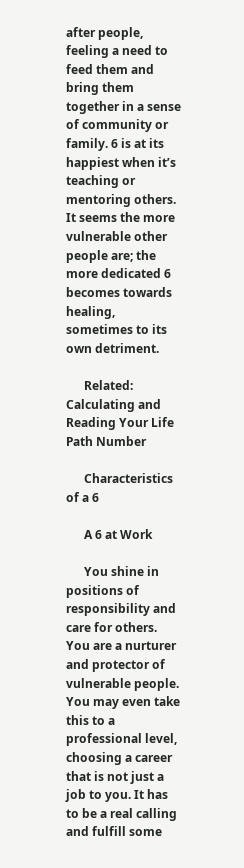after people, feeling a need to feed them and bring them together in a sense of community or family. 6 is at its happiest when it’s teaching or mentoring others. It seems the more vulnerable other people are; the more dedicated 6 becomes towards healing, sometimes to its own detriment.

      Related: Calculating and Reading Your Life Path Number

      Characteristics of a 6

      A 6 at Work

      You shine in positions of responsibility and care for others. You are a nurturer and protector of vulnerable people. You may even take this to a professional level, choosing a career that is not just a job to you. It has to be a real calling and fulfill some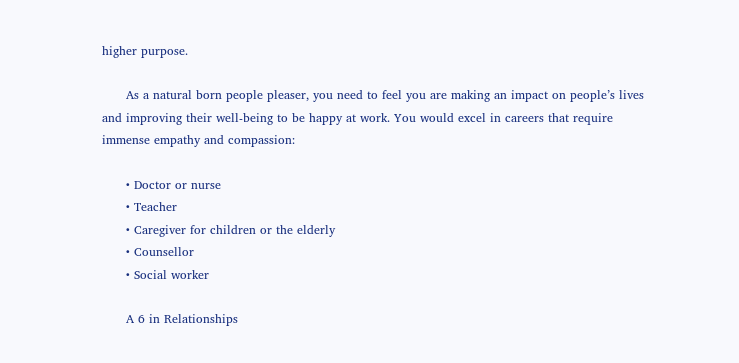higher purpose.

      As a natural born people pleaser, you need to feel you are making an impact on people’s lives and improving their well-being to be happy at work. You would excel in careers that require immense empathy and compassion:

      • Doctor or nurse
      • Teacher
      • Caregiver for children or the elderly
      • Counsellor
      • Social worker

      A 6 in Relationships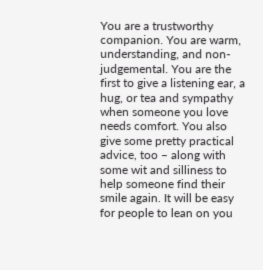You are a trustworthy companion. You are warm, understanding, and non-judgemental. You are the first to give a listening ear, a hug, or tea and sympathy when someone you love needs comfort. You also give some pretty practical advice, too – along with some wit and silliness to help someone find their smile again. It will be easy for people to lean on you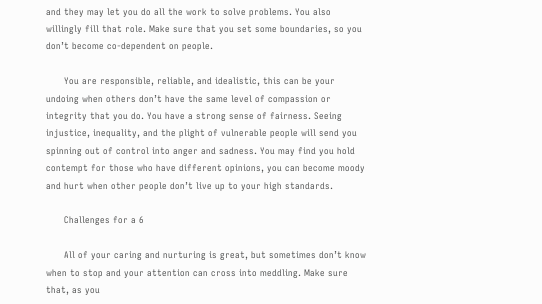and they may let you do all the work to solve problems. You also willingly fill that role. Make sure that you set some boundaries, so you don’t become co-dependent on people.

      You are responsible, reliable, and idealistic, this can be your undoing when others don’t have the same level of compassion or integrity that you do. You have a strong sense of fairness. Seeing injustice, inequality, and the plight of vulnerable people will send you spinning out of control into anger and sadness. You may find you hold contempt for those who have different opinions, you can become moody and hurt when other people don’t live up to your high standards.

      Challenges for a 6

      All of your caring and nurturing is great, but sometimes don’t know when to stop and your attention can cross into meddling. Make sure that, as you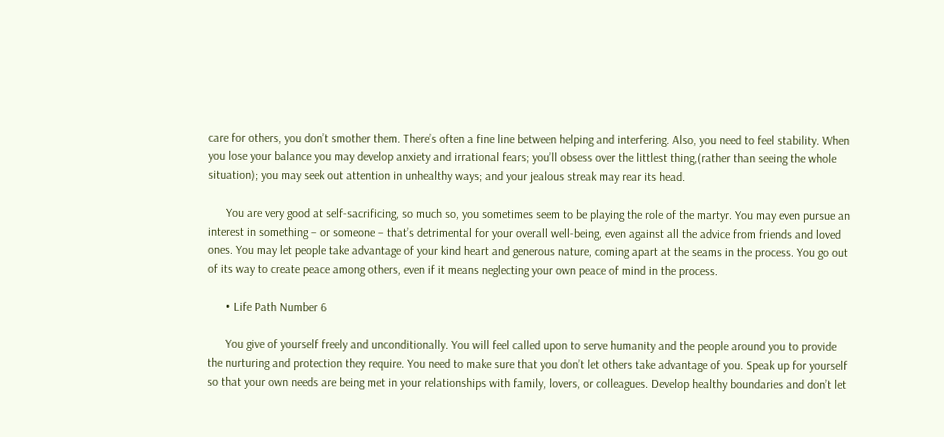care for others, you don’t smother them. There’s often a fine line between helping and interfering. Also, you need to feel stability. When you lose your balance you may develop anxiety and irrational fears; you’ll obsess over the littlest thing,(rather than seeing the whole situation); you may seek out attention in unhealthy ways; and your jealous streak may rear its head.

      You are very good at self-sacrificing, so much so, you sometimes seem to be playing the role of the martyr. You may even pursue an interest in something – or someone – that’s detrimental for your overall well-being, even against all the advice from friends and loved ones. You may let people take advantage of your kind heart and generous nature, coming apart at the seams in the process. You go out of its way to create peace among others, even if it means neglecting your own peace of mind in the process.

      • Life Path Number 6

      You give of yourself freely and unconditionally. You will feel called upon to serve humanity and the people around you to provide the nurturing and protection they require. You need to make sure that you don’t let others take advantage of you. Speak up for yourself so that your own needs are being met in your relationships with family, lovers, or colleagues. Develop healthy boundaries and don’t let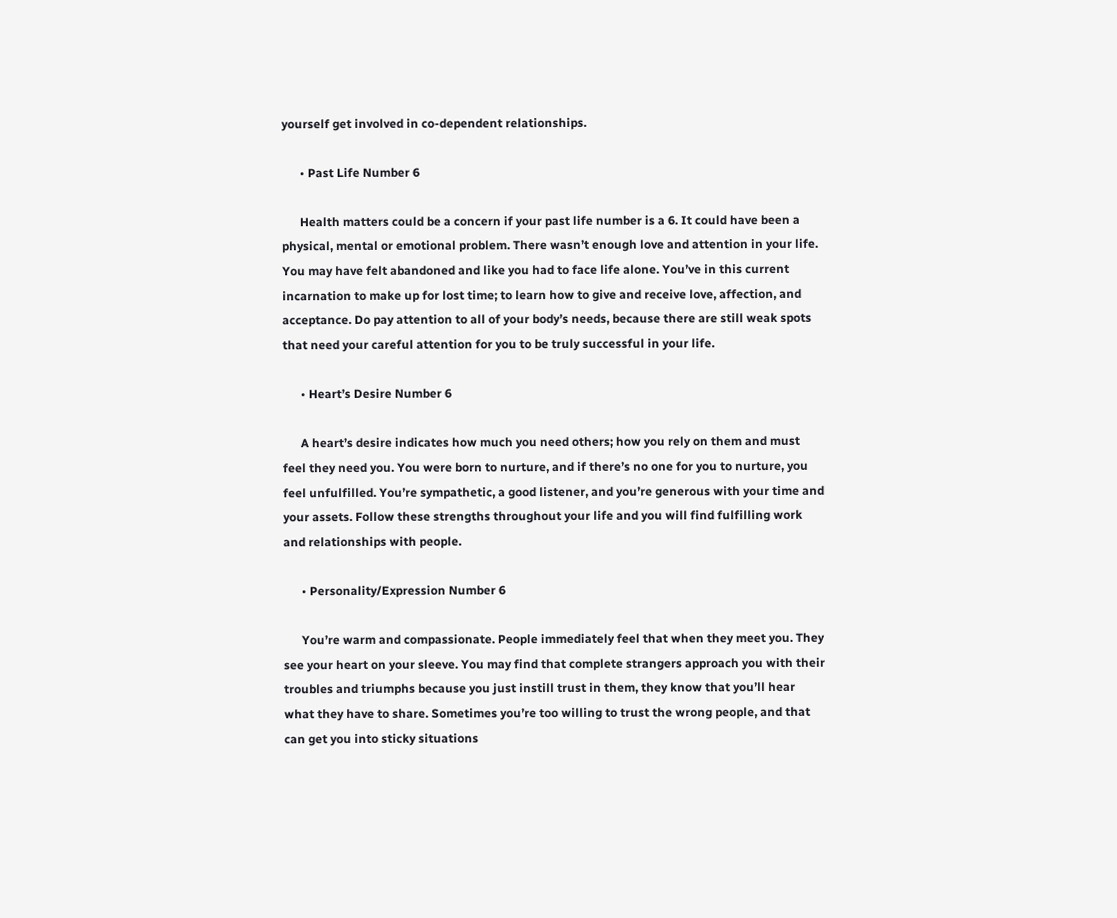yourself get involved in co-dependent relationships.

      • Past Life Number 6

      Health matters could be a concern if your past life number is a 6. It could have been a physical, mental or emotional problem. There wasn’t enough love and attention in your life. You may have felt abandoned and like you had to face life alone. You’ve in this current incarnation to make up for lost time; to learn how to give and receive love, affection, and acceptance. Do pay attention to all of your body’s needs, because there are still weak spots that need your careful attention for you to be truly successful in your life.

      • Heart’s Desire Number 6

      A heart’s desire indicates how much you need others; how you rely on them and must feel they need you. You were born to nurture, and if there’s no one for you to nurture, you feel unfulfilled. You’re sympathetic, a good listener, and you’re generous with your time and your assets. Follow these strengths throughout your life and you will find fulfilling work and relationships with people.

      • Personality/Expression Number 6

      You’re warm and compassionate. People immediately feel that when they meet you. They see your heart on your sleeve. You may find that complete strangers approach you with their troubles and triumphs because you just instill trust in them, they know that you’ll hear what they have to share. Sometimes you’re too willing to trust the wrong people, and that can get you into sticky situations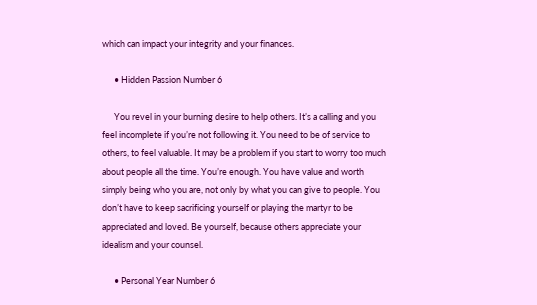which can impact your integrity and your finances.

      • Hidden Passion Number 6

      You revel in your burning desire to help others. It’s a calling and you feel incomplete if you’re not following it. You need to be of service to others, to feel valuable. It may be a problem if you start to worry too much about people all the time. You’re enough. You have value and worth simply being who you are, not only by what you can give to people. You don’t have to keep sacrificing yourself or playing the martyr to be appreciated and loved. Be yourself, because others appreciate your idealism and your counsel.

      • Personal Year Number 6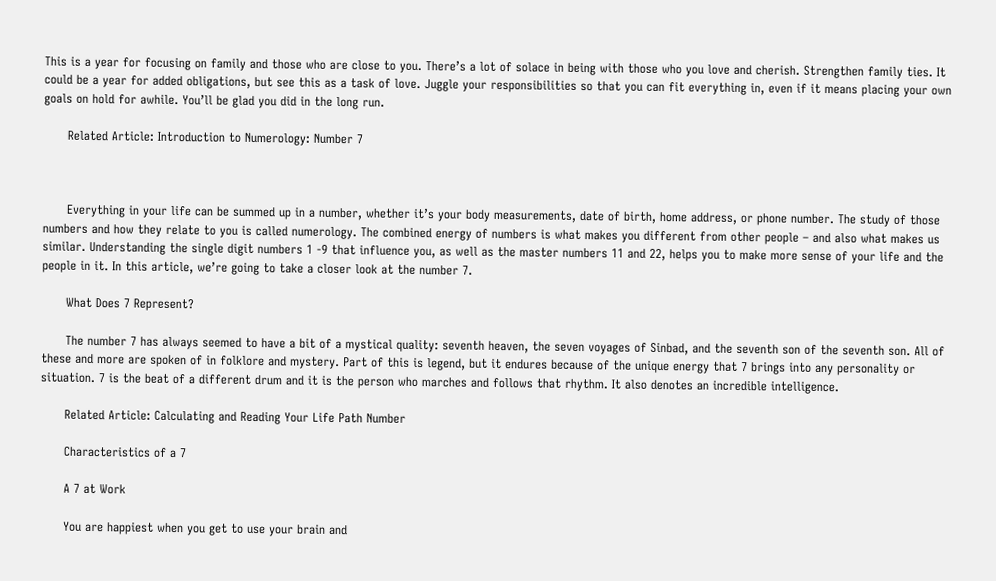This is a year for focusing on family and those who are close to you. There’s a lot of solace in being with those who you love and cherish. Strengthen family ties. It could be a year for added obligations, but see this as a task of love. Juggle your responsibilities so that you can fit everything in, even if it means placing your own goals on hold for awhile. You’ll be glad you did in the long run.

      Related Article: Introduction to Numerology: Number 7



      Everything in your life can be summed up in a number, whether it’s your body measurements, date of birth, home address, or phone number. The study of those numbers and how they relate to you is called numerology. The combined energy of numbers is what makes you different from other people – and also what makes us similar. Understanding the single digit numbers 1 -9 that influence you, as well as the master numbers 11 and 22, helps you to make more sense of your life and the people in it. In this article, we’re going to take a closer look at the number 7.

      What Does 7 Represent?

      The number 7 has always seemed to have a bit of a mystical quality: seventh heaven, the seven voyages of Sinbad, and the seventh son of the seventh son. All of these and more are spoken of in folklore and mystery. Part of this is legend, but it endures because of the unique energy that 7 brings into any personality or situation. 7 is the beat of a different drum and it is the person who marches and follows that rhythm. It also denotes an incredible intelligence.

      Related Article: Calculating and Reading Your Life Path Number

      Characteristics of a 7

      A 7 at Work

      You are happiest when you get to use your brain and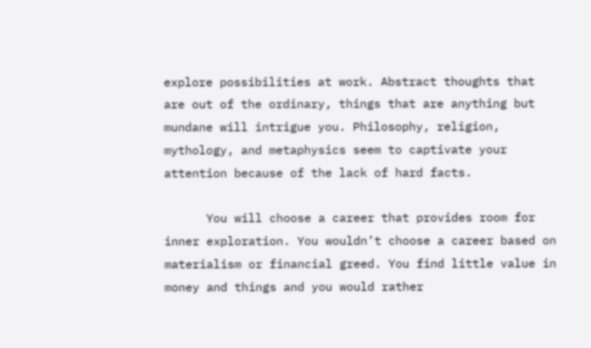explore possibilities at work. Abstract thoughts that are out of the ordinary, things that are anything but mundane will intrigue you. Philosophy, religion, mythology, and metaphysics seem to captivate your attention because of the lack of hard facts.

      You will choose a career that provides room for inner exploration. You wouldn’t choose a career based on materialism or financial greed. You find little value in money and things and you would rather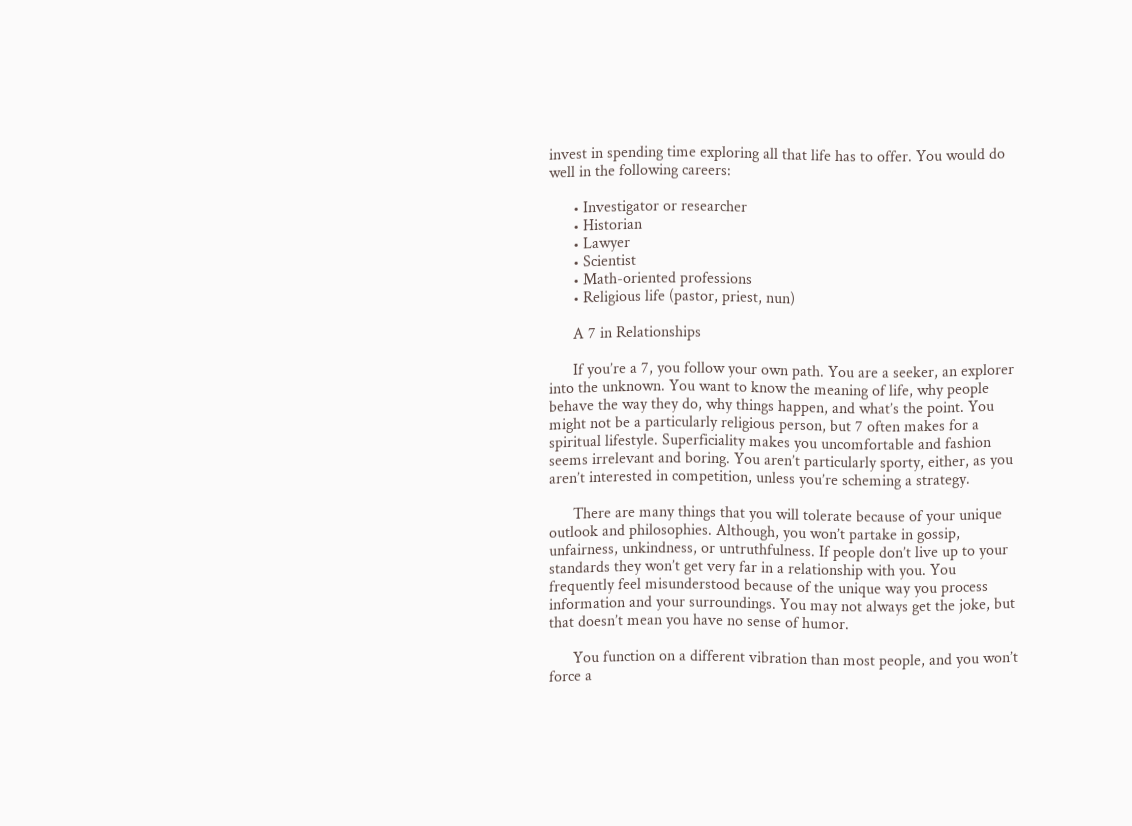invest in spending time exploring all that life has to offer. You would do well in the following careers:

      • Investigator or researcher
      • Historian
      • Lawyer
      • Scientist
      • Math-oriented professions
      • Religious life (pastor, priest, nun)

      A 7 in Relationships

      If you’re a 7, you follow your own path. You are a seeker, an explorer into the unknown. You want to know the meaning of life, why people behave the way they do, why things happen, and what’s the point. You might not be a particularly religious person, but 7 often makes for a spiritual lifestyle. Superficiality makes you uncomfortable and fashion seems irrelevant and boring. You aren’t particularly sporty, either, as you aren’t interested in competition, unless you’re scheming a strategy.

      There are many things that you will tolerate because of your unique outlook and philosophies. Although, you won’t partake in gossip, unfairness, unkindness, or untruthfulness. If people don’t live up to your standards they won’t get very far in a relationship with you. You frequently feel misunderstood because of the unique way you process information and your surroundings. You may not always get the joke, but that doesn’t mean you have no sense of humor.

      You function on a different vibration than most people, and you won’t force a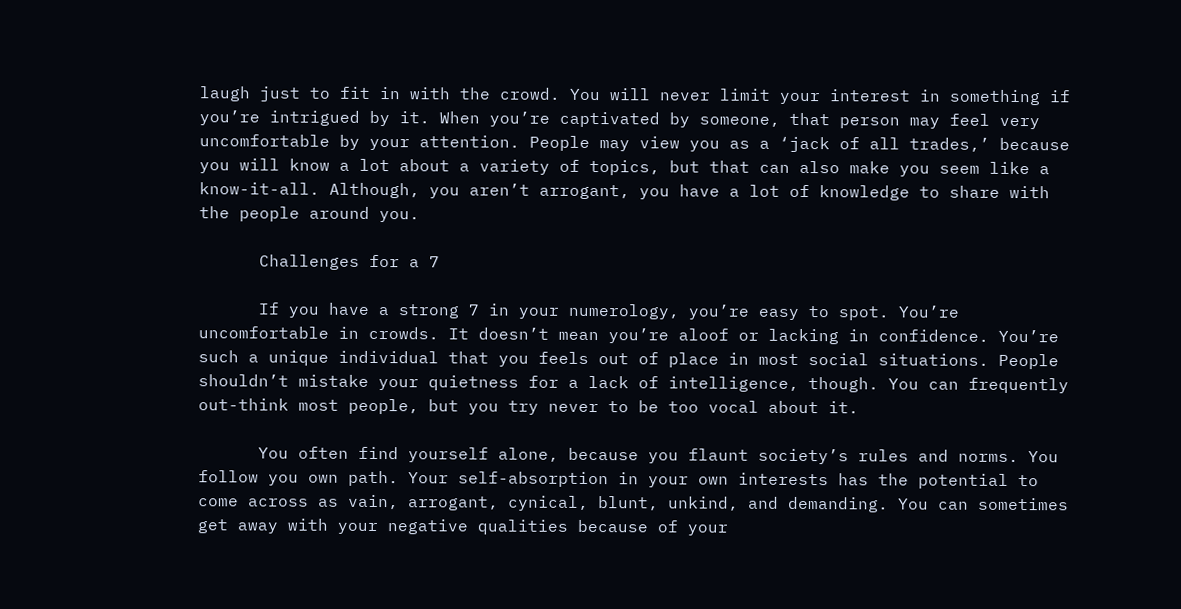laugh just to fit in with the crowd. You will never limit your interest in something if you’re intrigued by it. When you’re captivated by someone, that person may feel very uncomfortable by your attention. People may view you as a ‘jack of all trades,’ because you will know a lot about a variety of topics, but that can also make you seem like a know-it-all. Although, you aren’t arrogant, you have a lot of knowledge to share with the people around you.

      Challenges for a 7

      If you have a strong 7 in your numerology, you’re easy to spot. You’re uncomfortable in crowds. It doesn’t mean you’re aloof or lacking in confidence. You’re such a unique individual that you feels out of place in most social situations. People shouldn’t mistake your quietness for a lack of intelligence, though. You can frequently out-think most people, but you try never to be too vocal about it.

      You often find yourself alone, because you flaunt society’s rules and norms. You follow you own path. Your self-absorption in your own interests has the potential to come across as vain, arrogant, cynical, blunt, unkind, and demanding. You can sometimes get away with your negative qualities because of your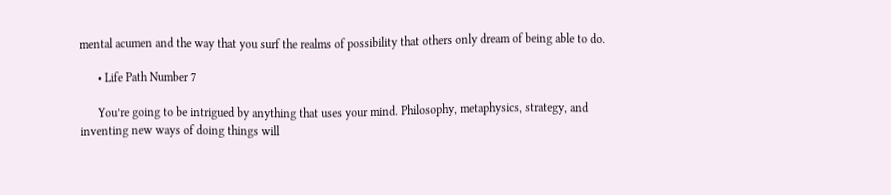mental acumen and the way that you surf the realms of possibility that others only dream of being able to do.

      • Life Path Number 7

      You’re going to be intrigued by anything that uses your mind. Philosophy, metaphysics, strategy, and inventing new ways of doing things will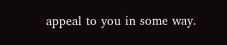appeal to you in some way.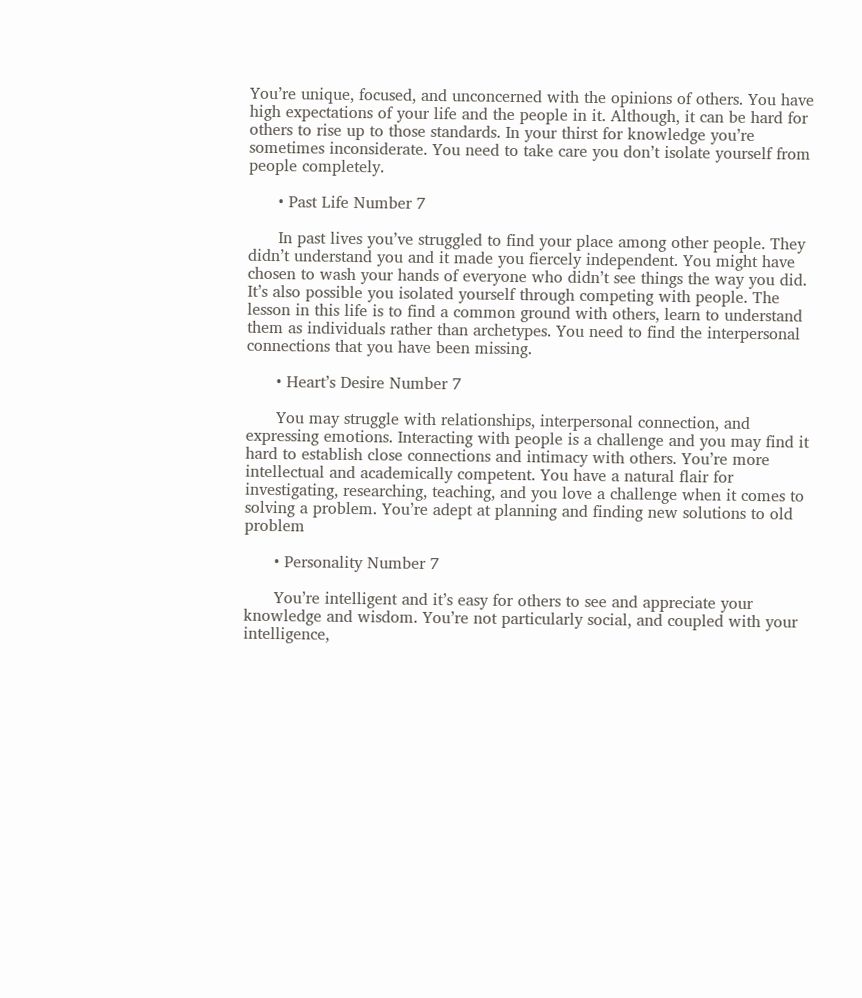You’re unique, focused, and unconcerned with the opinions of others. You have high expectations of your life and the people in it. Although, it can be hard for others to rise up to those standards. In your thirst for knowledge you’re sometimes inconsiderate. You need to take care you don’t isolate yourself from people completely.

      • Past Life Number 7

      In past lives you’ve struggled to find your place among other people. They didn’t understand you and it made you fiercely independent. You might have chosen to wash your hands of everyone who didn’t see things the way you did. It’s also possible you isolated yourself through competing with people. The lesson in this life is to find a common ground with others, learn to understand them as individuals rather than archetypes. You need to find the interpersonal connections that you have been missing.

      • Heart’s Desire Number 7

      You may struggle with relationships, interpersonal connection, and expressing emotions. Interacting with people is a challenge and you may find it hard to establish close connections and intimacy with others. You’re more intellectual and academically competent. You have a natural flair for investigating, researching, teaching, and you love a challenge when it comes to solving a problem. You’re adept at planning and finding new solutions to old problem

      • Personality Number 7

      You’re intelligent and it’s easy for others to see and appreciate your knowledge and wisdom. You’re not particularly social, and coupled with your intelligence,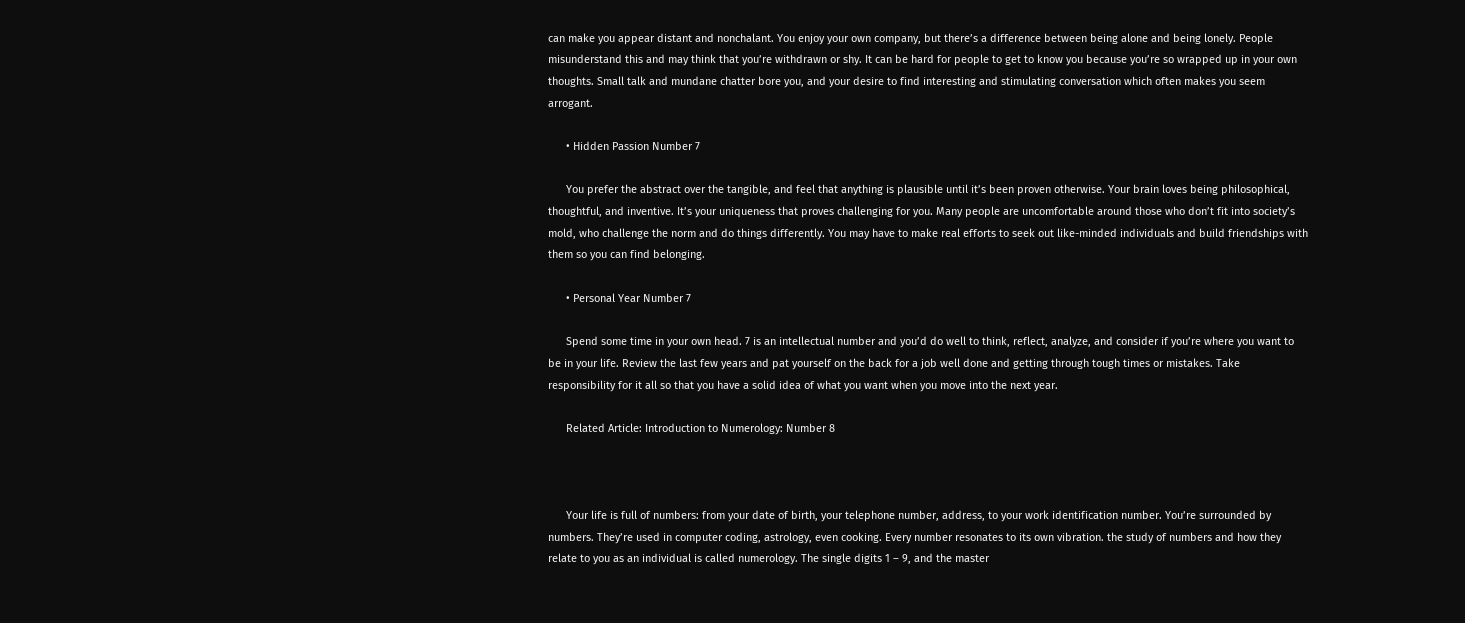can make you appear distant and nonchalant. You enjoy your own company, but there’s a difference between being alone and being lonely. People misunderstand this and may think that you’re withdrawn or shy. It can be hard for people to get to know you because you’re so wrapped up in your own thoughts. Small talk and mundane chatter bore you, and your desire to find interesting and stimulating conversation which often makes you seem arrogant.

      • Hidden Passion Number 7

      You prefer the abstract over the tangible, and feel that anything is plausible until it’s been proven otherwise. Your brain loves being philosophical, thoughtful, and inventive. It’s your uniqueness that proves challenging for you. Many people are uncomfortable around those who don’t fit into society’s mold, who challenge the norm and do things differently. You may have to make real efforts to seek out like-minded individuals and build friendships with them so you can find belonging.

      • Personal Year Number 7

      Spend some time in your own head. 7 is an intellectual number and you’d do well to think, reflect, analyze, and consider if you’re where you want to be in your life. Review the last few years and pat yourself on the back for a job well done and getting through tough times or mistakes. Take responsibility for it all so that you have a solid idea of what you want when you move into the next year.

      Related Article: Introduction to Numerology: Number 8



      Your life is full of numbers: from your date of birth, your telephone number, address, to your work identification number. You’re surrounded by numbers. They’re used in computer coding, astrology, even cooking. Every number resonates to its own vibration. the study of numbers and how they relate to you as an individual is called numerology. The single digits 1 – 9, and the master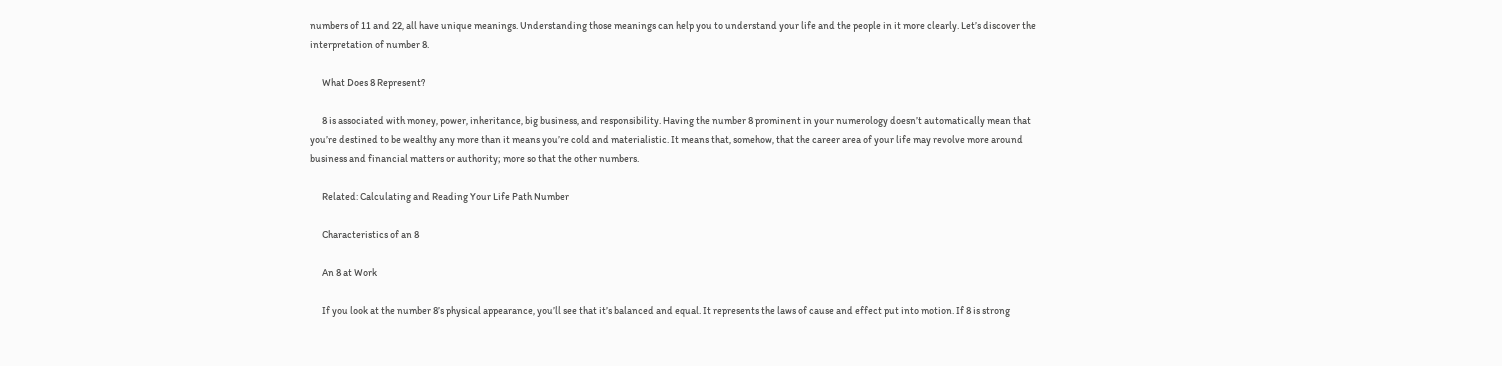numbers of 11 and 22, all have unique meanings. Understanding those meanings can help you to understand your life and the people in it more clearly. Let’s discover the interpretation of number 8.

      What Does 8 Represent?

      8 is associated with money, power, inheritance, big business, and responsibility. Having the number 8 prominent in your numerology doesn’t automatically mean that you’re destined to be wealthy any more than it means you’re cold and materialistic. It means that, somehow, that the career area of your life may revolve more around business and financial matters or authority; more so that the other numbers.

      Related: Calculating and Reading Your Life Path Number

      Characteristics of an 8

      An 8 at Work

      If you look at the number 8’s physical appearance, you’ll see that it’s balanced and equal. It represents the laws of cause and effect put into motion. If 8 is strong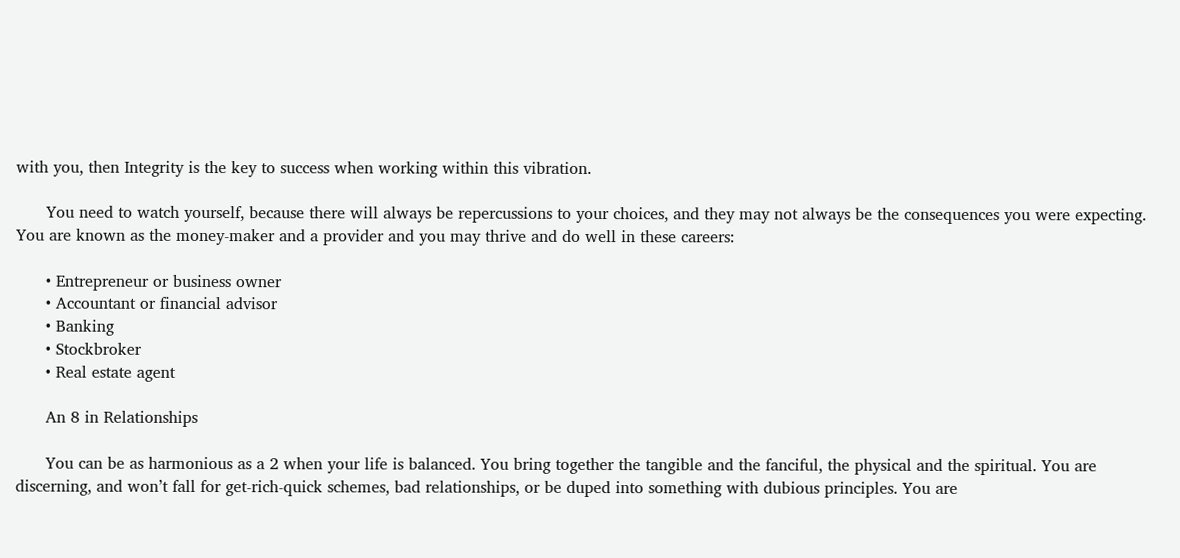with you, then Integrity is the key to success when working within this vibration.

      You need to watch yourself, because there will always be repercussions to your choices, and they may not always be the consequences you were expecting. You are known as the money-maker and a provider and you may thrive and do well in these careers:

      • Entrepreneur or business owner
      • Accountant or financial advisor
      • Banking
      • Stockbroker
      • Real estate agent

      An 8 in Relationships

      You can be as harmonious as a 2 when your life is balanced. You bring together the tangible and the fanciful, the physical and the spiritual. You are discerning, and won’t fall for get-rich-quick schemes, bad relationships, or be duped into something with dubious principles. You are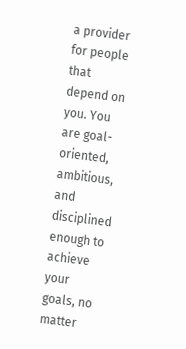a provider for people that depend on you. You are goal-oriented, ambitious, and disciplined enough to achieve your goals, no matter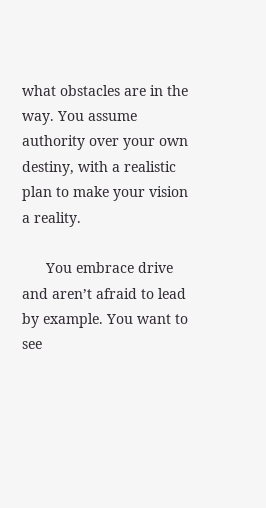what obstacles are in the way. You assume authority over your own destiny, with a realistic plan to make your vision a reality.

      You embrace drive and aren’t afraid to lead by example. You want to see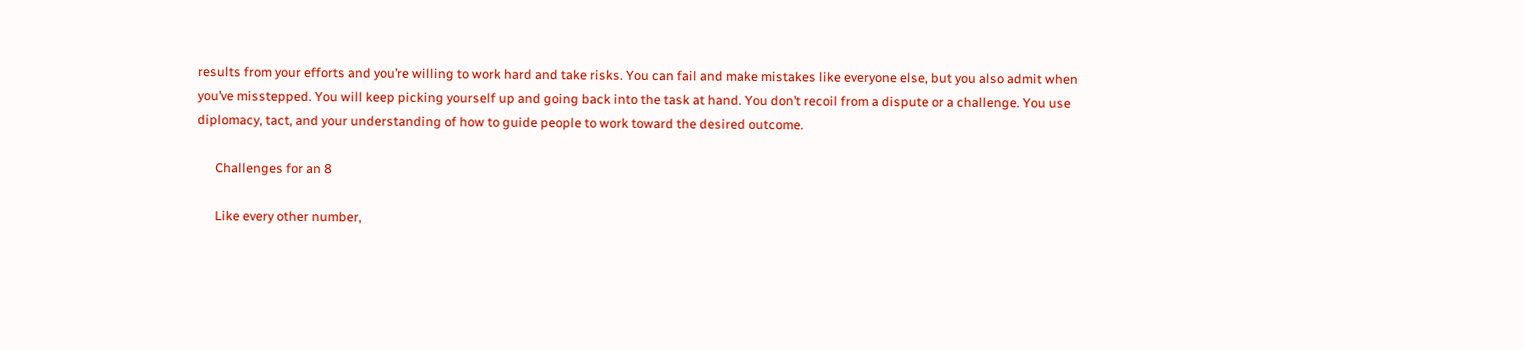results from your efforts and you’re willing to work hard and take risks. You can fail and make mistakes like everyone else, but you also admit when you’ve misstepped. You will keep picking yourself up and going back into the task at hand. You don’t recoil from a dispute or a challenge. You use diplomacy, tact, and your understanding of how to guide people to work toward the desired outcome.

      Challenges for an 8

      Like every other number,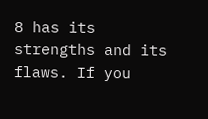8 has its strengths and its flaws. If you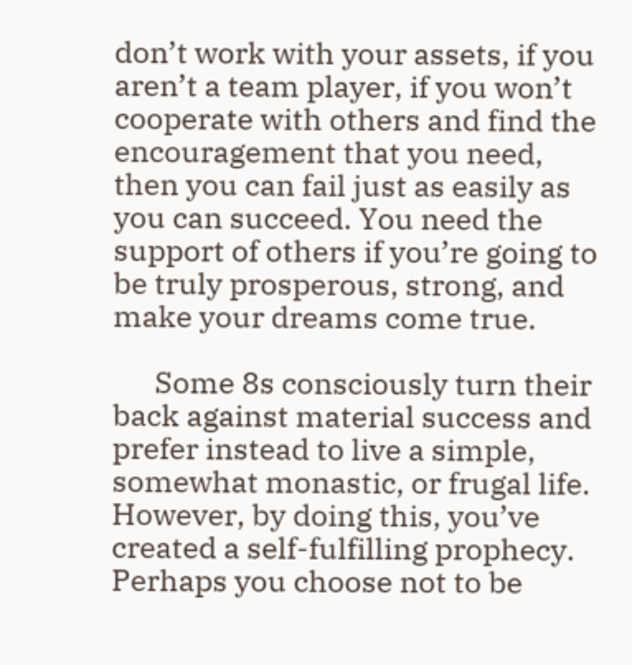don’t work with your assets, if you aren’t a team player, if you won’t cooperate with others and find the encouragement that you need, then you can fail just as easily as you can succeed. You need the support of others if you’re going to be truly prosperous, strong, and make your dreams come true.

      Some 8s consciously turn their back against material success and prefer instead to live a simple, somewhat monastic, or frugal life. However, by doing this, you’ve created a self-fulfilling prophecy. Perhaps you choose not to be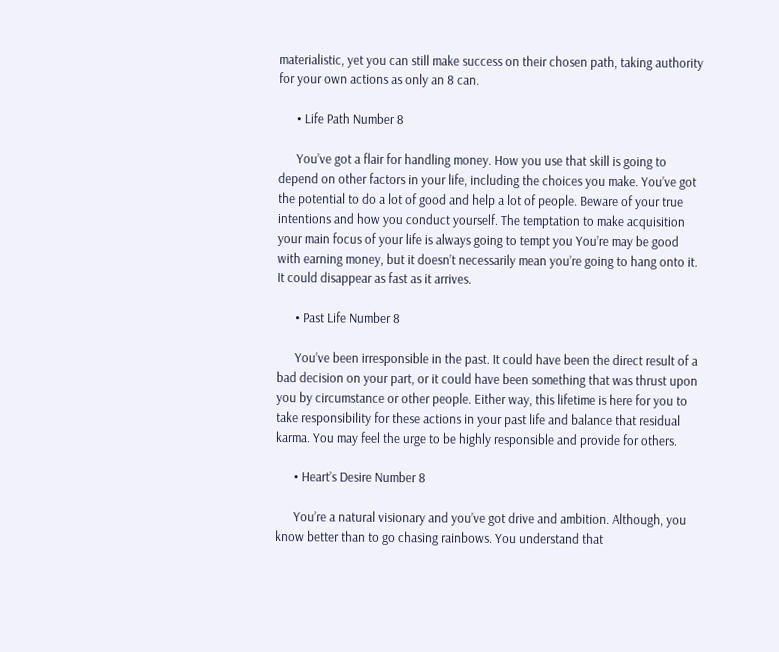materialistic, yet you can still make success on their chosen path, taking authority for your own actions as only an 8 can.

      • Life Path Number 8

      You’ve got a flair for handling money. How you use that skill is going to depend on other factors in your life, including the choices you make. You’ve got the potential to do a lot of good and help a lot of people. Beware of your true intentions and how you conduct yourself. The temptation to make acquisition your main focus of your life is always going to tempt you You’re may be good with earning money, but it doesn’t necessarily mean you’re going to hang onto it. It could disappear as fast as it arrives.

      • Past Life Number 8

      You’ve been irresponsible in the past. It could have been the direct result of a bad decision on your part, or it could have been something that was thrust upon you by circumstance or other people. Either way, this lifetime is here for you to take responsibility for these actions in your past life and balance that residual karma. You may feel the urge to be highly responsible and provide for others.

      • Heart’s Desire Number 8

      You’re a natural visionary and you’ve got drive and ambition. Although, you know better than to go chasing rainbows. You understand that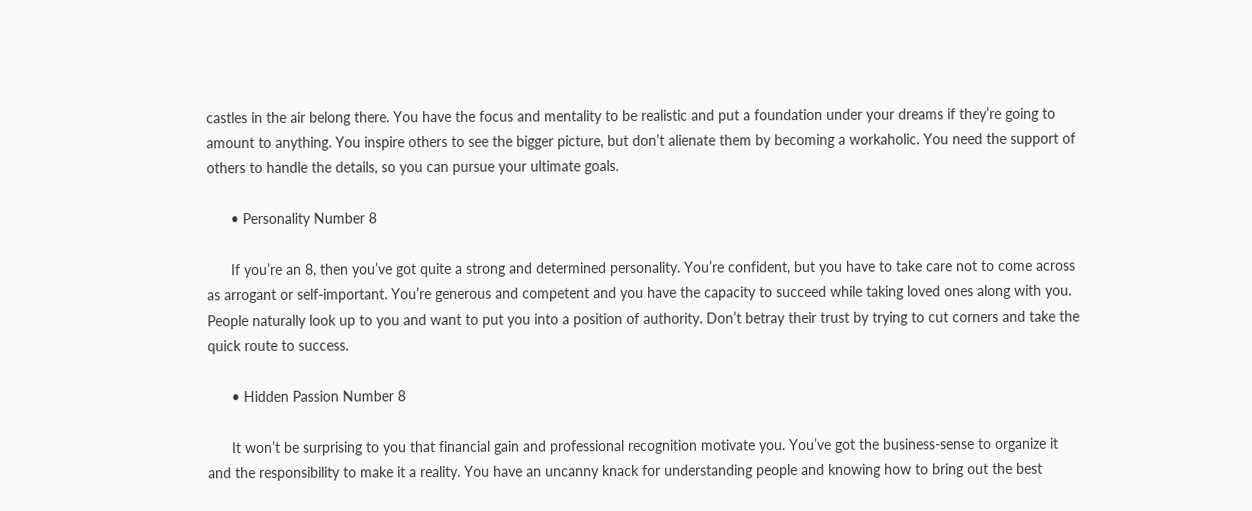castles in the air belong there. You have the focus and mentality to be realistic and put a foundation under your dreams if they’re going to amount to anything. You inspire others to see the bigger picture, but don’t alienate them by becoming a workaholic. You need the support of others to handle the details, so you can pursue your ultimate goals.

      • Personality Number 8

      If you’re an 8, then you’ve got quite a strong and determined personality. You’re confident, but you have to take care not to come across as arrogant or self-important. You’re generous and competent and you have the capacity to succeed while taking loved ones along with you. People naturally look up to you and want to put you into a position of authority. Don’t betray their trust by trying to cut corners and take the quick route to success.

      • Hidden Passion Number 8

      It won’t be surprising to you that financial gain and professional recognition motivate you. You’ve got the business-sense to organize it and the responsibility to make it a reality. You have an uncanny knack for understanding people and knowing how to bring out the best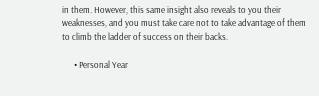in them. However, this same insight also reveals to you their weaknesses, and you must take care not to take advantage of them to climb the ladder of success on their backs.

      • Personal Year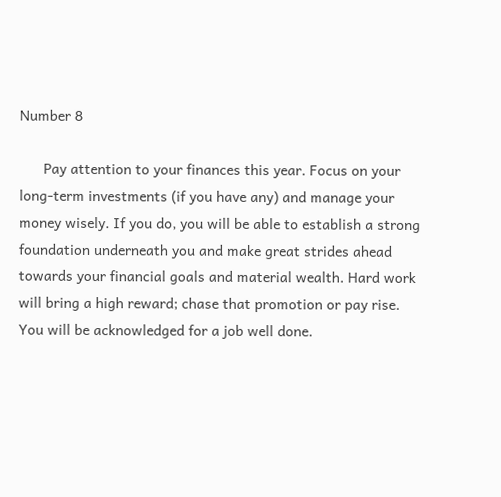Number 8

      Pay attention to your finances this year. Focus on your long-term investments (if you have any) and manage your money wisely. If you do, you will be able to establish a strong foundation underneath you and make great strides ahead towards your financial goals and material wealth. Hard work will bring a high reward; chase that promotion or pay rise. You will be acknowledged for a job well done.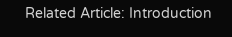Related Article: Introduction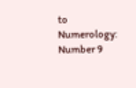to Numerology: Number 9